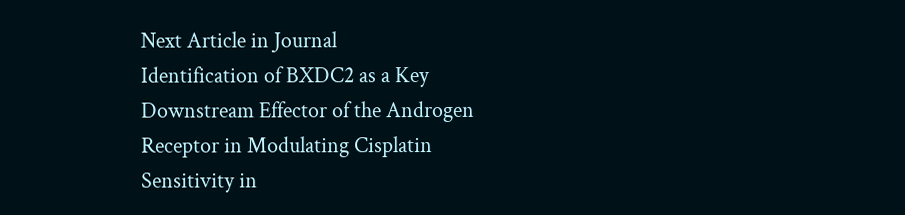Next Article in Journal
Identification of BXDC2 as a Key Downstream Effector of the Androgen Receptor in Modulating Cisplatin Sensitivity in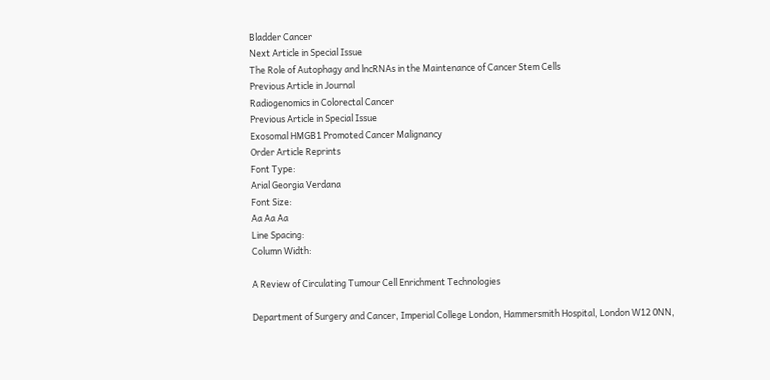Bladder Cancer
Next Article in Special Issue
The Role of Autophagy and lncRNAs in the Maintenance of Cancer Stem Cells
Previous Article in Journal
Radiogenomics in Colorectal Cancer
Previous Article in Special Issue
Exosomal HMGB1 Promoted Cancer Malignancy
Order Article Reprints
Font Type:
Arial Georgia Verdana
Font Size:
Aa Aa Aa
Line Spacing:
Column Width:

A Review of Circulating Tumour Cell Enrichment Technologies

Department of Surgery and Cancer, Imperial College London, Hammersmith Hospital, London W12 0NN,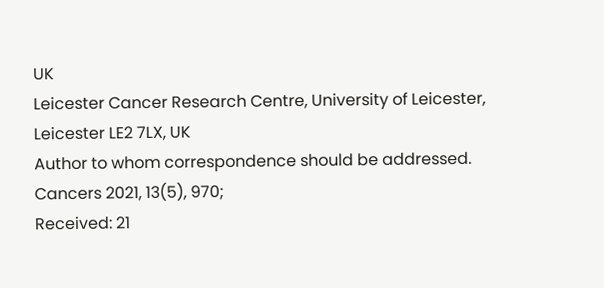UK
Leicester Cancer Research Centre, University of Leicester, Leicester LE2 7LX, UK
Author to whom correspondence should be addressed.
Cancers 2021, 13(5), 970;
Received: 21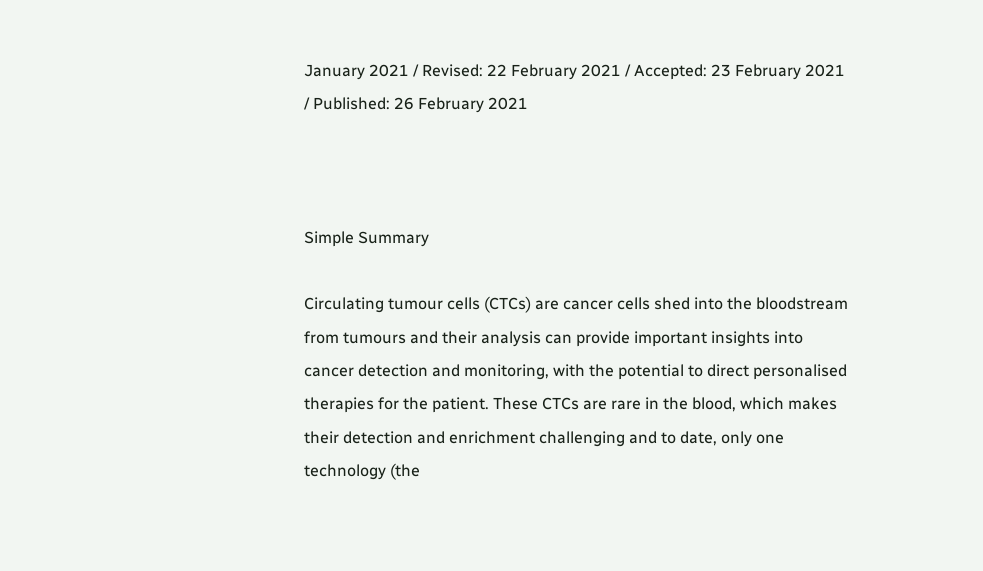January 2021 / Revised: 22 February 2021 / Accepted: 23 February 2021 / Published: 26 February 2021



Simple Summary

Circulating tumour cells (CTCs) are cancer cells shed into the bloodstream from tumours and their analysis can provide important insights into cancer detection and monitoring, with the potential to direct personalised therapies for the patient. These CTCs are rare in the blood, which makes their detection and enrichment challenging and to date, only one technology (the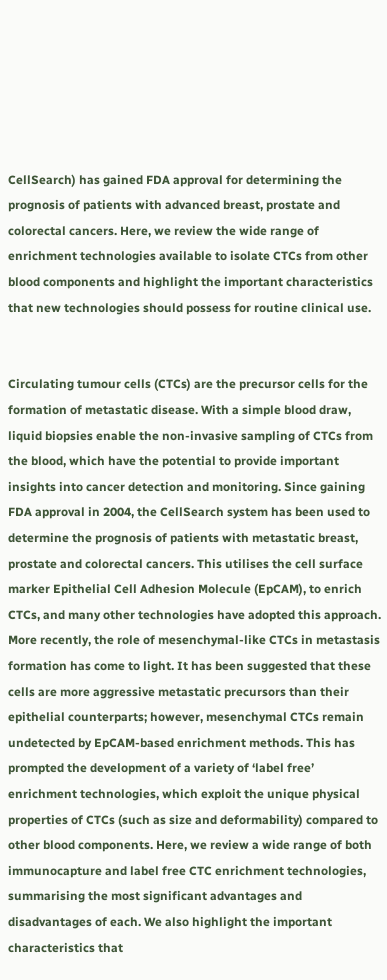CellSearch) has gained FDA approval for determining the prognosis of patients with advanced breast, prostate and colorectal cancers. Here, we review the wide range of enrichment technologies available to isolate CTCs from other blood components and highlight the important characteristics that new technologies should possess for routine clinical use.


Circulating tumour cells (CTCs) are the precursor cells for the formation of metastatic disease. With a simple blood draw, liquid biopsies enable the non-invasive sampling of CTCs from the blood, which have the potential to provide important insights into cancer detection and monitoring. Since gaining FDA approval in 2004, the CellSearch system has been used to determine the prognosis of patients with metastatic breast, prostate and colorectal cancers. This utilises the cell surface marker Epithelial Cell Adhesion Molecule (EpCAM), to enrich CTCs, and many other technologies have adopted this approach. More recently, the role of mesenchymal-like CTCs in metastasis formation has come to light. It has been suggested that these cells are more aggressive metastatic precursors than their epithelial counterparts; however, mesenchymal CTCs remain undetected by EpCAM-based enrichment methods. This has prompted the development of a variety of ‘label free’ enrichment technologies, which exploit the unique physical properties of CTCs (such as size and deformability) compared to other blood components. Here, we review a wide range of both immunocapture and label free CTC enrichment technologies, summarising the most significant advantages and disadvantages of each. We also highlight the important characteristics that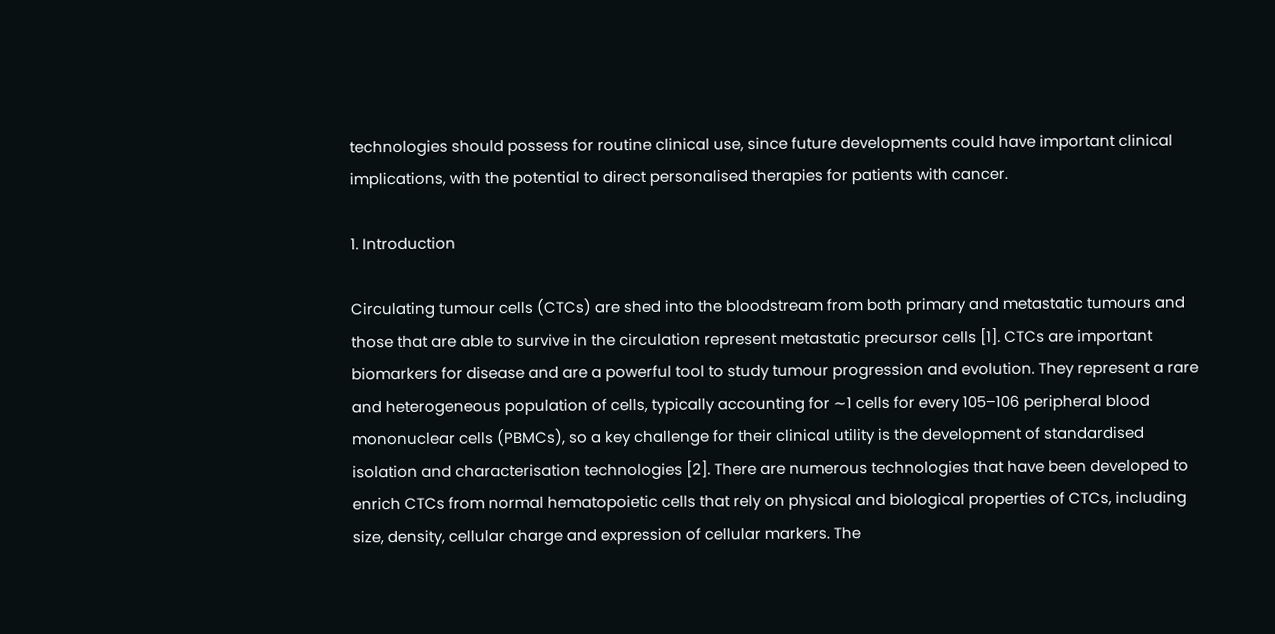technologies should possess for routine clinical use, since future developments could have important clinical implications, with the potential to direct personalised therapies for patients with cancer.

1. Introduction

Circulating tumour cells (CTCs) are shed into the bloodstream from both primary and metastatic tumours and those that are able to survive in the circulation represent metastatic precursor cells [1]. CTCs are important biomarkers for disease and are a powerful tool to study tumour progression and evolution. They represent a rare and heterogeneous population of cells, typically accounting for ∼1 cells for every 105–106 peripheral blood mononuclear cells (PBMCs), so a key challenge for their clinical utility is the development of standardised isolation and characterisation technologies [2]. There are numerous technologies that have been developed to enrich CTCs from normal hematopoietic cells that rely on physical and biological properties of CTCs, including size, density, cellular charge and expression of cellular markers. The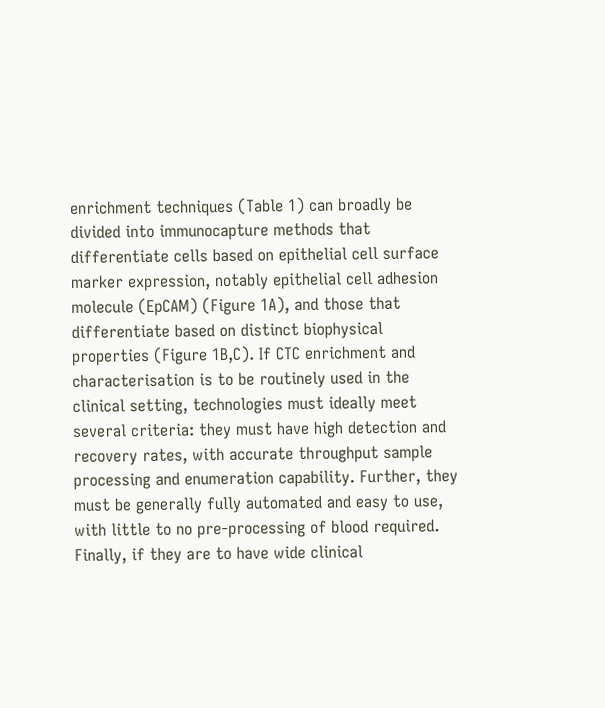enrichment techniques (Table 1) can broadly be divided into immunocapture methods that differentiate cells based on epithelial cell surface marker expression, notably epithelial cell adhesion molecule (EpCAM) (Figure 1A), and those that differentiate based on distinct biophysical properties (Figure 1B,C). If CTC enrichment and characterisation is to be routinely used in the clinical setting, technologies must ideally meet several criteria: they must have high detection and recovery rates, with accurate throughput sample processing and enumeration capability. Further, they must be generally fully automated and easy to use, with little to no pre-processing of blood required. Finally, if they are to have wide clinical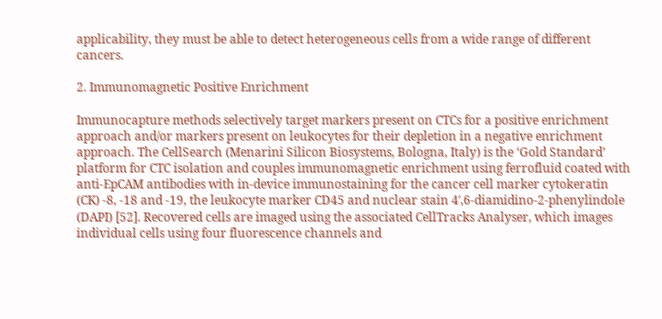applicability, they must be able to detect heterogeneous cells from a wide range of different cancers.

2. Immunomagnetic Positive Enrichment

Immunocapture methods selectively target markers present on CTCs for a positive enrichment approach and/or markers present on leukocytes for their depletion in a negative enrichment approach. The CellSearch (Menarini Silicon Biosystems, Bologna, Italy) is the ‘Gold Standard’ platform for CTC isolation and couples immunomagnetic enrichment using ferrofluid coated with anti-EpCAM antibodies with in-device immunostaining for the cancer cell marker cytokeratin (CK) -8, -18 and -19, the leukocyte marker CD45 and nuclear stain 4′,6-diamidino-2-phenylindole (DAPI) [52]. Recovered cells are imaged using the associated CellTracks Analyser, which images individual cells using four fluorescence channels and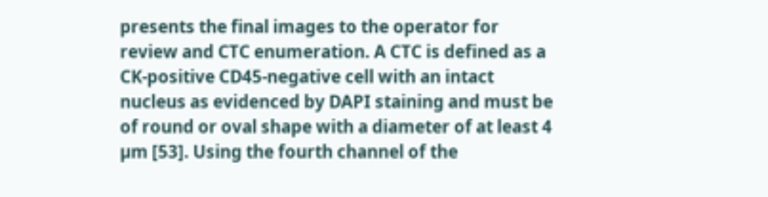presents the final images to the operator for review and CTC enumeration. A CTC is defined as a CK-positive CD45-negative cell with an intact nucleus as evidenced by DAPI staining and must be of round or oval shape with a diameter of at least 4 µm [53]. Using the fourth channel of the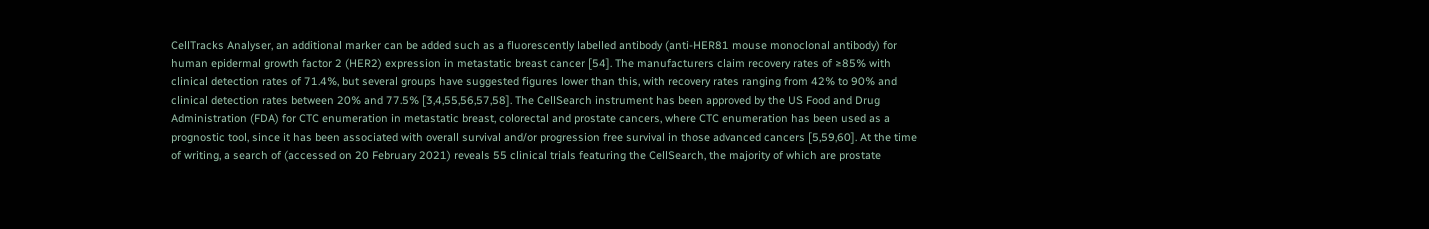CellTracks Analyser, an additional marker can be added such as a fluorescently labelled antibody (anti-HER81 mouse monoclonal antibody) for human epidermal growth factor 2 (HER2) expression in metastatic breast cancer [54]. The manufacturers claim recovery rates of ≥85% with clinical detection rates of 71.4%, but several groups have suggested figures lower than this, with recovery rates ranging from 42% to 90% and clinical detection rates between 20% and 77.5% [3,4,55,56,57,58]. The CellSearch instrument has been approved by the US Food and Drug Administration (FDA) for CTC enumeration in metastatic breast, colorectal and prostate cancers, where CTC enumeration has been used as a prognostic tool, since it has been associated with overall survival and/or progression free survival in those advanced cancers [5,59,60]. At the time of writing, a search of (accessed on 20 February 2021) reveals 55 clinical trials featuring the CellSearch, the majority of which are prostate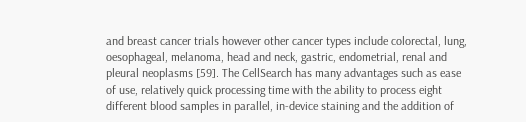and breast cancer trials however other cancer types include colorectal, lung, oesophageal, melanoma, head and neck, gastric, endometrial, renal and pleural neoplasms [59]. The CellSearch has many advantages such as ease of use, relatively quick processing time with the ability to process eight different blood samples in parallel, in-device staining and the addition of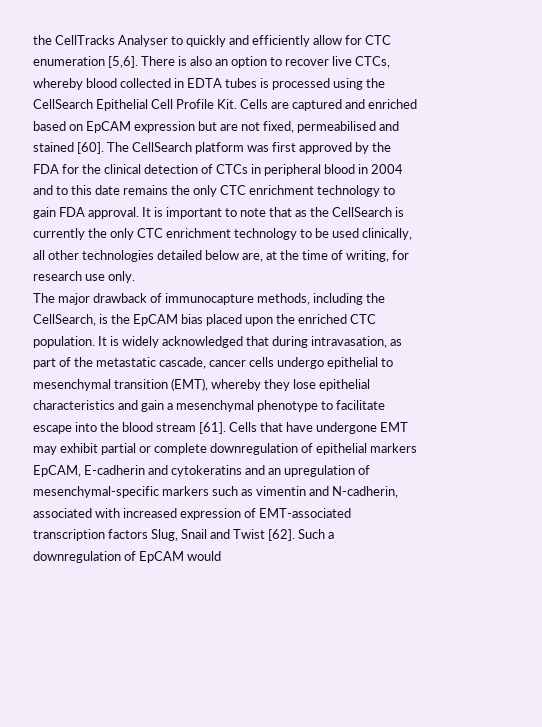the CellTracks Analyser to quickly and efficiently allow for CTC enumeration [5,6]. There is also an option to recover live CTCs, whereby blood collected in EDTA tubes is processed using the CellSearch Epithelial Cell Profile Kit. Cells are captured and enriched based on EpCAM expression but are not fixed, permeabilised and stained [60]. The CellSearch platform was first approved by the FDA for the clinical detection of CTCs in peripheral blood in 2004 and to this date remains the only CTC enrichment technology to gain FDA approval. It is important to note that as the CellSearch is currently the only CTC enrichment technology to be used clinically, all other technologies detailed below are, at the time of writing, for research use only.
The major drawback of immunocapture methods, including the CellSearch, is the EpCAM bias placed upon the enriched CTC population. It is widely acknowledged that during intravasation, as part of the metastatic cascade, cancer cells undergo epithelial to mesenchymal transition (EMT), whereby they lose epithelial characteristics and gain a mesenchymal phenotype to facilitate escape into the blood stream [61]. Cells that have undergone EMT may exhibit partial or complete downregulation of epithelial markers EpCAM, E-cadherin and cytokeratins and an upregulation of mesenchymal-specific markers such as vimentin and N-cadherin, associated with increased expression of EMT-associated transcription factors Slug, Snail and Twist [62]. Such a downregulation of EpCAM would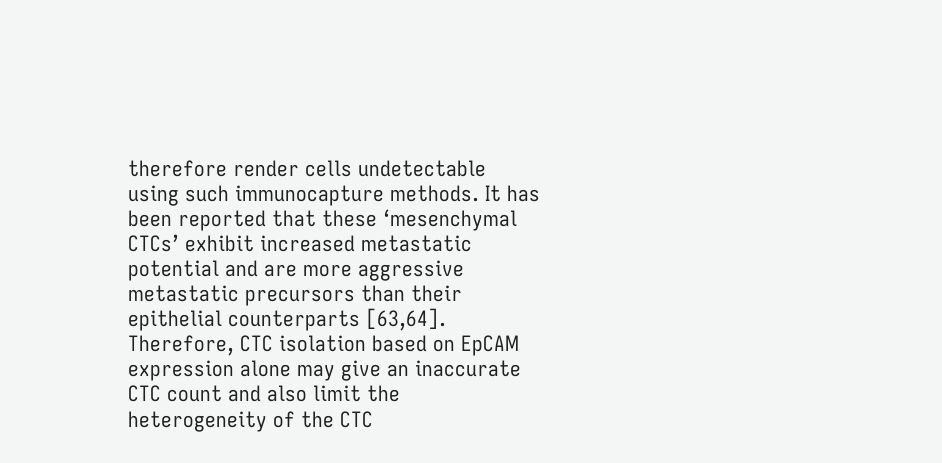therefore render cells undetectable using such immunocapture methods. It has been reported that these ‘mesenchymal CTCs’ exhibit increased metastatic potential and are more aggressive metastatic precursors than their epithelial counterparts [63,64]. Therefore, CTC isolation based on EpCAM expression alone may give an inaccurate CTC count and also limit the heterogeneity of the CTC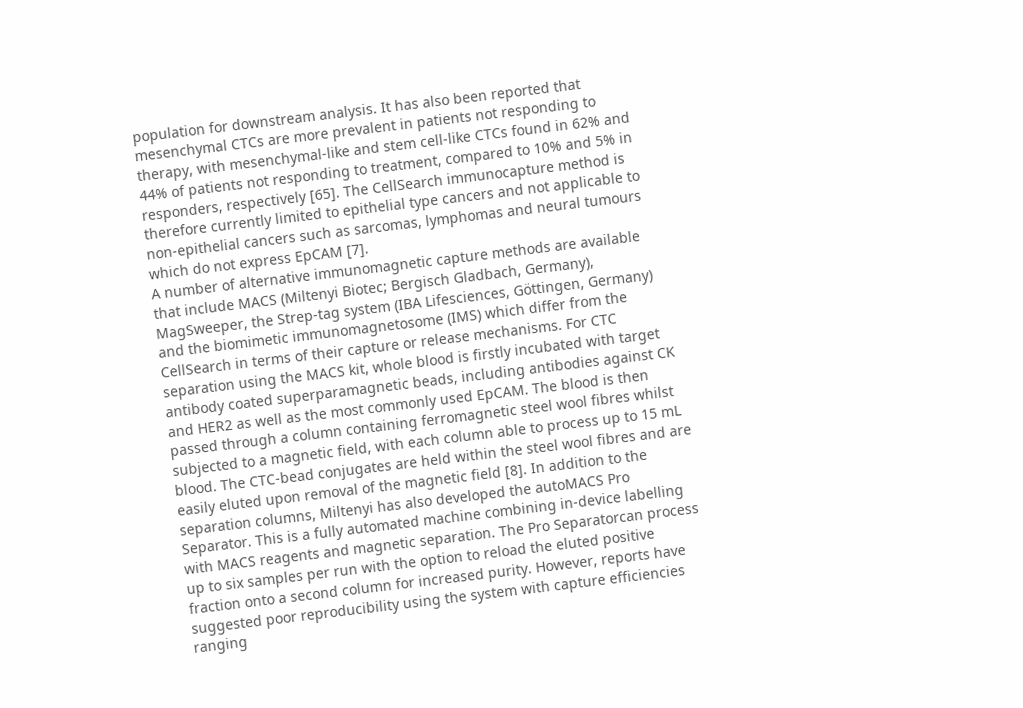population for downstream analysis. It has also been reported that mesenchymal CTCs are more prevalent in patients not responding to therapy, with mesenchymal-like and stem cell-like CTCs found in 62% and 44% of patients not responding to treatment, compared to 10% and 5% in responders, respectively [65]. The CellSearch immunocapture method is therefore currently limited to epithelial type cancers and not applicable to non-epithelial cancers such as sarcomas, lymphomas and neural tumours which do not express EpCAM [7].
A number of alternative immunomagnetic capture methods are available that include MACS (Miltenyi Biotec; Bergisch Gladbach, Germany), MagSweeper, the Strep-tag system (IBA Lifesciences, Göttingen, Germany) and the biomimetic immunomagnetosome (IMS) which differ from the CellSearch in terms of their capture or release mechanisms. For CTC separation using the MACS kit, whole blood is firstly incubated with target antibody coated superparamagnetic beads, including antibodies against CK and HER2 as well as the most commonly used EpCAM. The blood is then passed through a column containing ferromagnetic steel wool fibres whilst subjected to a magnetic field, with each column able to process up to 15 mL blood. The CTC-bead conjugates are held within the steel wool fibres and are easily eluted upon removal of the magnetic field [8]. In addition to the separation columns, Miltenyi has also developed the autoMACS Pro Separator. This is a fully automated machine combining in-device labelling with MACS reagents and magnetic separation. The Pro Separatorcan process up to six samples per run with the option to reload the eluted positive fraction onto a second column for increased purity. However, reports have suggested poor reproducibility using the system with capture efficiencies ranging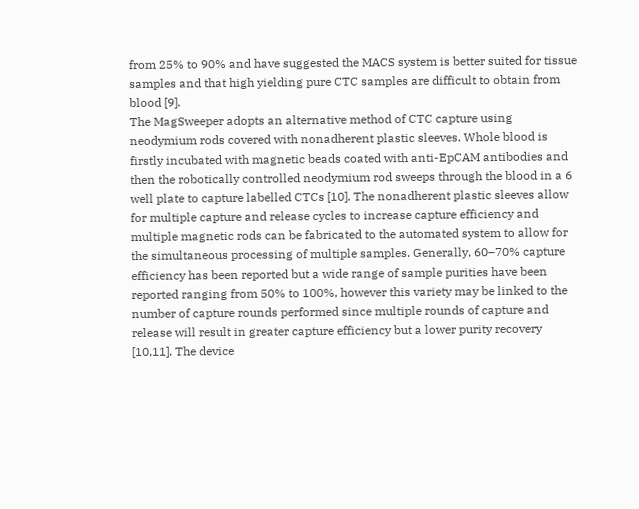from 25% to 90% and have suggested the MACS system is better suited for tissue samples and that high yielding pure CTC samples are difficult to obtain from blood [9].
The MagSweeper adopts an alternative method of CTC capture using neodymium rods covered with nonadherent plastic sleeves. Whole blood is firstly incubated with magnetic beads coated with anti-EpCAM antibodies and then the robotically controlled neodymium rod sweeps through the blood in a 6 well plate to capture labelled CTCs [10]. The nonadherent plastic sleeves allow for multiple capture and release cycles to increase capture efficiency and multiple magnetic rods can be fabricated to the automated system to allow for the simultaneous processing of multiple samples. Generally, 60–70% capture efficiency has been reported but a wide range of sample purities have been reported ranging from 50% to 100%, however this variety may be linked to the number of capture rounds performed since multiple rounds of capture and release will result in greater capture efficiency but a lower purity recovery [10,11]. The device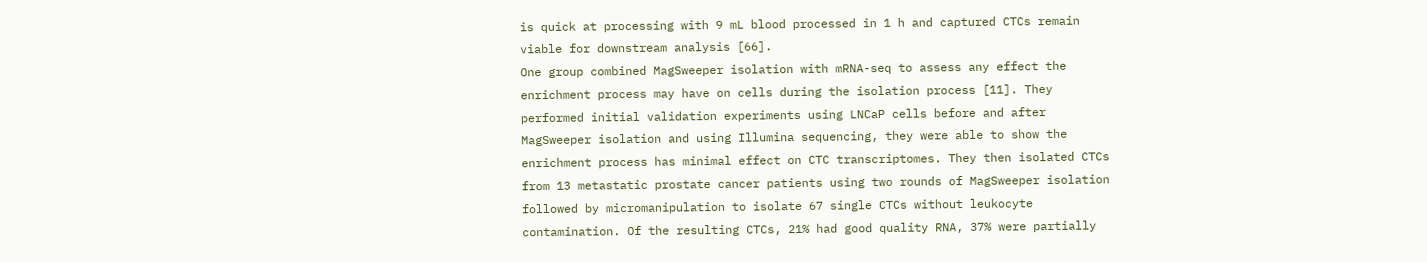is quick at processing with 9 mL blood processed in 1 h and captured CTCs remain viable for downstream analysis [66].
One group combined MagSweeper isolation with mRNA-seq to assess any effect the enrichment process may have on cells during the isolation process [11]. They performed initial validation experiments using LNCaP cells before and after MagSweeper isolation and using Illumina sequencing, they were able to show the enrichment process has minimal effect on CTC transcriptomes. They then isolated CTCs from 13 metastatic prostate cancer patients using two rounds of MagSweeper isolation followed by micromanipulation to isolate 67 single CTCs without leukocyte contamination. Of the resulting CTCs, 21% had good quality RNA, 37% were partially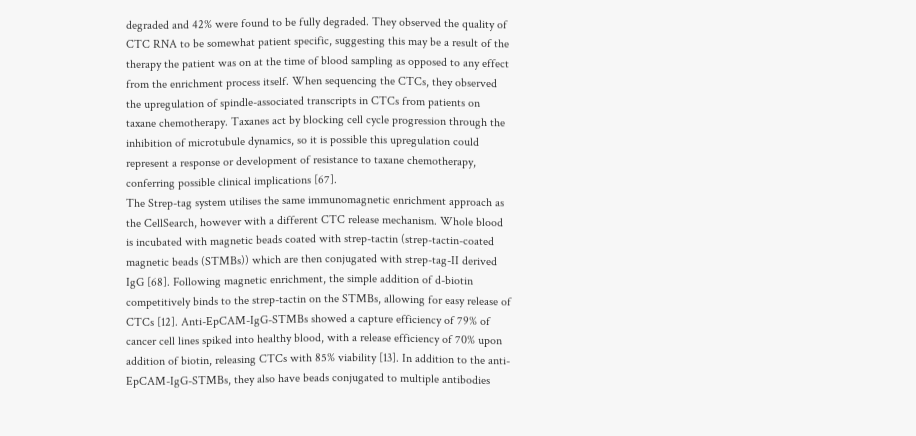degraded and 42% were found to be fully degraded. They observed the quality of CTC RNA to be somewhat patient specific, suggesting this may be a result of the therapy the patient was on at the time of blood sampling as opposed to any effect from the enrichment process itself. When sequencing the CTCs, they observed the upregulation of spindle-associated transcripts in CTCs from patients on taxane chemotherapy. Taxanes act by blocking cell cycle progression through the inhibition of microtubule dynamics, so it is possible this upregulation could represent a response or development of resistance to taxane chemotherapy, conferring possible clinical implications [67].
The Strep-tag system utilises the same immunomagnetic enrichment approach as the CellSearch, however with a different CTC release mechanism. Whole blood is incubated with magnetic beads coated with strep-tactin (strep-tactin-coated magnetic beads (STMBs)) which are then conjugated with strep-tag-II derived IgG [68]. Following magnetic enrichment, the simple addition of d-biotin competitively binds to the strep-tactin on the STMBs, allowing for easy release of CTCs [12]. Anti-EpCAM-IgG-STMBs showed a capture efficiency of 79% of cancer cell lines spiked into healthy blood, with a release efficiency of 70% upon addition of biotin, releasing CTCs with 85% viability [13]. In addition to the anti-EpCAM-IgG-STMBs, they also have beads conjugated to multiple antibodies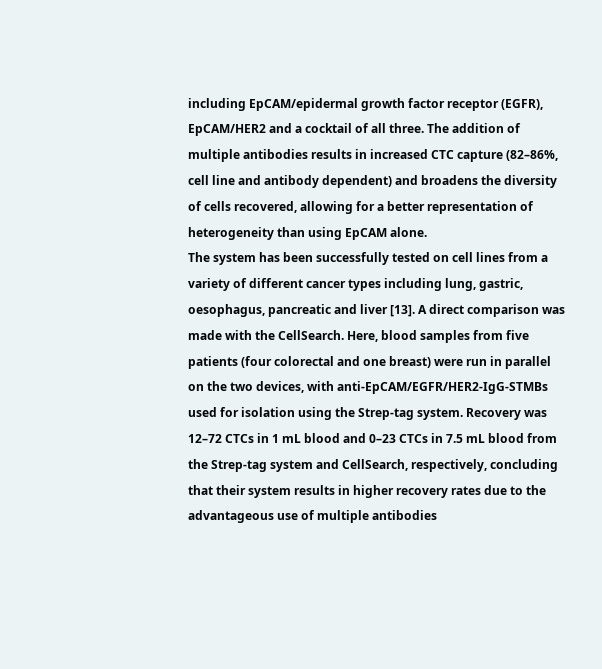including EpCAM/epidermal growth factor receptor (EGFR), EpCAM/HER2 and a cocktail of all three. The addition of multiple antibodies results in increased CTC capture (82–86%, cell line and antibody dependent) and broadens the diversity of cells recovered, allowing for a better representation of heterogeneity than using EpCAM alone.
The system has been successfully tested on cell lines from a variety of different cancer types including lung, gastric, oesophagus, pancreatic and liver [13]. A direct comparison was made with the CellSearch. Here, blood samples from five patients (four colorectal and one breast) were run in parallel on the two devices, with anti-EpCAM/EGFR/HER2-IgG-STMBs used for isolation using the Strep-tag system. Recovery was 12–72 CTCs in 1 mL blood and 0–23 CTCs in 7.5 mL blood from the Strep-tag system and CellSearch, respectively, concluding that their system results in higher recovery rates due to the advantageous use of multiple antibodies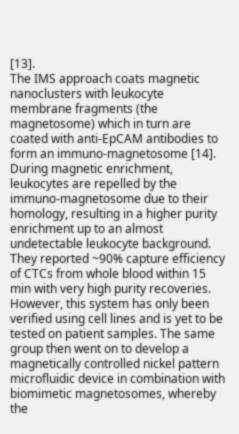[13].
The IMS approach coats magnetic nanoclusters with leukocyte membrane fragments (the magnetosome) which in turn are coated with anti-EpCAM antibodies to form an immuno-magnetosome [14]. During magnetic enrichment, leukocytes are repelled by the immuno-magnetosome due to their homology, resulting in a higher purity enrichment up to an almost undetectable leukocyte background. They reported ~90% capture efficiency of CTCs from whole blood within 15 min with very high purity recoveries. However, this system has only been verified using cell lines and is yet to be tested on patient samples. The same group then went on to develop a magnetically controlled nickel pattern microfluidic device in combination with biomimetic magnetosomes, whereby the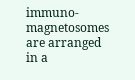immuno-magnetosomes are arranged in a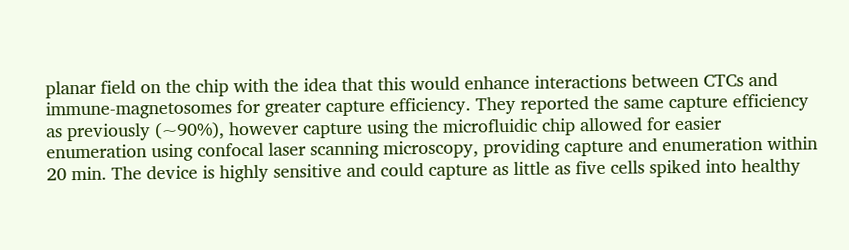planar field on the chip with the idea that this would enhance interactions between CTCs and immune-magnetosomes for greater capture efficiency. They reported the same capture efficiency as previously (~90%), however capture using the microfluidic chip allowed for easier enumeration using confocal laser scanning microscopy, providing capture and enumeration within 20 min. The device is highly sensitive and could capture as little as five cells spiked into healthy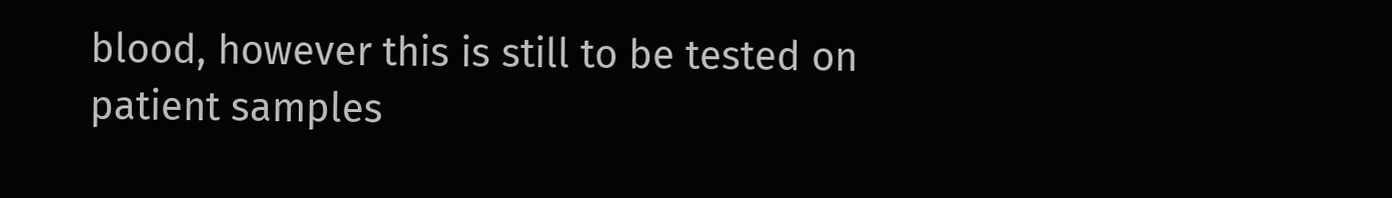blood, however this is still to be tested on patient samples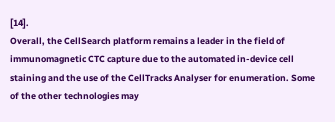[14].
Overall, the CellSearch platform remains a leader in the field of immunomagnetic CTC capture due to the automated in-device cell staining and the use of the CellTracks Analyser for enumeration. Some of the other technologies may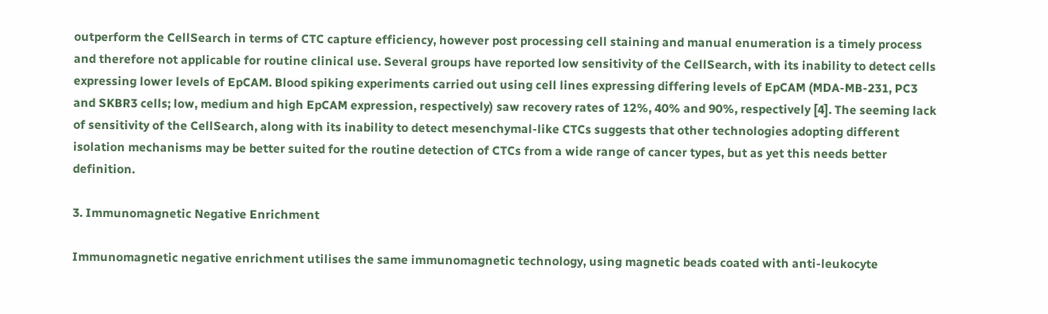outperform the CellSearch in terms of CTC capture efficiency, however post processing cell staining and manual enumeration is a timely process and therefore not applicable for routine clinical use. Several groups have reported low sensitivity of the CellSearch, with its inability to detect cells expressing lower levels of EpCAM. Blood spiking experiments carried out using cell lines expressing differing levels of EpCAM (MDA-MB-231, PC3 and SKBR3 cells; low, medium and high EpCAM expression, respectively) saw recovery rates of 12%, 40% and 90%, respectively [4]. The seeming lack of sensitivity of the CellSearch, along with its inability to detect mesenchymal-like CTCs suggests that other technologies adopting different isolation mechanisms may be better suited for the routine detection of CTCs from a wide range of cancer types, but as yet this needs better definition.

3. Immunomagnetic Negative Enrichment

Immunomagnetic negative enrichment utilises the same immunomagnetic technology, using magnetic beads coated with anti-leukocyte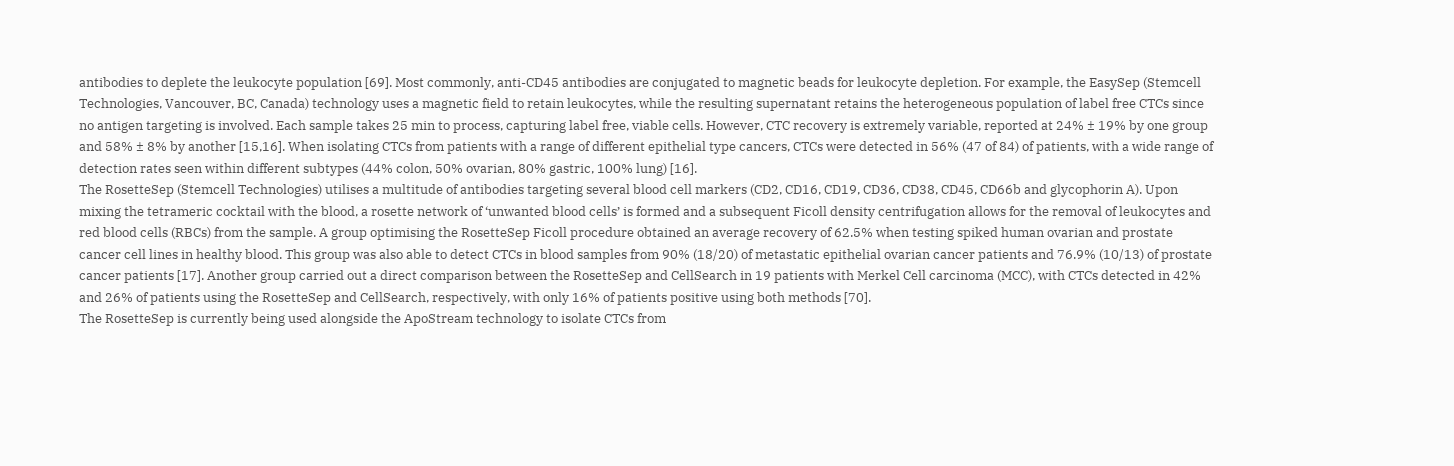antibodies to deplete the leukocyte population [69]. Most commonly, anti-CD45 antibodies are conjugated to magnetic beads for leukocyte depletion. For example, the EasySep (Stemcell Technologies, Vancouver, BC, Canada) technology uses a magnetic field to retain leukocytes, while the resulting supernatant retains the heterogeneous population of label free CTCs since no antigen targeting is involved. Each sample takes 25 min to process, capturing label free, viable cells. However, CTC recovery is extremely variable, reported at 24% ± 19% by one group and 58% ± 8% by another [15,16]. When isolating CTCs from patients with a range of different epithelial type cancers, CTCs were detected in 56% (47 of 84) of patients, with a wide range of detection rates seen within different subtypes (44% colon, 50% ovarian, 80% gastric, 100% lung) [16].
The RosetteSep (Stemcell Technologies) utilises a multitude of antibodies targeting several blood cell markers (CD2, CD16, CD19, CD36, CD38, CD45, CD66b and glycophorin A). Upon mixing the tetrameric cocktail with the blood, a rosette network of ‘unwanted blood cells’ is formed and a subsequent Ficoll density centrifugation allows for the removal of leukocytes and red blood cells (RBCs) from the sample. A group optimising the RosetteSep Ficoll procedure obtained an average recovery of 62.5% when testing spiked human ovarian and prostate cancer cell lines in healthy blood. This group was also able to detect CTCs in blood samples from 90% (18/20) of metastatic epithelial ovarian cancer patients and 76.9% (10/13) of prostate cancer patients [17]. Another group carried out a direct comparison between the RosetteSep and CellSearch in 19 patients with Merkel Cell carcinoma (MCC), with CTCs detected in 42% and 26% of patients using the RosetteSep and CellSearch, respectively, with only 16% of patients positive using both methods [70].
The RosetteSep is currently being used alongside the ApoStream technology to isolate CTCs from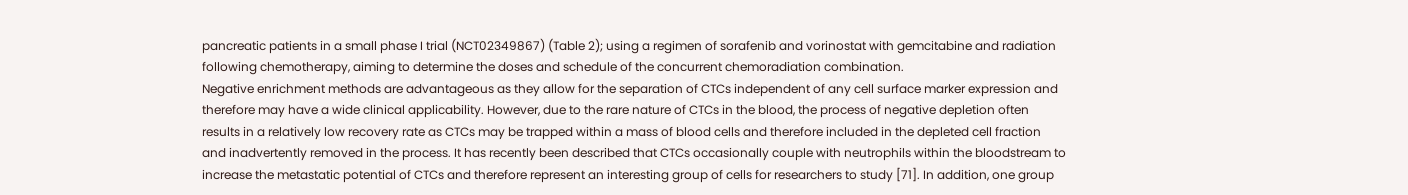pancreatic patients in a small phase I trial (NCT02349867) (Table 2); using a regimen of sorafenib and vorinostat with gemcitabine and radiation following chemotherapy, aiming to determine the doses and schedule of the concurrent chemoradiation combination.
Negative enrichment methods are advantageous as they allow for the separation of CTCs independent of any cell surface marker expression and therefore may have a wide clinical applicability. However, due to the rare nature of CTCs in the blood, the process of negative depletion often results in a relatively low recovery rate as CTCs may be trapped within a mass of blood cells and therefore included in the depleted cell fraction and inadvertently removed in the process. It has recently been described that CTCs occasionally couple with neutrophils within the bloodstream to increase the metastatic potential of CTCs and therefore represent an interesting group of cells for researchers to study [71]. In addition, one group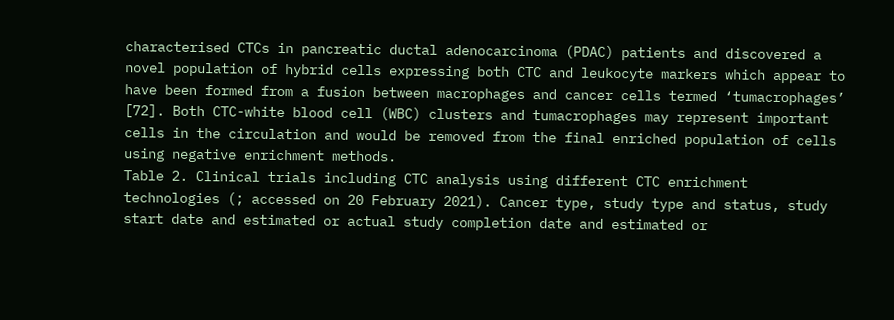characterised CTCs in pancreatic ductal adenocarcinoma (PDAC) patients and discovered a novel population of hybrid cells expressing both CTC and leukocyte markers which appear to have been formed from a fusion between macrophages and cancer cells termed ‘tumacrophages’ [72]. Both CTC-white blood cell (WBC) clusters and tumacrophages may represent important cells in the circulation and would be removed from the final enriched population of cells using negative enrichment methods.
Table 2. Clinical trials including CTC analysis using different CTC enrichment technologies (; accessed on 20 February 2021). Cancer type, study type and status, study start date and estimated or actual study completion date and estimated or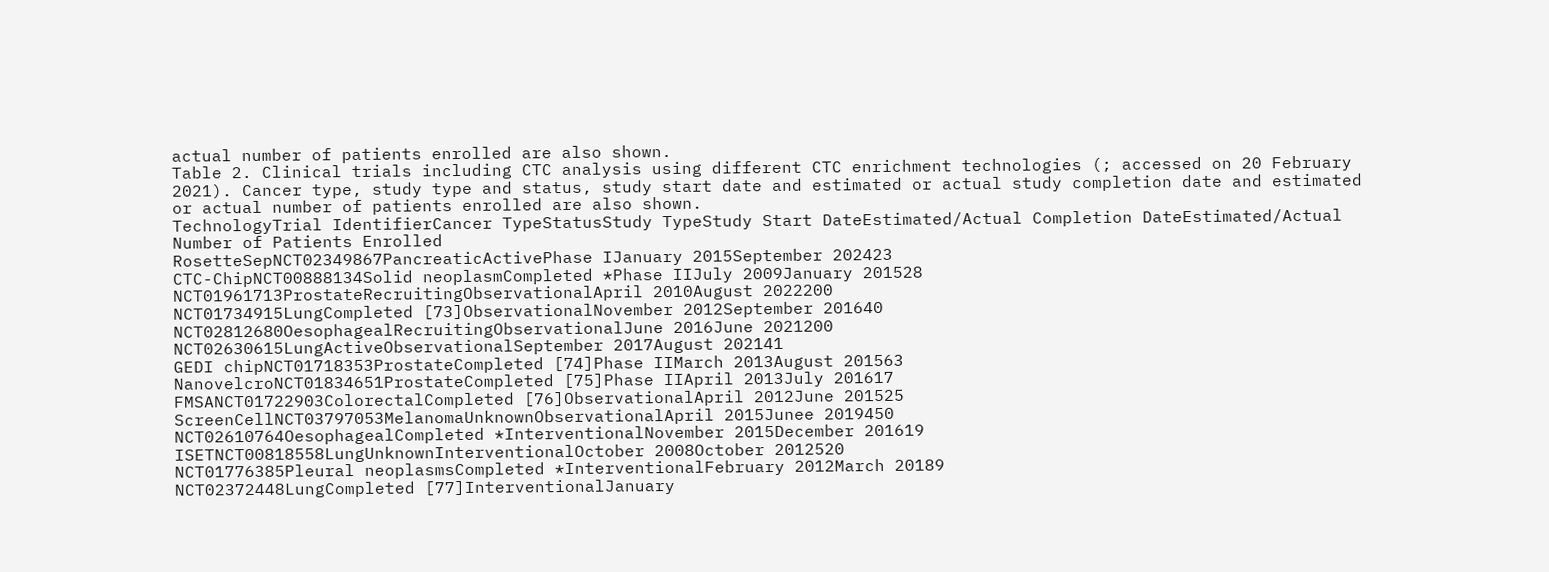actual number of patients enrolled are also shown.
Table 2. Clinical trials including CTC analysis using different CTC enrichment technologies (; accessed on 20 February 2021). Cancer type, study type and status, study start date and estimated or actual study completion date and estimated or actual number of patients enrolled are also shown.
TechnologyTrial IdentifierCancer TypeStatusStudy TypeStudy Start DateEstimated/Actual Completion DateEstimated/Actual Number of Patients Enrolled
RosetteSepNCT02349867PancreaticActivePhase IJanuary 2015September 202423
CTC-ChipNCT00888134Solid neoplasmCompleted *Phase IIJuly 2009January 201528
NCT01961713ProstateRecruitingObservationalApril 2010August 2022200
NCT01734915LungCompleted [73]ObservationalNovember 2012September 201640
NCT02812680OesophagealRecruitingObservationalJune 2016June 2021200
NCT02630615LungActiveObservationalSeptember 2017August 202141
GEDI chipNCT01718353ProstateCompleted [74]Phase IIMarch 2013August 201563
NanovelcroNCT01834651ProstateCompleted [75]Phase IIApril 2013July 201617
FMSANCT01722903ColorectalCompleted [76]ObservationalApril 2012June 201525
ScreenCellNCT03797053MelanomaUnknownObservationalApril 2015Junee 2019450
NCT02610764OesophagealCompleted *InterventionalNovember 2015December 201619
ISETNCT00818558LungUnknownInterventionalOctober 2008October 2012520
NCT01776385Pleural neoplasmsCompleted *InterventionalFebruary 2012March 20189
NCT02372448LungCompleted [77]InterventionalJanuary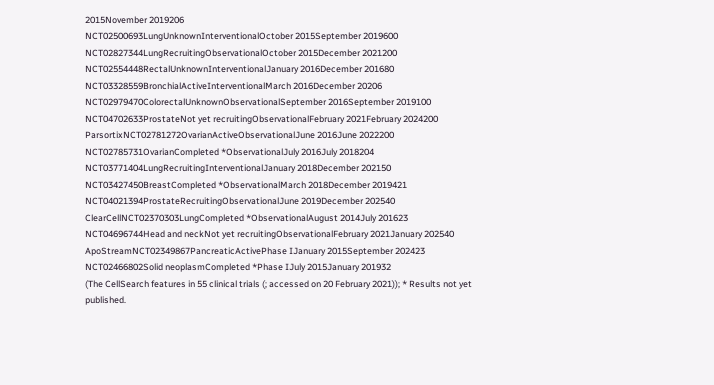2015November 2019206
NCT02500693LungUnknownInterventionalOctober 2015September 2019600
NCT02827344LungRecruitingObservationalOctober 2015December 2021200
NCT02554448RectalUnknownInterventionalJanuary 2016December 201680
NCT03328559BronchialActiveInterventionalMarch 2016December 20206
NCT02979470ColorectalUnknownObservationalSeptember 2016September 2019100
NCT04702633ProstateNot yet recruitingObservationalFebruary 2021February 2024200
ParsortixNCT02781272OvarianActiveObservationalJune 2016June 2022200
NCT02785731OvarianCompleted *ObservationalJuly 2016July 2018204
NCT03771404LungRecruitingInterventionalJanuary 2018December 202150
NCT03427450BreastCompleted *ObservationalMarch 2018December 2019421
NCT04021394ProstateRecruitingObservationalJune 2019December 202540
ClearCellNCT02370303LungCompleted *ObservationalAugust 2014July 201623
NCT04696744Head and neckNot yet recruitingObservationalFebruary 2021January 202540
ApoStreamNCT02349867PancreaticActivePhase IJanuary 2015September 202423
NCT02466802Solid neoplasmCompleted *Phase IJuly 2015January 201932
(The CellSearch features in 55 clinical trials (; accessed on 20 February 2021)); * Results not yet published.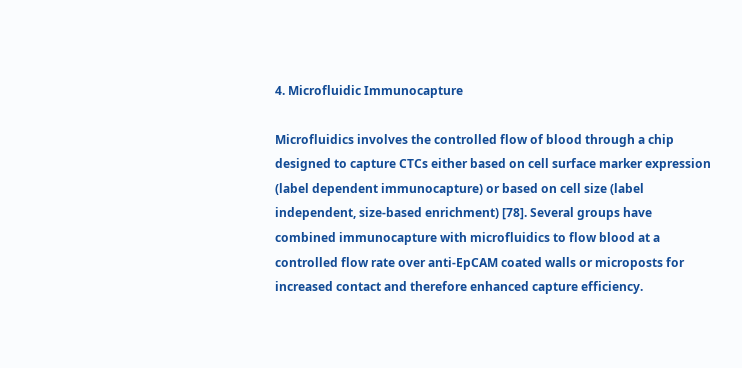4. Microfluidic Immunocapture

Microfluidics involves the controlled flow of blood through a chip designed to capture CTCs either based on cell surface marker expression (label dependent immunocapture) or based on cell size (label independent, size-based enrichment) [78]. Several groups have combined immunocapture with microfluidics to flow blood at a controlled flow rate over anti-EpCAM coated walls or microposts for increased contact and therefore enhanced capture efficiency.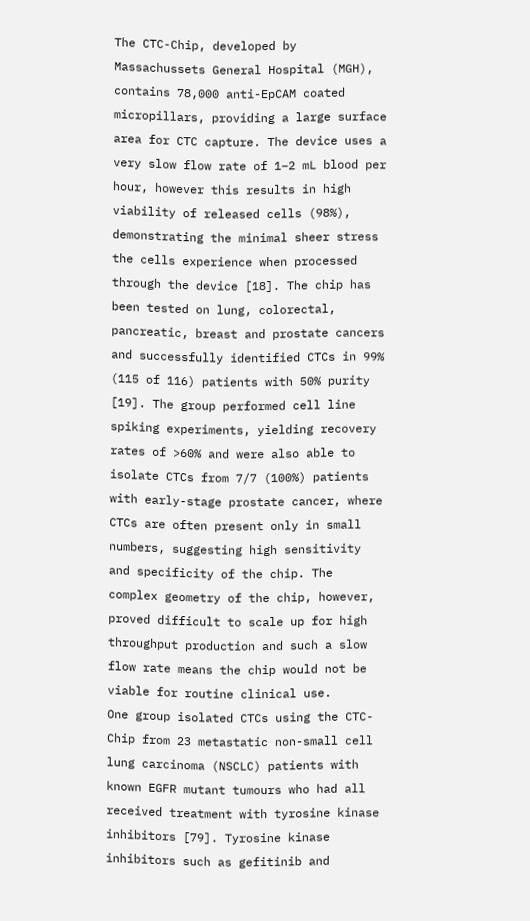The CTC-Chip, developed by Massachussets General Hospital (MGH), contains 78,000 anti-EpCAM coated micropillars, providing a large surface area for CTC capture. The device uses a very slow flow rate of 1–2 mL blood per hour, however this results in high viability of released cells (98%), demonstrating the minimal sheer stress the cells experience when processed through the device [18]. The chip has been tested on lung, colorectal, pancreatic, breast and prostate cancers and successfully identified CTCs in 99% (115 of 116) patients with 50% purity [19]. The group performed cell line spiking experiments, yielding recovery rates of >60% and were also able to isolate CTCs from 7/7 (100%) patients with early-stage prostate cancer, where CTCs are often present only in small numbers, suggesting high sensitivity and specificity of the chip. The complex geometry of the chip, however, proved difficult to scale up for high throughput production and such a slow flow rate means the chip would not be viable for routine clinical use.
One group isolated CTCs using the CTC-Chip from 23 metastatic non-small cell lung carcinoma (NSCLC) patients with known EGFR mutant tumours who had all received treatment with tyrosine kinase inhibitors [79]. Tyrosine kinase inhibitors such as gefitinib and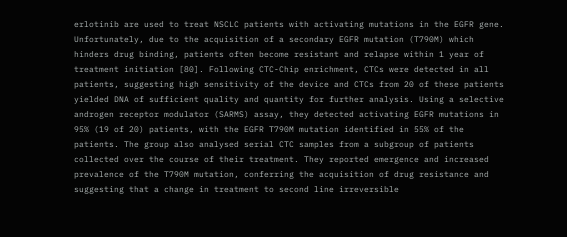erlotinib are used to treat NSCLC patients with activating mutations in the EGFR gene. Unfortunately, due to the acquisition of a secondary EGFR mutation (T790M) which hinders drug binding, patients often become resistant and relapse within 1 year of treatment initiation [80]. Following CTC-Chip enrichment, CTCs were detected in all patients, suggesting high sensitivity of the device and CTCs from 20 of these patients yielded DNA of sufficient quality and quantity for further analysis. Using a selective androgen receptor modulator (SARMS) assay, they detected activating EGFR mutations in 95% (19 of 20) patients, with the EGFR T790M mutation identified in 55% of the patients. The group also analysed serial CTC samples from a subgroup of patients collected over the course of their treatment. They reported emergence and increased prevalence of the T790M mutation, conferring the acquisition of drug resistance and suggesting that a change in treatment to second line irreversible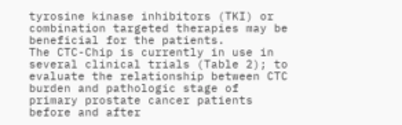tyrosine kinase inhibitors (TKI) or combination targeted therapies may be beneficial for the patients.
The CTC-Chip is currently in use in several clinical trials (Table 2); to evaluate the relationship between CTC burden and pathologic stage of primary prostate cancer patients before and after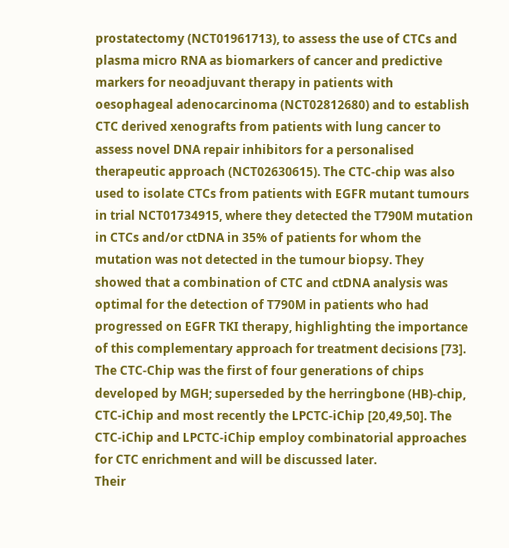prostatectomy (NCT01961713), to assess the use of CTCs and plasma micro RNA as biomarkers of cancer and predictive markers for neoadjuvant therapy in patients with oesophageal adenocarcinoma (NCT02812680) and to establish CTC derived xenografts from patients with lung cancer to assess novel DNA repair inhibitors for a personalised therapeutic approach (NCT02630615). The CTC-chip was also used to isolate CTCs from patients with EGFR mutant tumours in trial NCT01734915, where they detected the T790M mutation in CTCs and/or ctDNA in 35% of patients for whom the mutation was not detected in the tumour biopsy. They showed that a combination of CTC and ctDNA analysis was optimal for the detection of T790M in patients who had progressed on EGFR TKI therapy, highlighting the importance of this complementary approach for treatment decisions [73].
The CTC-Chip was the first of four generations of chips developed by MGH; superseded by the herringbone (HB)-chip, CTC-iChip and most recently the LPCTC-iChip [20,49,50]. The CTC-iChip and LPCTC-iChip employ combinatorial approaches for CTC enrichment and will be discussed later.
Their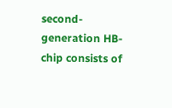second-generation HB-chip consists of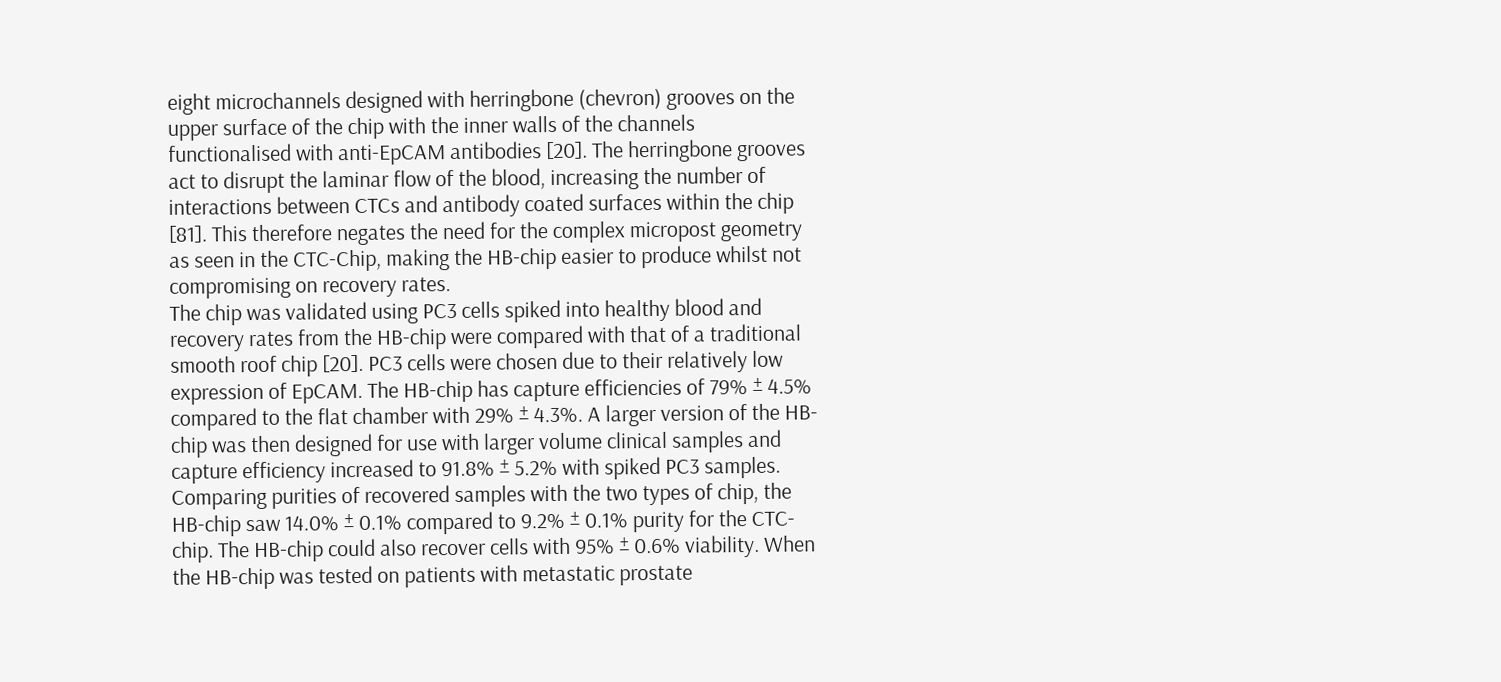eight microchannels designed with herringbone (chevron) grooves on the upper surface of the chip with the inner walls of the channels functionalised with anti-EpCAM antibodies [20]. The herringbone grooves act to disrupt the laminar flow of the blood, increasing the number of interactions between CTCs and antibody coated surfaces within the chip [81]. This therefore negates the need for the complex micropost geometry as seen in the CTC-Chip, making the HB-chip easier to produce whilst not compromising on recovery rates.
The chip was validated using PC3 cells spiked into healthy blood and recovery rates from the HB-chip were compared with that of a traditional smooth roof chip [20]. PC3 cells were chosen due to their relatively low expression of EpCAM. The HB-chip has capture efficiencies of 79% ± 4.5% compared to the flat chamber with 29% ± 4.3%. A larger version of the HB-chip was then designed for use with larger volume clinical samples and capture efficiency increased to 91.8% ± 5.2% with spiked PC3 samples. Comparing purities of recovered samples with the two types of chip, the HB-chip saw 14.0% ± 0.1% compared to 9.2% ± 0.1% purity for the CTC-chip. The HB-chip could also recover cells with 95% ± 0.6% viability. When the HB-chip was tested on patients with metastatic prostate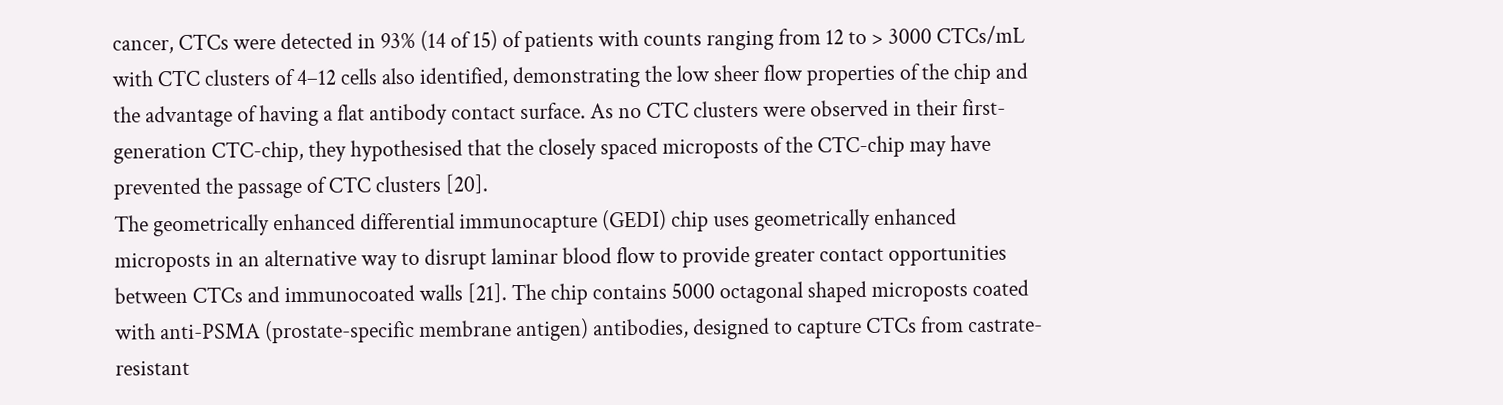cancer, CTCs were detected in 93% (14 of 15) of patients with counts ranging from 12 to > 3000 CTCs/mL with CTC clusters of 4–12 cells also identified, demonstrating the low sheer flow properties of the chip and the advantage of having a flat antibody contact surface. As no CTC clusters were observed in their first-generation CTC-chip, they hypothesised that the closely spaced microposts of the CTC-chip may have prevented the passage of CTC clusters [20].
The geometrically enhanced differential immunocapture (GEDI) chip uses geometrically enhanced microposts in an alternative way to disrupt laminar blood flow to provide greater contact opportunities between CTCs and immunocoated walls [21]. The chip contains 5000 octagonal shaped microposts coated with anti-PSMA (prostate-specific membrane antigen) antibodies, designed to capture CTCs from castrate-resistant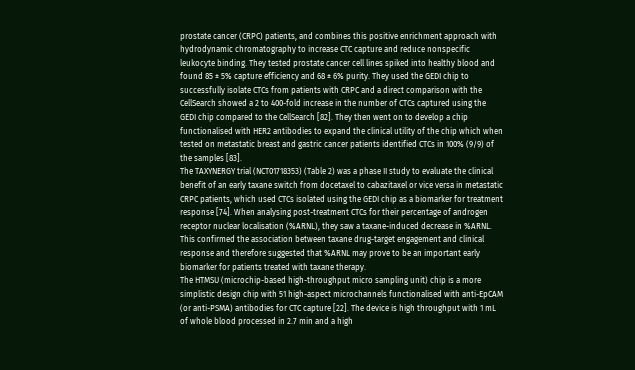prostate cancer (CRPC) patients, and combines this positive enrichment approach with hydrodynamic chromatography to increase CTC capture and reduce nonspecific leukocyte binding. They tested prostate cancer cell lines spiked into healthy blood and found 85 ± 5% capture efficiency and 68 ± 6% purity. They used the GEDI chip to successfully isolate CTCs from patients with CRPC and a direct comparison with the CellSearch showed a 2 to 400-fold increase in the number of CTCs captured using the GEDI chip compared to the CellSearch [82]. They then went on to develop a chip functionalised with HER2 antibodies to expand the clinical utility of the chip which when tested on metastatic breast and gastric cancer patients identified CTCs in 100% (9/9) of the samples [83].
The TAXYNERGY trial (NCT01718353) (Table 2) was a phase II study to evaluate the clinical benefit of an early taxane switch from docetaxel to cabazitaxel or vice versa in metastatic CRPC patients, which used CTCs isolated using the GEDI chip as a biomarker for treatment response [74]. When analysing post-treatment CTCs for their percentage of androgen receptor nuclear localisation (%ARNL), they saw a taxane-induced decrease in %ARNL. This confirmed the association between taxane drug-target engagement and clinical response and therefore suggested that %ARNL may prove to be an important early biomarker for patients treated with taxane therapy.
The HTMSU (microchip-based high-throughput micro sampling unit) chip is a more simplistic design chip with 51 high-aspect microchannels functionalised with anti-EpCAM (or anti-PSMA) antibodies for CTC capture [22]. The device is high throughput with 1 mL of whole blood processed in 2.7 min and a high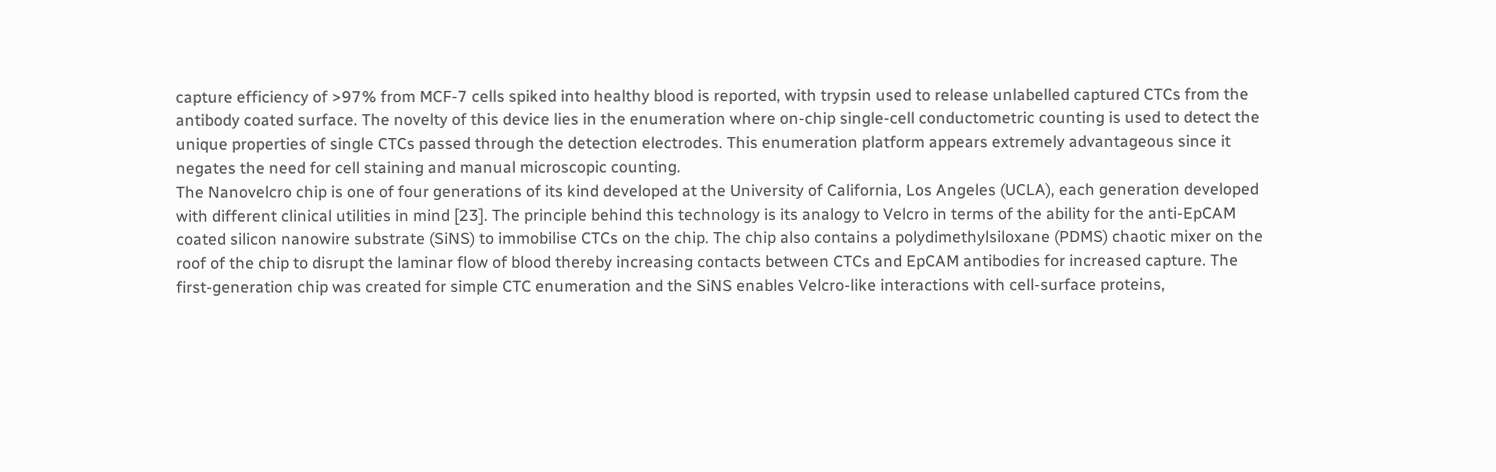capture efficiency of >97% from MCF-7 cells spiked into healthy blood is reported, with trypsin used to release unlabelled captured CTCs from the antibody coated surface. The novelty of this device lies in the enumeration where on-chip single-cell conductometric counting is used to detect the unique properties of single CTCs passed through the detection electrodes. This enumeration platform appears extremely advantageous since it negates the need for cell staining and manual microscopic counting.
The Nanovelcro chip is one of four generations of its kind developed at the University of California, Los Angeles (UCLA), each generation developed with different clinical utilities in mind [23]. The principle behind this technology is its analogy to Velcro in terms of the ability for the anti-EpCAM coated silicon nanowire substrate (SiNS) to immobilise CTCs on the chip. The chip also contains a polydimethylsiloxane (PDMS) chaotic mixer on the roof of the chip to disrupt the laminar flow of blood thereby increasing contacts between CTCs and EpCAM antibodies for increased capture. The first-generation chip was created for simple CTC enumeration and the SiNS enables Velcro-like interactions with cell-surface proteins,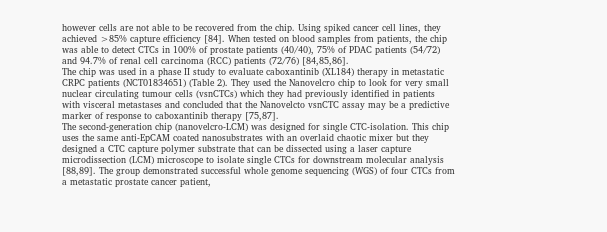however cells are not able to be recovered from the chip. Using spiked cancer cell lines, they achieved >85% capture efficiency [84]. When tested on blood samples from patients, the chip was able to detect CTCs in 100% of prostate patients (40/40), 75% of PDAC patients (54/72) and 94.7% of renal cell carcinoma (RCC) patients (72/76) [84,85,86].
The chip was used in a phase II study to evaluate caboxantinib (XL184) therapy in metastatic CRPC patients (NCT01834651) (Table 2). They used the Nanovelcro chip to look for very small nuclear circulating tumour cells (vsnCTCs) which they had previously identified in patients with visceral metastases and concluded that the Nanovelcto vsnCTC assay may be a predictive marker of response to caboxantinib therapy [75,87].
The second-generation chip (nanovelcro-LCM) was designed for single CTC-isolation. This chip uses the same anti-EpCAM coated nanosubstrates with an overlaid chaotic mixer but they designed a CTC capture polymer substrate that can be dissected using a laser capture microdissection (LCM) microscope to isolate single CTCs for downstream molecular analysis [88,89]. The group demonstrated successful whole genome sequencing (WGS) of four CTCs from a metastatic prostate cancer patient,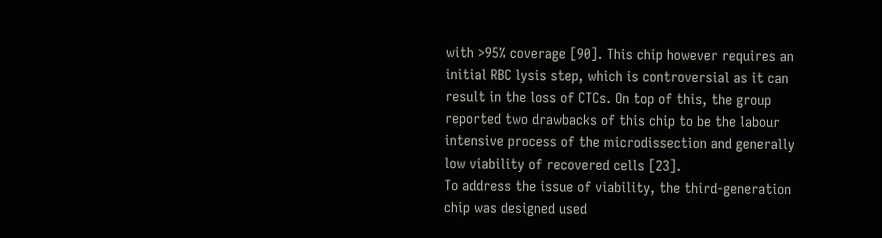with >95% coverage [90]. This chip however requires an initial RBC lysis step, which is controversial as it can result in the loss of CTCs. On top of this, the group reported two drawbacks of this chip to be the labour intensive process of the microdissection and generally low viability of recovered cells [23].
To address the issue of viability, the third-generation chip was designed used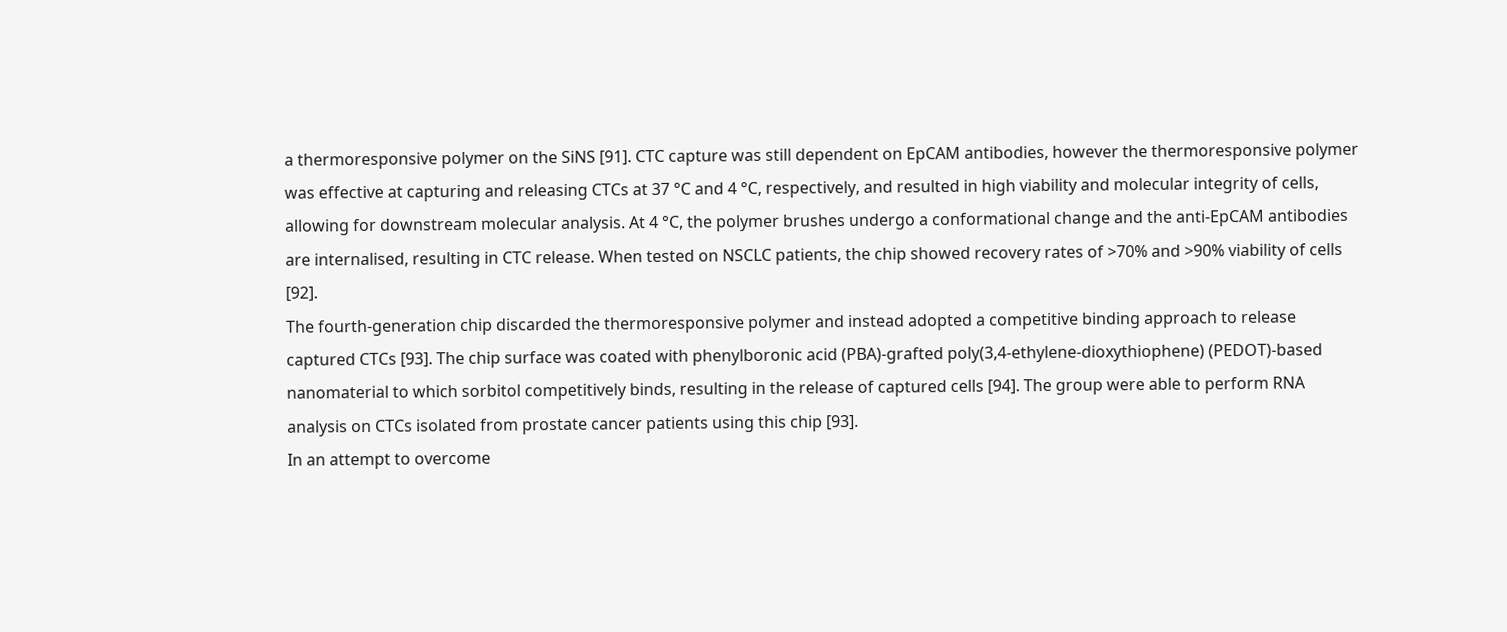a thermoresponsive polymer on the SiNS [91]. CTC capture was still dependent on EpCAM antibodies, however the thermoresponsive polymer was effective at capturing and releasing CTCs at 37 °C and 4 °C, respectively, and resulted in high viability and molecular integrity of cells, allowing for downstream molecular analysis. At 4 °C, the polymer brushes undergo a conformational change and the anti-EpCAM antibodies are internalised, resulting in CTC release. When tested on NSCLC patients, the chip showed recovery rates of >70% and >90% viability of cells [92].
The fourth-generation chip discarded the thermoresponsive polymer and instead adopted a competitive binding approach to release captured CTCs [93]. The chip surface was coated with phenylboronic acid (PBA)-grafted poly(3,4-ethylene-dioxythiophene) (PEDOT)-based nanomaterial to which sorbitol competitively binds, resulting in the release of captured cells [94]. The group were able to perform RNA analysis on CTCs isolated from prostate cancer patients using this chip [93].
In an attempt to overcome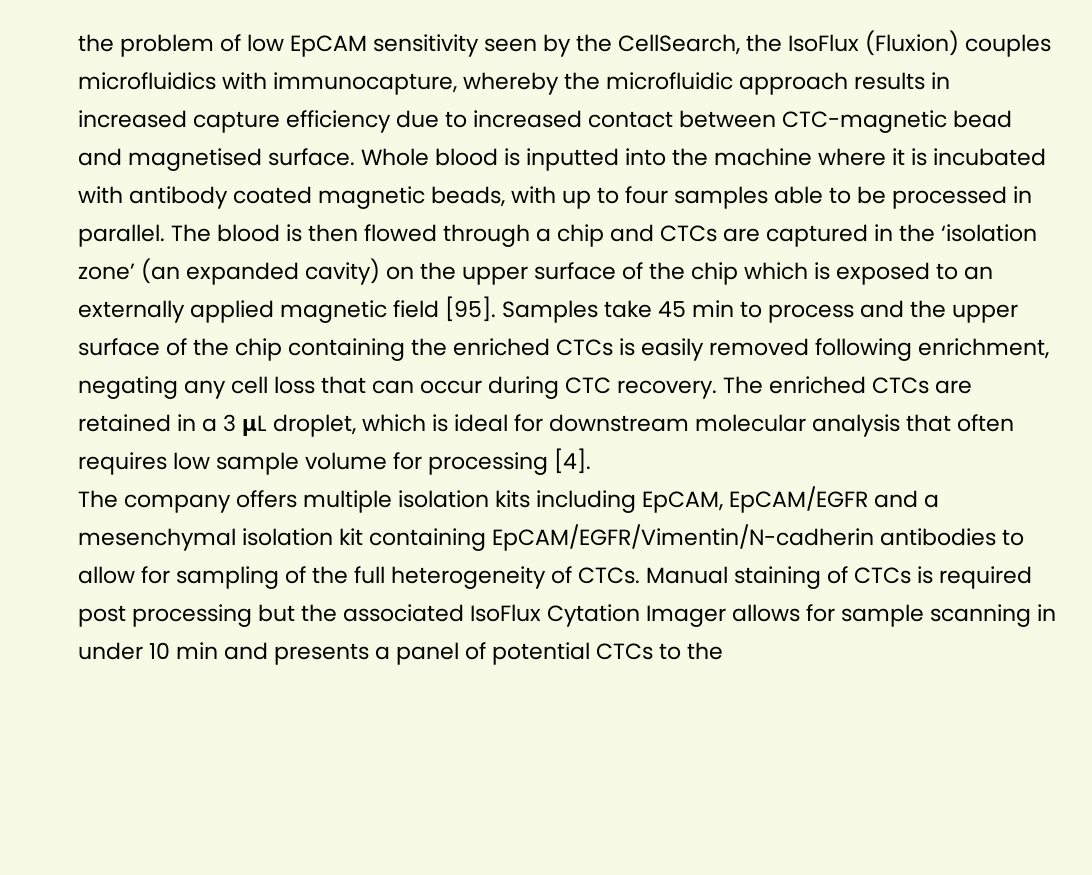the problem of low EpCAM sensitivity seen by the CellSearch, the IsoFlux (Fluxion) couples microfluidics with immunocapture, whereby the microfluidic approach results in increased capture efficiency due to increased contact between CTC-magnetic bead and magnetised surface. Whole blood is inputted into the machine where it is incubated with antibody coated magnetic beads, with up to four samples able to be processed in parallel. The blood is then flowed through a chip and CTCs are captured in the ‘isolation zone’ (an expanded cavity) on the upper surface of the chip which is exposed to an externally applied magnetic field [95]. Samples take 45 min to process and the upper surface of the chip containing the enriched CTCs is easily removed following enrichment, negating any cell loss that can occur during CTC recovery. The enriched CTCs are retained in a 3 μL droplet, which is ideal for downstream molecular analysis that often requires low sample volume for processing [4].
The company offers multiple isolation kits including EpCAM, EpCAM/EGFR and a mesenchymal isolation kit containing EpCAM/EGFR/Vimentin/N-cadherin antibodies to allow for sampling of the full heterogeneity of CTCs. Manual staining of CTCs is required post processing but the associated IsoFlux Cytation Imager allows for sample scanning in under 10 min and presents a panel of potential CTCs to the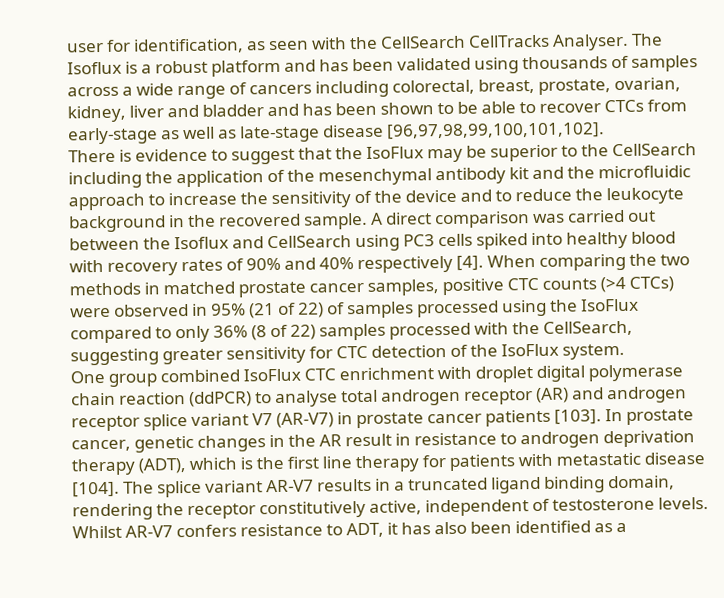user for identification, as seen with the CellSearch CellTracks Analyser. The Isoflux is a robust platform and has been validated using thousands of samples across a wide range of cancers including colorectal, breast, prostate, ovarian, kidney, liver and bladder and has been shown to be able to recover CTCs from early-stage as well as late-stage disease [96,97,98,99,100,101,102].
There is evidence to suggest that the IsoFlux may be superior to the CellSearch including the application of the mesenchymal antibody kit and the microfluidic approach to increase the sensitivity of the device and to reduce the leukocyte background in the recovered sample. A direct comparison was carried out between the Isoflux and CellSearch using PC3 cells spiked into healthy blood with recovery rates of 90% and 40% respectively [4]. When comparing the two methods in matched prostate cancer samples, positive CTC counts (>4 CTCs) were observed in 95% (21 of 22) of samples processed using the IsoFlux compared to only 36% (8 of 22) samples processed with the CellSearch, suggesting greater sensitivity for CTC detection of the IsoFlux system.
One group combined IsoFlux CTC enrichment with droplet digital polymerase chain reaction (ddPCR) to analyse total androgen receptor (AR) and androgen receptor splice variant V7 (AR-V7) in prostate cancer patients [103]. In prostate cancer, genetic changes in the AR result in resistance to androgen deprivation therapy (ADT), which is the first line therapy for patients with metastatic disease [104]. The splice variant AR-V7 results in a truncated ligand binding domain, rendering the receptor constitutively active, independent of testosterone levels. Whilst AR-V7 confers resistance to ADT, it has also been identified as a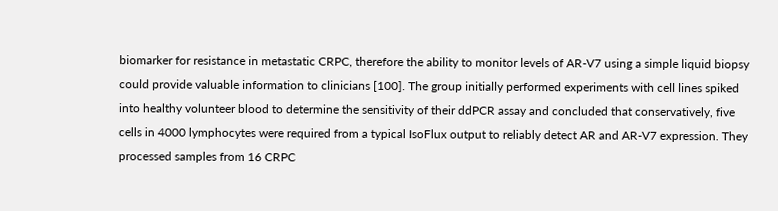biomarker for resistance in metastatic CRPC, therefore the ability to monitor levels of AR-V7 using a simple liquid biopsy could provide valuable information to clinicians [100]. The group initially performed experiments with cell lines spiked into healthy volunteer blood to determine the sensitivity of their ddPCR assay and concluded that conservatively, five cells in 4000 lymphocytes were required from a typical IsoFlux output to reliably detect AR and AR-V7 expression. They processed samples from 16 CRPC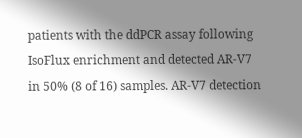patients with the ddPCR assay following IsoFlux enrichment and detected AR-V7 in 50% (8 of 16) samples. AR-V7 detection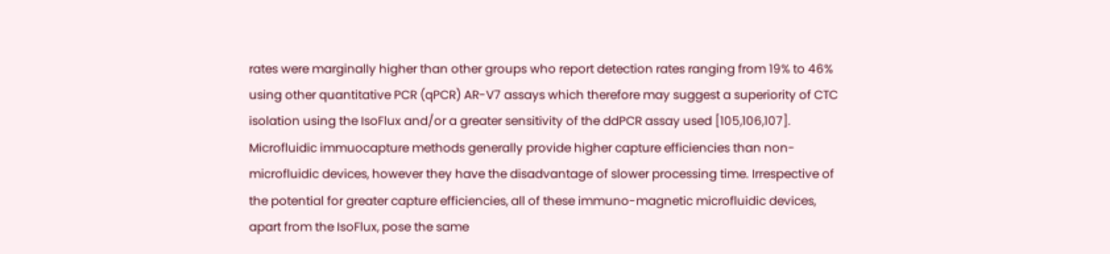rates were marginally higher than other groups who report detection rates ranging from 19% to 46% using other quantitative PCR (qPCR) AR-V7 assays which therefore may suggest a superiority of CTC isolation using the IsoFlux and/or a greater sensitivity of the ddPCR assay used [105,106,107].
Microfluidic immuocapture methods generally provide higher capture efficiencies than non-microfluidic devices, however they have the disadvantage of slower processing time. Irrespective of the potential for greater capture efficiencies, all of these immuno-magnetic microfluidic devices, apart from the IsoFlux, pose the same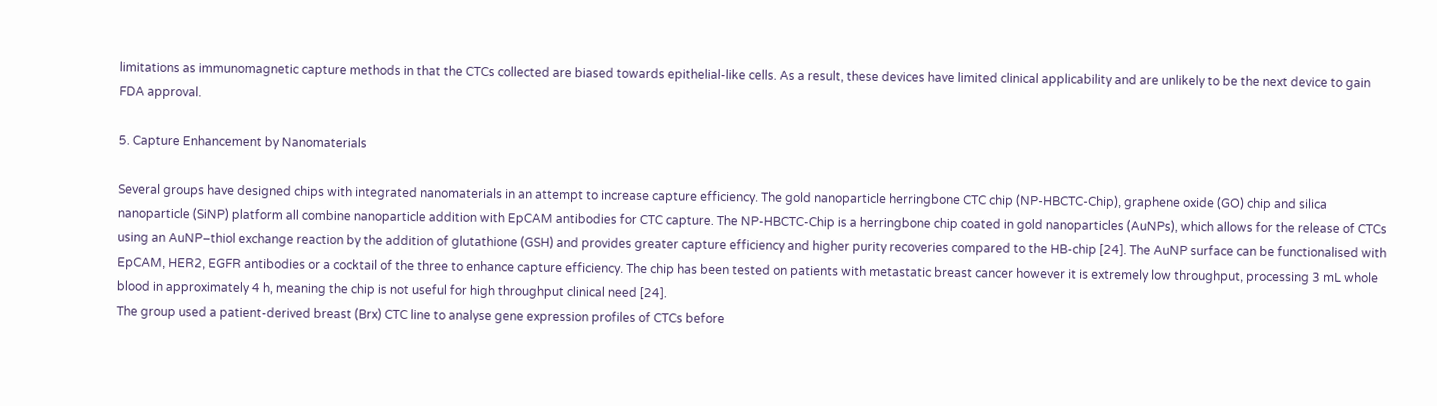limitations as immunomagnetic capture methods in that the CTCs collected are biased towards epithelial-like cells. As a result, these devices have limited clinical applicability and are unlikely to be the next device to gain FDA approval.

5. Capture Enhancement by Nanomaterials

Several groups have designed chips with integrated nanomaterials in an attempt to increase capture efficiency. The gold nanoparticle herringbone CTC chip (NP-HBCTC-Chip), graphene oxide (GO) chip and silica nanoparticle (SiNP) platform all combine nanoparticle addition with EpCAM antibodies for CTC capture. The NP-HBCTC-Chip is a herringbone chip coated in gold nanoparticles (AuNPs), which allows for the release of CTCs using an AuNP–thiol exchange reaction by the addition of glutathione (GSH) and provides greater capture efficiency and higher purity recoveries compared to the HB-chip [24]. The AuNP surface can be functionalised with EpCAM, HER2, EGFR antibodies or a cocktail of the three to enhance capture efficiency. The chip has been tested on patients with metastatic breast cancer however it is extremely low throughput, processing 3 mL whole blood in approximately 4 h, meaning the chip is not useful for high throughput clinical need [24].
The group used a patient-derived breast (Brx) CTC line to analyse gene expression profiles of CTCs before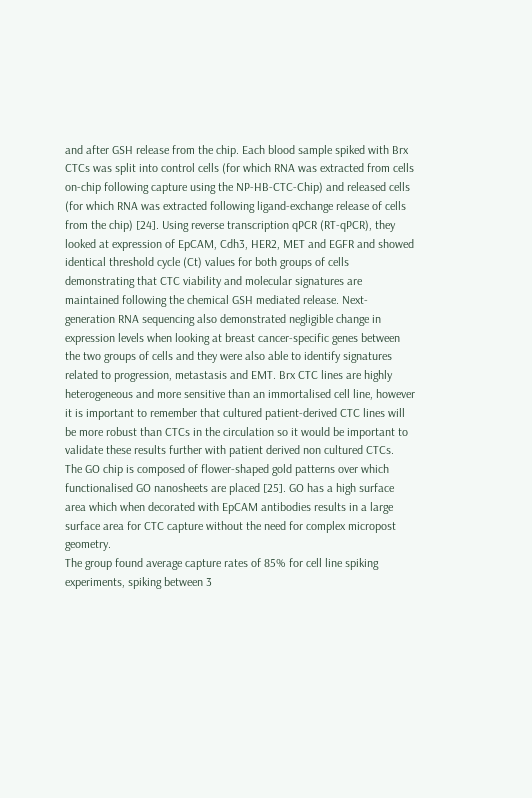and after GSH release from the chip. Each blood sample spiked with Brx CTCs was split into control cells (for which RNA was extracted from cells on-chip following capture using the NP-HB-CTC-Chip) and released cells (for which RNA was extracted following ligand-exchange release of cells from the chip) [24]. Using reverse transcription qPCR (RT-qPCR), they looked at expression of EpCAM, Cdh3, HER2, MET and EGFR and showed identical threshold cycle (Ct) values for both groups of cells demonstrating that CTC viability and molecular signatures are maintained following the chemical GSH mediated release. Next-generation RNA sequencing also demonstrated negligible change in expression levels when looking at breast cancer-specific genes between the two groups of cells and they were also able to identify signatures related to progression, metastasis and EMT. Brx CTC lines are highly heterogeneous and more sensitive than an immortalised cell line, however it is important to remember that cultured patient-derived CTC lines will be more robust than CTCs in the circulation so it would be important to validate these results further with patient derived non cultured CTCs.
The GO chip is composed of flower-shaped gold patterns over which functionalised GO nanosheets are placed [25]. GO has a high surface area which when decorated with EpCAM antibodies results in a large surface area for CTC capture without the need for complex micropost geometry.
The group found average capture rates of 85% for cell line spiking experiments, spiking between 3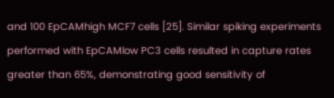and 100 EpCAMhigh MCF7 cells [25]. Similar spiking experiments performed with EpCAMlow PC3 cells resulted in capture rates greater than 65%, demonstrating good sensitivity of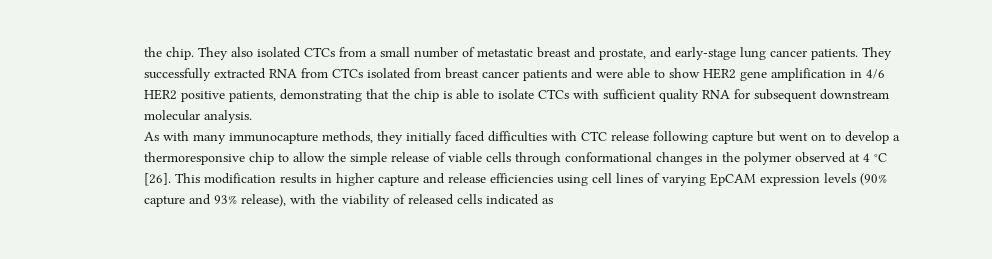the chip. They also isolated CTCs from a small number of metastatic breast and prostate, and early-stage lung cancer patients. They successfully extracted RNA from CTCs isolated from breast cancer patients and were able to show HER2 gene amplification in 4/6 HER2 positive patients, demonstrating that the chip is able to isolate CTCs with sufficient quality RNA for subsequent downstream molecular analysis.
As with many immunocapture methods, they initially faced difficulties with CTC release following capture but went on to develop a thermoresponsive chip to allow the simple release of viable cells through conformational changes in the polymer observed at 4 °C [26]. This modification results in higher capture and release efficiencies using cell lines of varying EpCAM expression levels (90% capture and 93% release), with the viability of released cells indicated as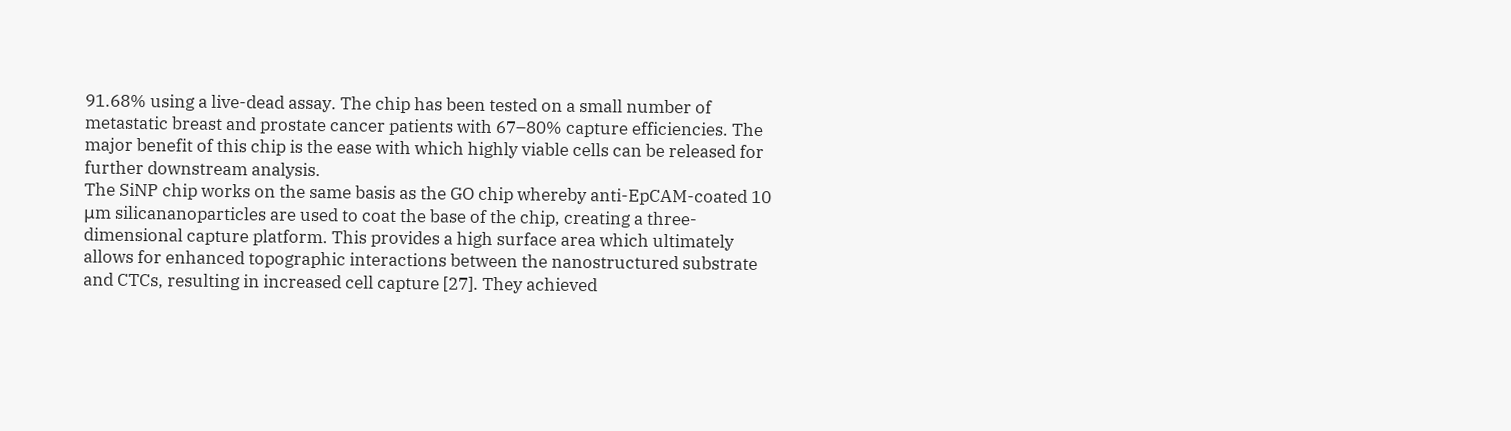91.68% using a live-dead assay. The chip has been tested on a small number of metastatic breast and prostate cancer patients with 67–80% capture efficiencies. The major benefit of this chip is the ease with which highly viable cells can be released for further downstream analysis.
The SiNP chip works on the same basis as the GO chip whereby anti-EpCAM-coated 10 μm silicananoparticles are used to coat the base of the chip, creating a three-dimensional capture platform. This provides a high surface area which ultimately allows for enhanced topographic interactions between the nanostructured substrate and CTCs, resulting in increased cell capture [27]. They achieved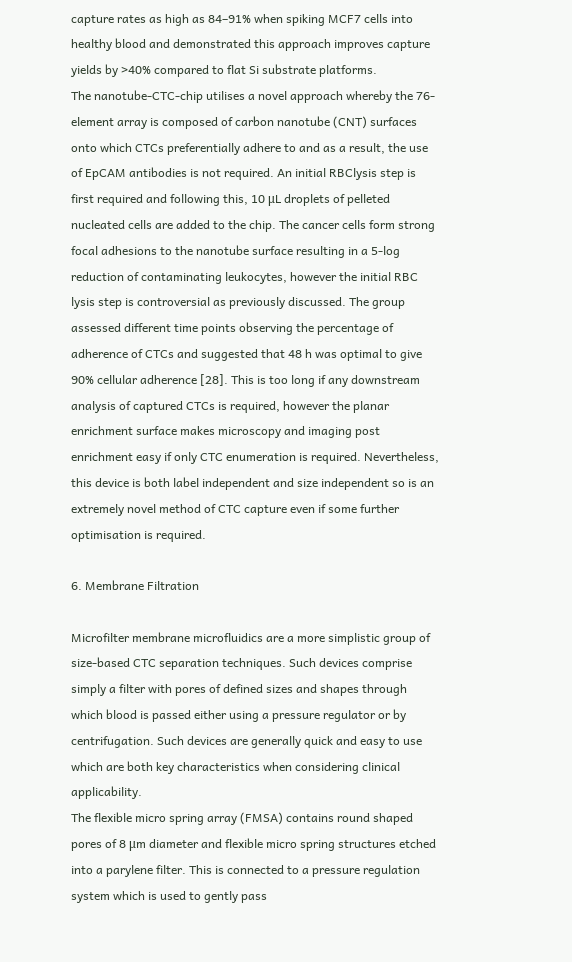capture rates as high as 84–91% when spiking MCF7 cells into healthy blood and demonstrated this approach improves capture yields by >40% compared to flat Si substrate platforms.
The nanotube-CTC-chip utilises a novel approach whereby the 76-element array is composed of carbon nanotube (CNT) surfaces onto which CTCs preferentially adhere to and as a result, the use of EpCAM antibodies is not required. An initial RBClysis step is first required and following this, 10 μL droplets of pelleted nucleated cells are added to the chip. The cancer cells form strong focal adhesions to the nanotube surface resulting in a 5-log reduction of contaminating leukocytes, however the initial RBC lysis step is controversial as previously discussed. The group assessed different time points observing the percentage of adherence of CTCs and suggested that 48 h was optimal to give 90% cellular adherence [28]. This is too long if any downstream analysis of captured CTCs is required, however the planar enrichment surface makes microscopy and imaging post enrichment easy if only CTC enumeration is required. Nevertheless, this device is both label independent and size independent so is an extremely novel method of CTC capture even if some further optimisation is required.

6. Membrane Filtration

Microfilter membrane microfluidics are a more simplistic group of size-based CTC separation techniques. Such devices comprise simply a filter with pores of defined sizes and shapes through which blood is passed either using a pressure regulator or by centrifugation. Such devices are generally quick and easy to use which are both key characteristics when considering clinical applicability.
The flexible micro spring array (FMSA) contains round shaped pores of 8 μm diameter and flexible micro spring structures etched into a parylene filter. This is connected to a pressure regulation system which is used to gently pass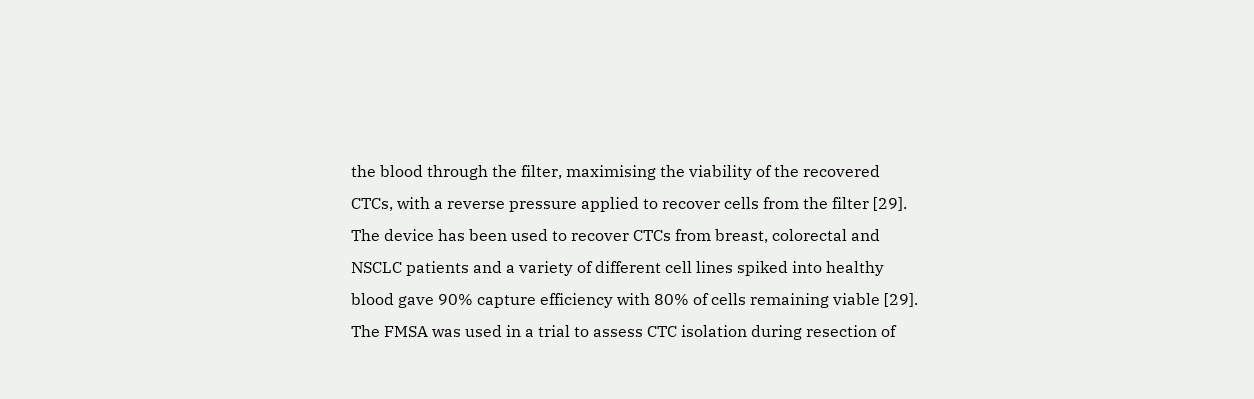the blood through the filter, maximising the viability of the recovered CTCs, with a reverse pressure applied to recover cells from the filter [29]. The device has been used to recover CTCs from breast, colorectal and NSCLC patients and a variety of different cell lines spiked into healthy blood gave 90% capture efficiency with 80% of cells remaining viable [29].
The FMSA was used in a trial to assess CTC isolation during resection of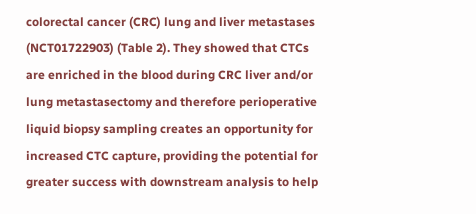colorectal cancer (CRC) lung and liver metastases (NCT01722903) (Table 2). They showed that CTCs are enriched in the blood during CRC liver and/or lung metastasectomy and therefore perioperative liquid biopsy sampling creates an opportunity for increased CTC capture, providing the potential for greater success with downstream analysis to help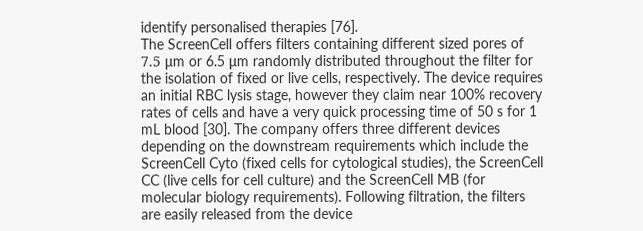identify personalised therapies [76].
The ScreenCell offers filters containing different sized pores of 7.5 μm or 6.5 μm randomly distributed throughout the filter for the isolation of fixed or live cells, respectively. The device requires an initial RBC lysis stage, however they claim near 100% recovery rates of cells and have a very quick processing time of 50 s for 1 mL blood [30]. The company offers three different devices depending on the downstream requirements which include the ScreenCell Cyto (fixed cells for cytological studies), the ScreenCell CC (live cells for cell culture) and the ScreenCell MB (for molecular biology requirements). Following filtration, the filters are easily released from the device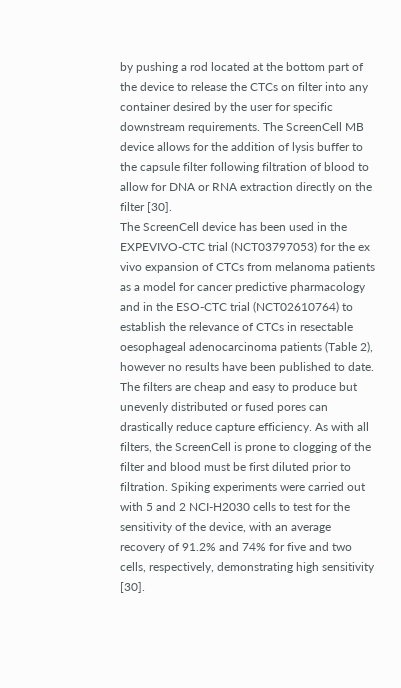by pushing a rod located at the bottom part of the device to release the CTCs on filter into any container desired by the user for specific downstream requirements. The ScreenCell MB device allows for the addition of lysis buffer to the capsule filter following filtration of blood to allow for DNA or RNA extraction directly on the filter [30].
The ScreenCell device has been used in the EXPEVIVO-CTC trial (NCT03797053) for the ex vivo expansion of CTCs from melanoma patients as a model for cancer predictive pharmacology and in the ESO-CTC trial (NCT02610764) to establish the relevance of CTCs in resectable oesophageal adenocarcinoma patients (Table 2), however no results have been published to date.
The filters are cheap and easy to produce but unevenly distributed or fused pores can drastically reduce capture efficiency. As with all filters, the ScreenCell is prone to clogging of the filter and blood must be first diluted prior to filtration. Spiking experiments were carried out with 5 and 2 NCI-H2030 cells to test for the sensitivity of the device, with an average recovery of 91.2% and 74% for five and two cells, respectively, demonstrating high sensitivity [30].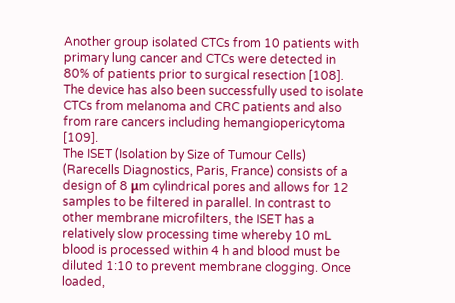Another group isolated CTCs from 10 patients with primary lung cancer and CTCs were detected in 80% of patients prior to surgical resection [108]. The device has also been successfully used to isolate CTCs from melanoma and CRC patients and also from rare cancers including hemangiopericytoma [109].
The ISET (Isolation by Size of Tumour Cells) (Rarecells Diagnostics, Paris, France) consists of a design of 8 μm cylindrical pores and allows for 12 samples to be filtered in parallel. In contrast to other membrane microfilters, the ISET has a relatively slow processing time whereby 10 mL blood is processed within 4 h and blood must be diluted 1:10 to prevent membrane clogging. Once loaded,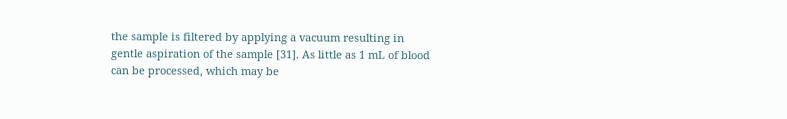the sample is filtered by applying a vacuum resulting in gentle aspiration of the sample [31]. As little as 1 mL of blood can be processed, which may be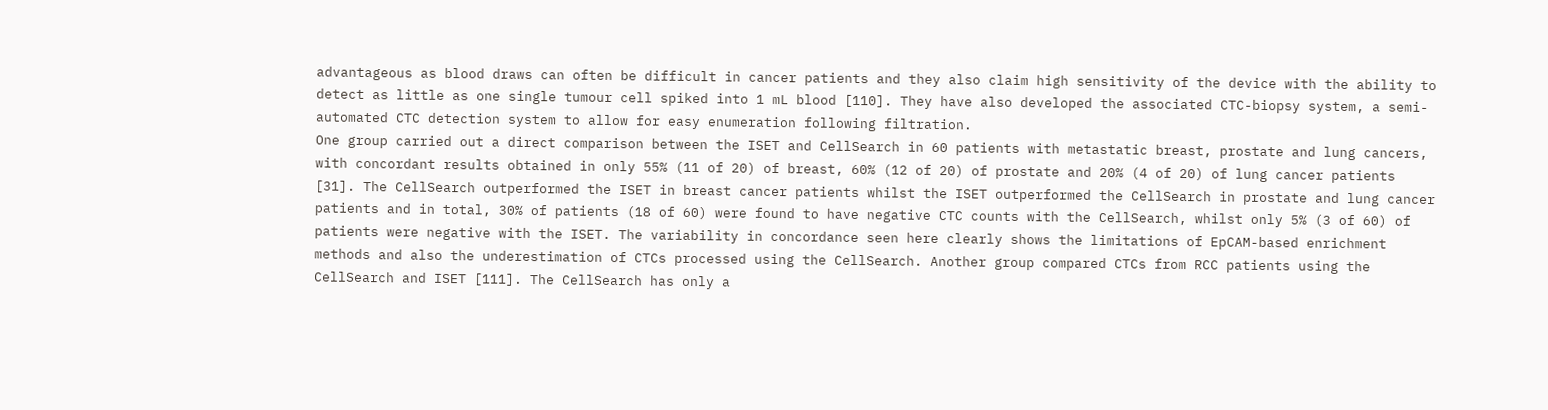advantageous as blood draws can often be difficult in cancer patients and they also claim high sensitivity of the device with the ability to detect as little as one single tumour cell spiked into 1 mL blood [110]. They have also developed the associated CTC-biopsy system, a semi-automated CTC detection system to allow for easy enumeration following filtration.
One group carried out a direct comparison between the ISET and CellSearch in 60 patients with metastatic breast, prostate and lung cancers, with concordant results obtained in only 55% (11 of 20) of breast, 60% (12 of 20) of prostate and 20% (4 of 20) of lung cancer patients [31]. The CellSearch outperformed the ISET in breast cancer patients whilst the ISET outperformed the CellSearch in prostate and lung cancer patients and in total, 30% of patients (18 of 60) were found to have negative CTC counts with the CellSearch, whilst only 5% (3 of 60) of patients were negative with the ISET. The variability in concordance seen here clearly shows the limitations of EpCAM-based enrichment methods and also the underestimation of CTCs processed using the CellSearch. Another group compared CTCs from RCC patients using the CellSearch and ISET [111]. The CellSearch has only a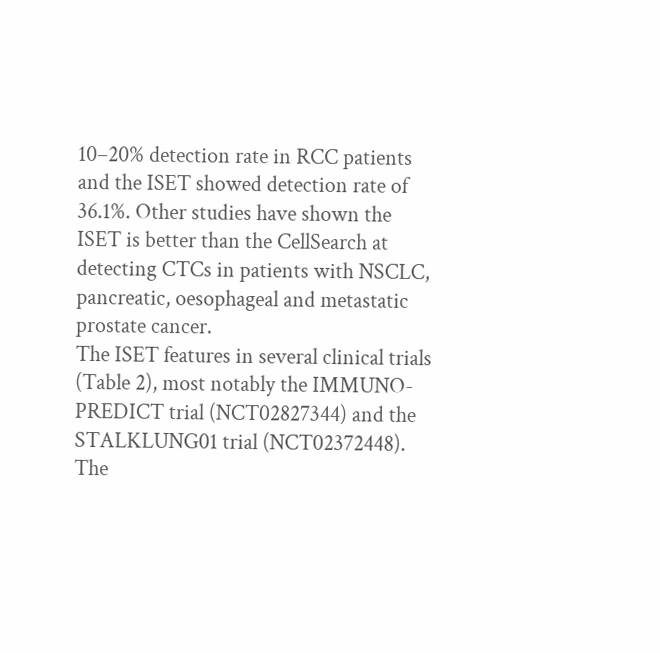10–20% detection rate in RCC patients and the ISET showed detection rate of 36.1%. Other studies have shown the ISET is better than the CellSearch at detecting CTCs in patients with NSCLC, pancreatic, oesophageal and metastatic prostate cancer.
The ISET features in several clinical trials (Table 2), most notably the IMMUNO-PREDICT trial (NCT02827344) and the STALKLUNG01 trial (NCT02372448). The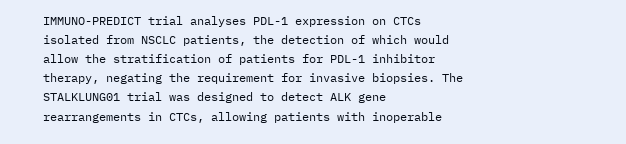IMMUNO-PREDICT trial analyses PDL-1 expression on CTCs isolated from NSCLC patients, the detection of which would allow the stratification of patients for PDL-1 inhibitor therapy, negating the requirement for invasive biopsies. The STALKLUNG01 trial was designed to detect ALK gene rearrangements in CTCs, allowing patients with inoperable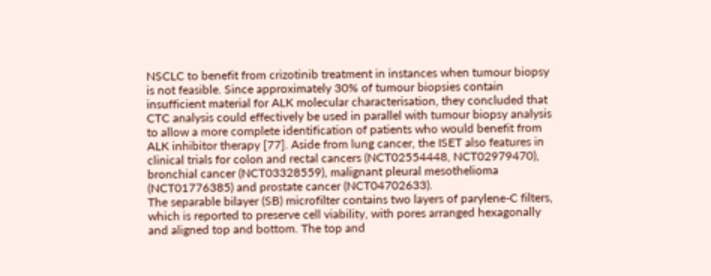NSCLC to benefit from crizotinib treatment in instances when tumour biopsy is not feasible. Since approximately 30% of tumour biopsies contain insufficient material for ALK molecular characterisation, they concluded that CTC analysis could effectively be used in parallel with tumour biopsy analysis to allow a more complete identification of patients who would benefit from ALK inhibitor therapy [77]. Aside from lung cancer, the ISET also features in clinical trials for colon and rectal cancers (NCT02554448, NCT02979470), bronchial cancer (NCT03328559), malignant pleural mesothelioma (NCT01776385) and prostate cancer (NCT04702633).
The separable bilayer (SB) microfilter contains two layers of parylene-C filters, which is reported to preserve cell viability, with pores arranged hexagonally and aligned top and bottom. The top and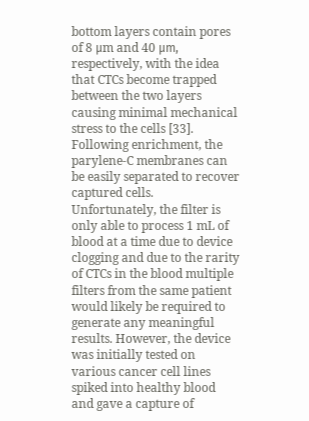bottom layers contain pores of 8 μm and 40 μm, respectively, with the idea that CTCs become trapped between the two layers causing minimal mechanical stress to the cells [33]. Following enrichment, the parylene-C membranes can be easily separated to recover captured cells. Unfortunately, the filter is only able to process 1 mL of blood at a time due to device clogging and due to the rarity of CTCs in the blood multiple filters from the same patient would likely be required to generate any meaningful results. However, the device was initially tested on various cancer cell lines spiked into healthy blood and gave a capture of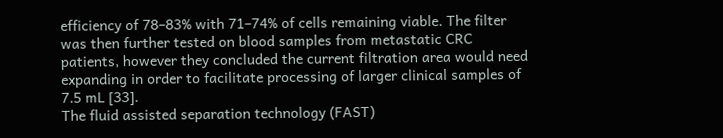efficiency of 78–83% with 71–74% of cells remaining viable. The filter was then further tested on blood samples from metastatic CRC patients, however they concluded the current filtration area would need expanding in order to facilitate processing of larger clinical samples of 7.5 mL [33].
The fluid assisted separation technology (FAST)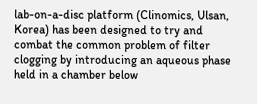lab-on-a-disc platform (Clinomics, Ulsan, Korea) has been designed to try and combat the common problem of filter clogging by introducing an aqueous phase held in a chamber below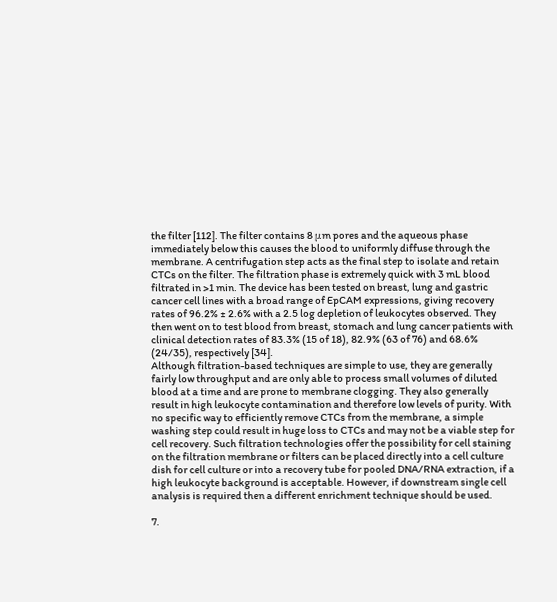the filter [112]. The filter contains 8 μm pores and the aqueous phase immediately below this causes the blood to uniformly diffuse through the membrane. A centrifugation step acts as the final step to isolate and retain CTCs on the filter. The filtration phase is extremely quick with 3 mL blood filtrated in >1 min. The device has been tested on breast, lung and gastric cancer cell lines with a broad range of EpCAM expressions, giving recovery rates of 96.2% ± 2.6% with a 2.5 log depletion of leukocytes observed. They then went on to test blood from breast, stomach and lung cancer patients with clinical detection rates of 83.3% (15 of 18), 82.9% (63 of 76) and 68.6% (24/35), respectively [34].
Although filtration-based techniques are simple to use, they are generally fairly low throughput and are only able to process small volumes of diluted blood at a time and are prone to membrane clogging. They also generally result in high leukocyte contamination and therefore low levels of purity. With no specific way to efficiently remove CTCs from the membrane, a simple washing step could result in huge loss to CTCs and may not be a viable step for cell recovery. Such filtration technologies offer the possibility for cell staining on the filtration membrane or filters can be placed directly into a cell culture dish for cell culture or into a recovery tube for pooled DNA/RNA extraction, if a high leukocyte background is acceptable. However, if downstream single cell analysis is required then a different enrichment technique should be used.

7.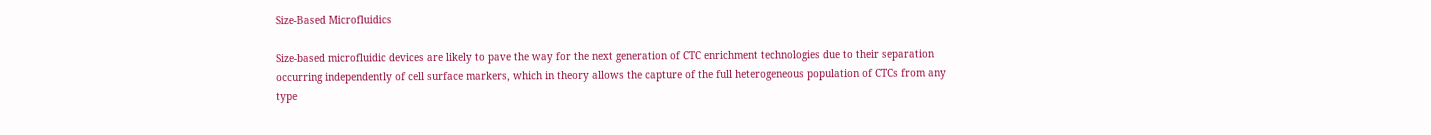Size-Based Microfluidics

Size-based microfluidic devices are likely to pave the way for the next generation of CTC enrichment technologies due to their separation occurring independently of cell surface markers, which in theory allows the capture of the full heterogeneous population of CTCs from any type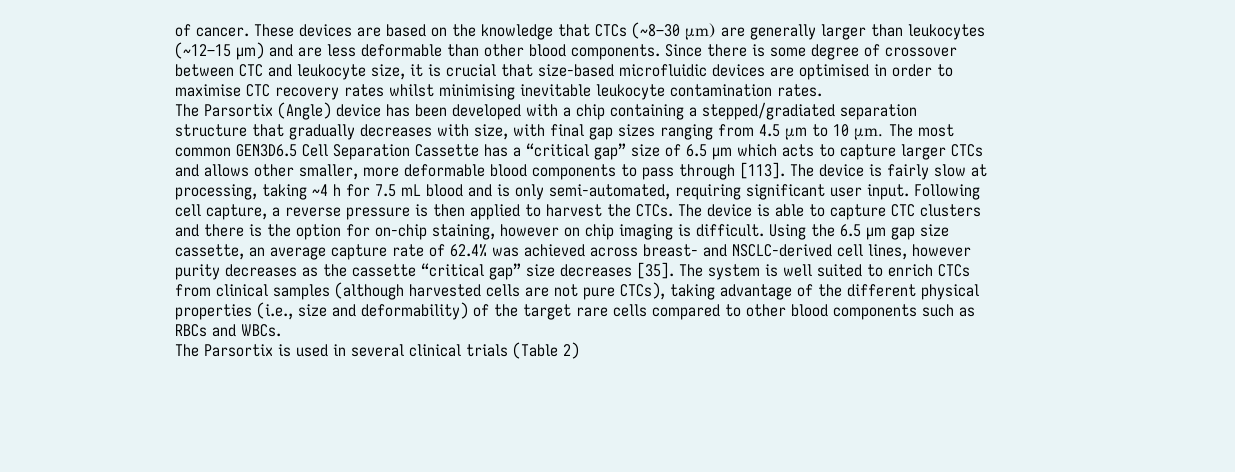of cancer. These devices are based on the knowledge that CTCs (~8–30 μm) are generally larger than leukocytes (~12–15 µm) and are less deformable than other blood components. Since there is some degree of crossover between CTC and leukocyte size, it is crucial that size-based microfluidic devices are optimised in order to maximise CTC recovery rates whilst minimising inevitable leukocyte contamination rates.
The Parsortix (Angle) device has been developed with a chip containing a stepped/gradiated separation structure that gradually decreases with size, with final gap sizes ranging from 4.5 μm to 10 μm. The most common GEN3D6.5 Cell Separation Cassette has a “critical gap” size of 6.5 µm which acts to capture larger CTCs and allows other smaller, more deformable blood components to pass through [113]. The device is fairly slow at processing, taking ~4 h for 7.5 mL blood and is only semi-automated, requiring significant user input. Following cell capture, a reverse pressure is then applied to harvest the CTCs. The device is able to capture CTC clusters and there is the option for on-chip staining, however on chip imaging is difficult. Using the 6.5 µm gap size cassette, an average capture rate of 62.4% was achieved across breast- and NSCLC-derived cell lines, however purity decreases as the cassette “critical gap” size decreases [35]. The system is well suited to enrich CTCs from clinical samples (although harvested cells are not pure CTCs), taking advantage of the different physical properties (i.e., size and deformability) of the target rare cells compared to other blood components such as RBCs and WBCs.
The Parsortix is used in several clinical trials (Table 2)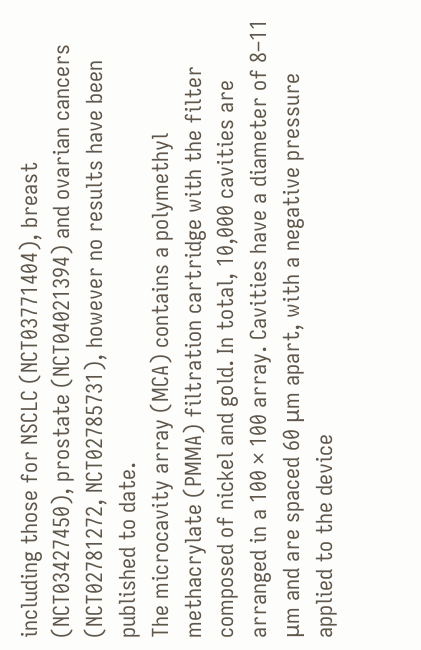including those for NSCLC (NCT03771404), breast (NCT03427450), prostate (NCT04021394) and ovarian cancers (NCT02781272, NCT02785731), however no results have been published to date.
The microcavity array (MCA) contains a polymethyl methacrylate (PMMA) filtration cartridge with the filter composed of nickel and gold. In total, 10,000 cavities are arranged in a 100 × 100 array. Cavities have a diameter of 8–11 μm and are spaced 60 μm apart, with a negative pressure applied to the device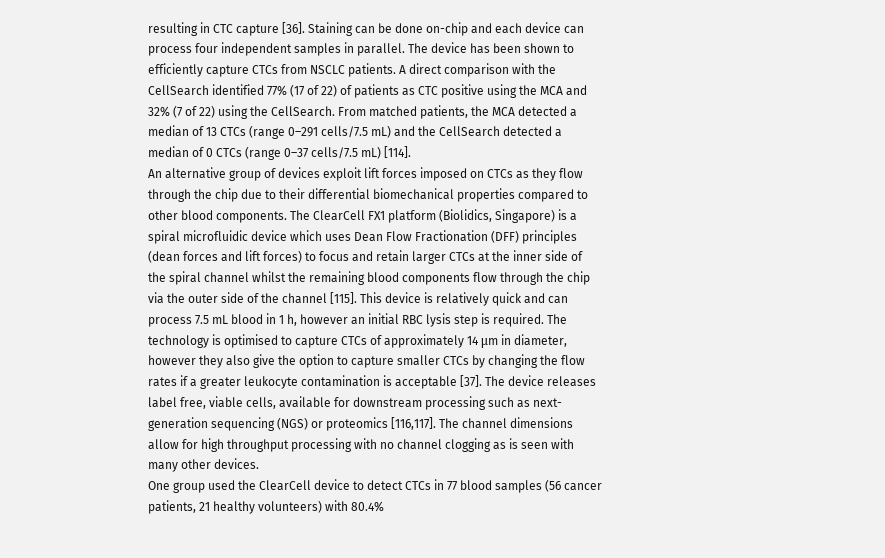resulting in CTC capture [36]. Staining can be done on-chip and each device can process four independent samples in parallel. The device has been shown to efficiently capture CTCs from NSCLC patients. A direct comparison with the CellSearch identified 77% (17 of 22) of patients as CTC positive using the MCA and 32% (7 of 22) using the CellSearch. From matched patients, the MCA detected a median of 13 CTCs (range 0–291 cells/7.5 mL) and the CellSearch detected a median of 0 CTCs (range 0–37 cells/7.5 mL) [114].
An alternative group of devices exploit lift forces imposed on CTCs as they flow through the chip due to their differential biomechanical properties compared to other blood components. The ClearCell FX1 platform (Biolidics, Singapore) is a spiral microfluidic device which uses Dean Flow Fractionation (DFF) principles (dean forces and lift forces) to focus and retain larger CTCs at the inner side of the spiral channel whilst the remaining blood components flow through the chip via the outer side of the channel [115]. This device is relatively quick and can process 7.5 mL blood in 1 h, however an initial RBC lysis step is required. The technology is optimised to capture CTCs of approximately 14 μm in diameter, however they also give the option to capture smaller CTCs by changing the flow rates if a greater leukocyte contamination is acceptable [37]. The device releases label free, viable cells, available for downstream processing such as next-generation sequencing (NGS) or proteomics [116,117]. The channel dimensions allow for high throughput processing with no channel clogging as is seen with many other devices.
One group used the ClearCell device to detect CTCs in 77 blood samples (56 cancer patients, 21 healthy volunteers) with 80.4%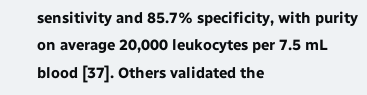sensitivity and 85.7% specificity, with purity on average 20,000 leukocytes per 7.5 mL blood [37]. Others validated the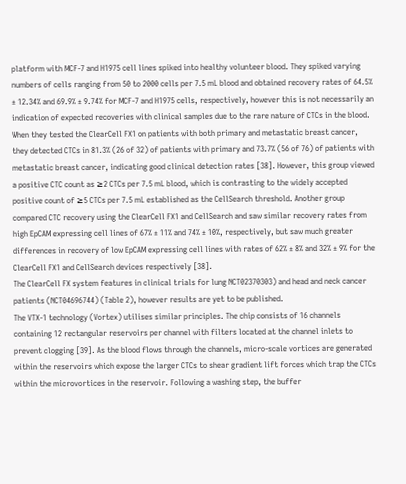platform with MCF-7 and H1975 cell lines spiked into healthy volunteer blood. They spiked varying numbers of cells ranging from 50 to 2000 cells per 7.5 mL blood and obtained recovery rates of 64.5% ± 12.34% and 69.9% ± 9.74% for MCF-7 and H1975 cells, respectively, however this is not necessarily an indication of expected recoveries with clinical samples due to the rare nature of CTCs in the blood. When they tested the ClearCell FX1 on patients with both primary and metastatic breast cancer, they detected CTCs in 81.3% (26 of 32) of patients with primary and 73.7% (56 of 76) of patients with metastatic breast cancer, indicating good clinical detection rates [38]. However, this group viewed a positive CTC count as ≥2 CTCs per 7.5 mL blood, which is contrasting to the widely accepted positive count of ≥5 CTCs per 7.5 mL established as the CellSearch threshold. Another group compared CTC recovery using the ClearCell FX1 and CellSearch and saw similar recovery rates from high EpCAM expressing cell lines of 67% ± 11% and 74% ± 10%, respectively, but saw much greater differences in recovery of low EpCAM expressing cell lines with rates of 62% ± 8% and 32% ± 9% for the ClearCell FX1 and CellSearch devices respectively [38].
The ClearCell FX system features in clinical trials for lung NCT02370303) and head and neck cancer patients (NCT04696744) (Table 2), however results are yet to be published.
The VTX-1 technology (Vortex) utilises similar principles. The chip consists of 16 channels containing 12 rectangular reservoirs per channel with filters located at the channel inlets to prevent clogging [39]. As the blood flows through the channels, micro-scale vortices are generated within the reservoirs which expose the larger CTCs to shear gradient lift forces which trap the CTCs within the microvortices in the reservoir. Following a washing step, the buffer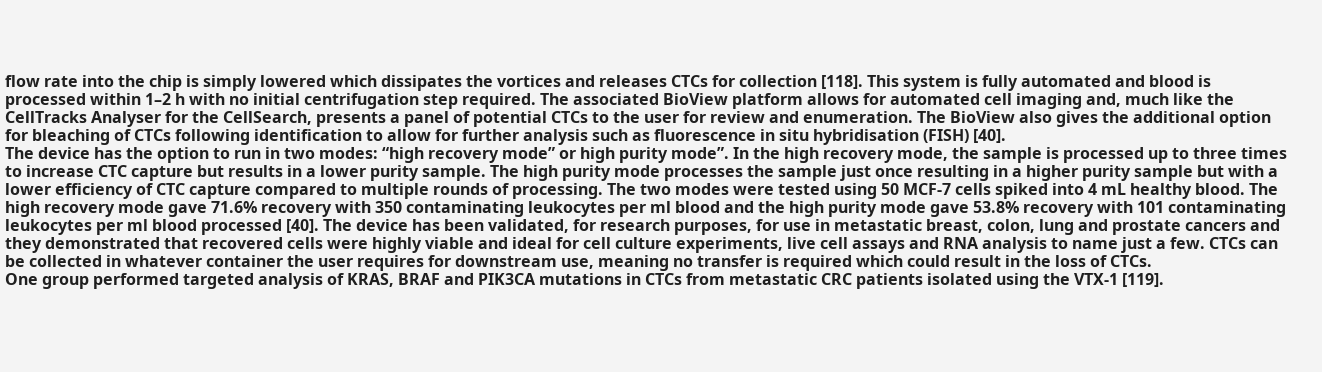flow rate into the chip is simply lowered which dissipates the vortices and releases CTCs for collection [118]. This system is fully automated and blood is processed within 1–2 h with no initial centrifugation step required. The associated BioView platform allows for automated cell imaging and, much like the CellTracks Analyser for the CellSearch, presents a panel of potential CTCs to the user for review and enumeration. The BioView also gives the additional option for bleaching of CTCs following identification to allow for further analysis such as fluorescence in situ hybridisation (FISH) [40].
The device has the option to run in two modes: “high recovery mode” or high purity mode”. In the high recovery mode, the sample is processed up to three times to increase CTC capture but results in a lower purity sample. The high purity mode processes the sample just once resulting in a higher purity sample but with a lower efficiency of CTC capture compared to multiple rounds of processing. The two modes were tested using 50 MCF-7 cells spiked into 4 mL healthy blood. The high recovery mode gave 71.6% recovery with 350 contaminating leukocytes per ml blood and the high purity mode gave 53.8% recovery with 101 contaminating leukocytes per ml blood processed [40]. The device has been validated, for research purposes, for use in metastatic breast, colon, lung and prostate cancers and they demonstrated that recovered cells were highly viable and ideal for cell culture experiments, live cell assays and RNA analysis to name just a few. CTCs can be collected in whatever container the user requires for downstream use, meaning no transfer is required which could result in the loss of CTCs.
One group performed targeted analysis of KRAS, BRAF and PIK3CA mutations in CTCs from metastatic CRC patients isolated using the VTX-1 [119].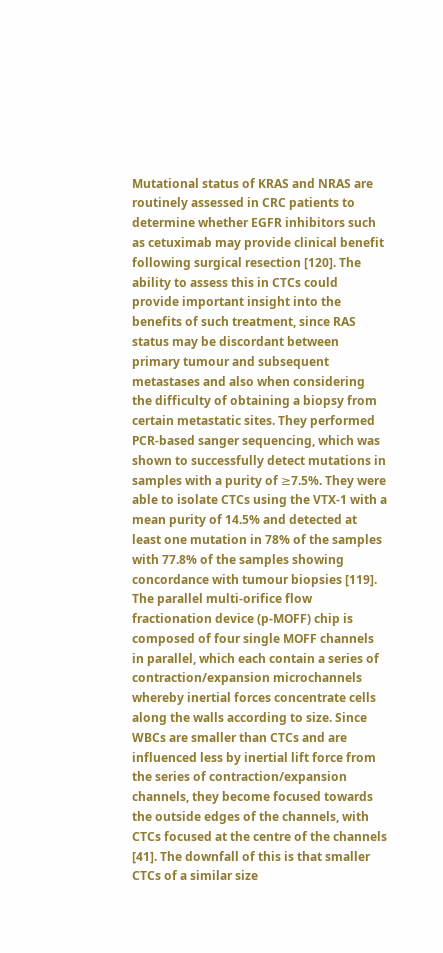Mutational status of KRAS and NRAS are routinely assessed in CRC patients to determine whether EGFR inhibitors such as cetuximab may provide clinical benefit following surgical resection [120]. The ability to assess this in CTCs could provide important insight into the benefits of such treatment, since RAS status may be discordant between primary tumour and subsequent metastases and also when considering the difficulty of obtaining a biopsy from certain metastatic sites. They performed PCR-based sanger sequencing, which was shown to successfully detect mutations in samples with a purity of ≥7.5%. They were able to isolate CTCs using the VTX-1 with a mean purity of 14.5% and detected at least one mutation in 78% of the samples with 77.8% of the samples showing concordance with tumour biopsies [119].
The parallel multi-orifice flow fractionation device (p-MOFF) chip is composed of four single MOFF channels in parallel, which each contain a series of contraction/expansion microchannels whereby inertial forces concentrate cells along the walls according to size. Since WBCs are smaller than CTCs and are influenced less by inertial lift force from the series of contraction/expansion channels, they become focused towards the outside edges of the channels, with CTCs focused at the centre of the channels [41]. The downfall of this is that smaller CTCs of a similar size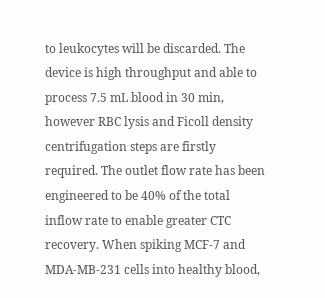to leukocytes will be discarded. The device is high throughput and able to process 7.5 mL blood in 30 min, however RBC lysis and Ficoll density centrifugation steps are firstly required. The outlet flow rate has been engineered to be 40% of the total inflow rate to enable greater CTC recovery. When spiking MCF-7 and MDA-MB-231 cells into healthy blood,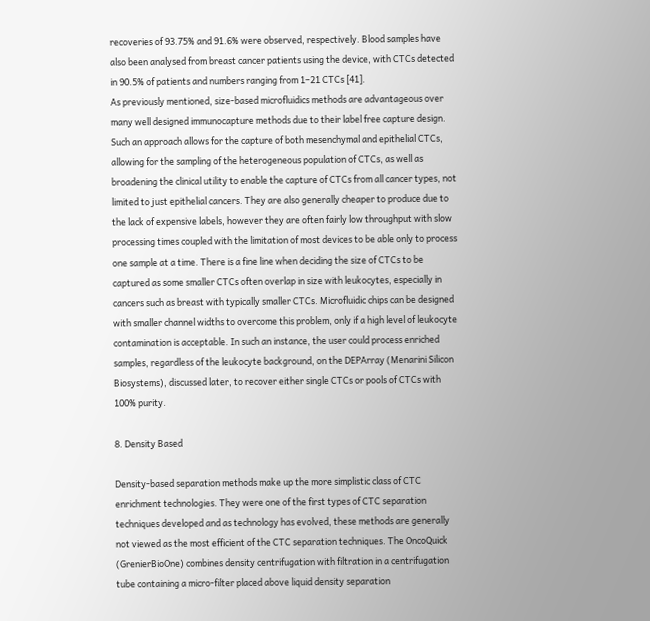recoveries of 93.75% and 91.6% were observed, respectively. Blood samples have also been analysed from breast cancer patients using the device, with CTCs detected in 90.5% of patients and numbers ranging from 1–21 CTCs [41].
As previously mentioned, size-based microfluidics methods are advantageous over many well designed immunocapture methods due to their label free capture design. Such an approach allows for the capture of both mesenchymal and epithelial CTCs, allowing for the sampling of the heterogeneous population of CTCs, as well as broadening the clinical utility to enable the capture of CTCs from all cancer types, not limited to just epithelial cancers. They are also generally cheaper to produce due to the lack of expensive labels, however they are often fairly low throughput with slow processing times coupled with the limitation of most devices to be able only to process one sample at a time. There is a fine line when deciding the size of CTCs to be captured as some smaller CTCs often overlap in size with leukocytes, especially in cancers such as breast with typically smaller CTCs. Microfluidic chips can be designed with smaller channel widths to overcome this problem, only if a high level of leukocyte contamination is acceptable. In such an instance, the user could process enriched samples, regardless of the leukocyte background, on the DEPArray (Menarini Silicon Biosystems), discussed later, to recover either single CTCs or pools of CTCs with 100% purity.

8. Density Based

Density-based separation methods make up the more simplistic class of CTC enrichment technologies. They were one of the first types of CTC separation techniques developed and as technology has evolved, these methods are generally not viewed as the most efficient of the CTC separation techniques. The OncoQuick (GrenierBioOne) combines density centrifugation with filtration in a centrifugation tube containing a micro-filter placed above liquid density separation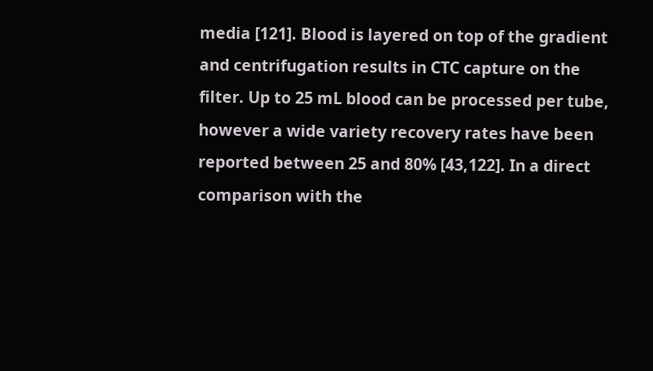media [121]. Blood is layered on top of the gradient and centrifugation results in CTC capture on the filter. Up to 25 mL blood can be processed per tube, however a wide variety recovery rates have been reported between 25 and 80% [43,122]. In a direct comparison with the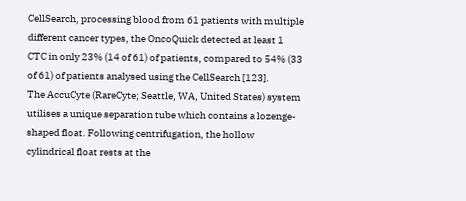CellSearch, processing blood from 61 patients with multiple different cancer types, the OncoQuick detected at least 1 CTC in only 23% (14 of 61) of patients, compared to 54% (33 of 61) of patients analysed using the CellSearch [123].
The AccuCyte (RareCyte; Seattle, WA, United States) system utilises a unique separation tube which contains a lozenge-shaped float. Following centrifugation, the hollow cylindrical float rests at the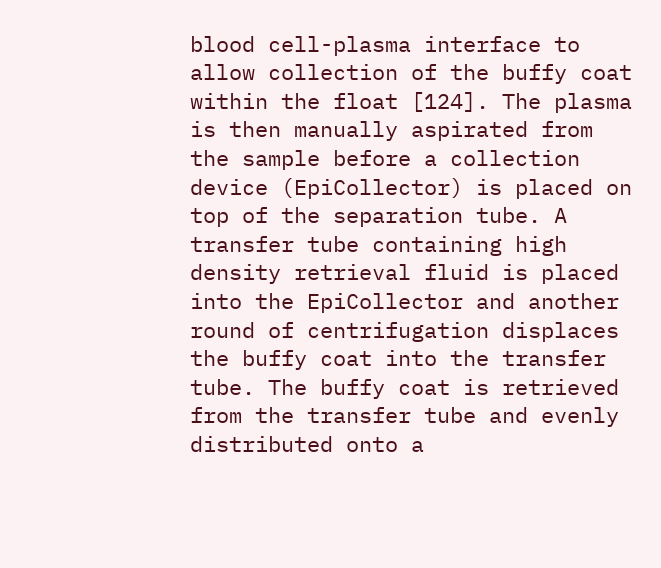blood cell-plasma interface to allow collection of the buffy coat within the float [124]. The plasma is then manually aspirated from the sample before a collection device (EpiCollector) is placed on top of the separation tube. A transfer tube containing high density retrieval fluid is placed into the EpiCollector and another round of centrifugation displaces the buffy coat into the transfer tube. The buffy coat is retrieved from the transfer tube and evenly distributed onto a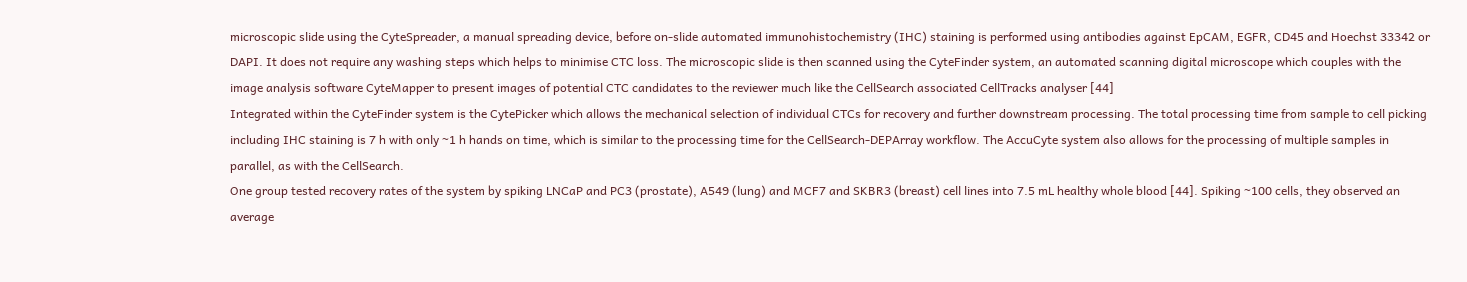microscopic slide using the CyteSpreader, a manual spreading device, before on-slide automated immunohistochemistry (IHC) staining is performed using antibodies against EpCAM, EGFR, CD45 and Hoechst 33342 or DAPI. It does not require any washing steps which helps to minimise CTC loss. The microscopic slide is then scanned using the CyteFinder system, an automated scanning digital microscope which couples with the image analysis software CyteMapper to present images of potential CTC candidates to the reviewer much like the CellSearch associated CellTracks analyser [44]
Integrated within the CyteFinder system is the CytePicker which allows the mechanical selection of individual CTCs for recovery and further downstream processing. The total processing time from sample to cell picking including IHC staining is 7 h with only ~1 h hands on time, which is similar to the processing time for the CellSearch-DEPArray workflow. The AccuCyte system also allows for the processing of multiple samples in parallel, as with the CellSearch.
One group tested recovery rates of the system by spiking LNCaP and PC3 (prostate), A549 (lung) and MCF7 and SKBR3 (breast) cell lines into 7.5 mL healthy whole blood [44]. Spiking ~100 cells, they observed an average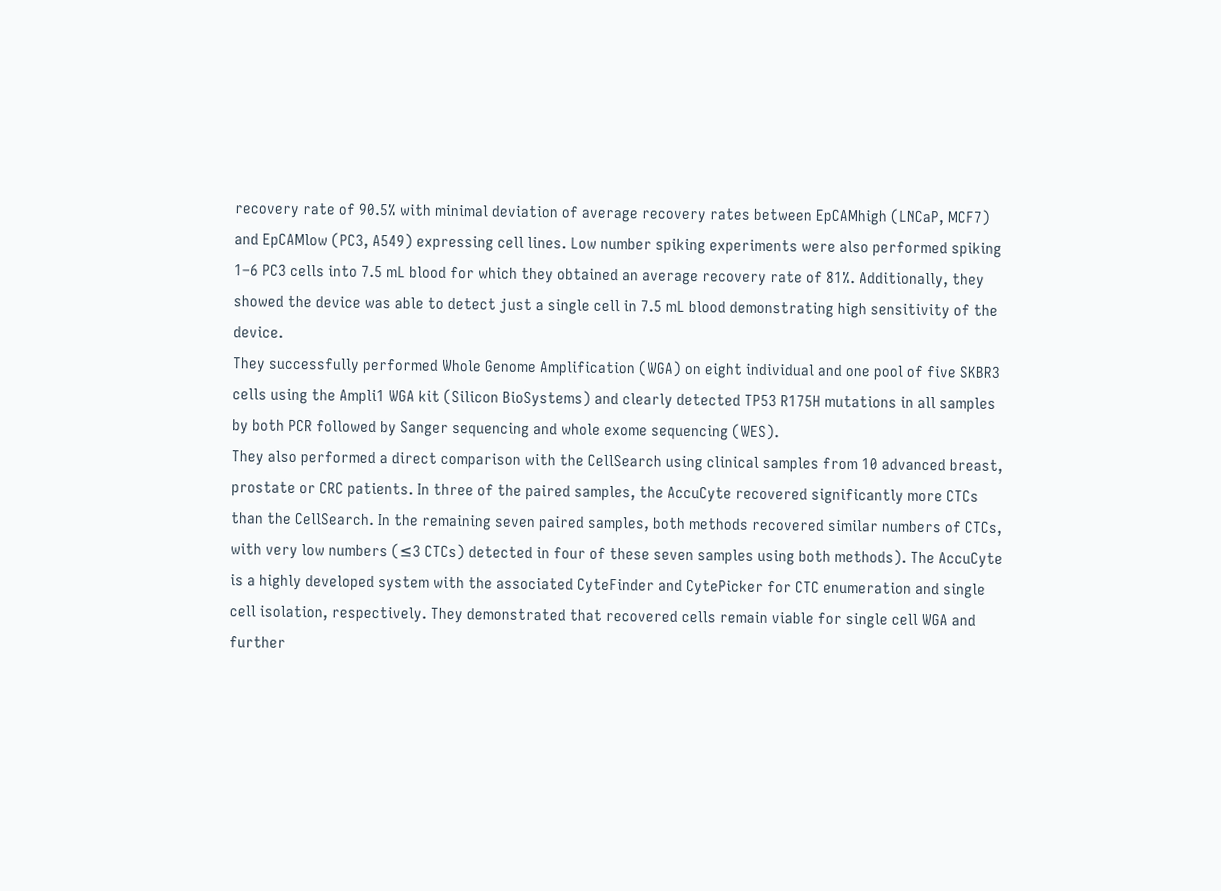recovery rate of 90.5% with minimal deviation of average recovery rates between EpCAMhigh (LNCaP, MCF7) and EpCAMlow (PC3, A549) expressing cell lines. Low number spiking experiments were also performed spiking 1–6 PC3 cells into 7.5 mL blood for which they obtained an average recovery rate of 81%. Additionally, they showed the device was able to detect just a single cell in 7.5 mL blood demonstrating high sensitivity of the device.
They successfully performed Whole Genome Amplification (WGA) on eight individual and one pool of five SKBR3 cells using the Ampli1 WGA kit (Silicon BioSystems) and clearly detected TP53 R175H mutations in all samples by both PCR followed by Sanger sequencing and whole exome sequencing (WES).
They also performed a direct comparison with the CellSearch using clinical samples from 10 advanced breast, prostate or CRC patients. In three of the paired samples, the AccuCyte recovered significantly more CTCs than the CellSearch. In the remaining seven paired samples, both methods recovered similar numbers of CTCs, with very low numbers (≤3 CTCs) detected in four of these seven samples using both methods). The AccuCyte is a highly developed system with the associated CyteFinder and CytePicker for CTC enumeration and single cell isolation, respectively. They demonstrated that recovered cells remain viable for single cell WGA and further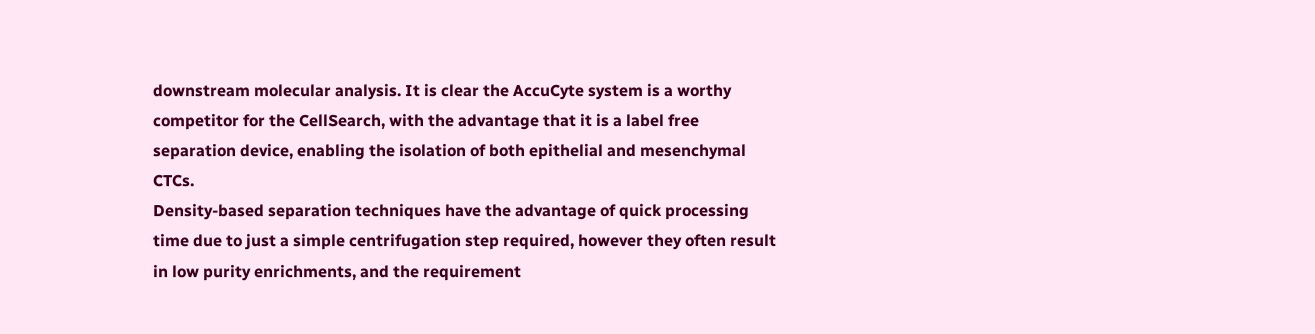downstream molecular analysis. It is clear the AccuCyte system is a worthy competitor for the CellSearch, with the advantage that it is a label free separation device, enabling the isolation of both epithelial and mesenchymal CTCs.
Density-based separation techniques have the advantage of quick processing time due to just a simple centrifugation step required, however they often result in low purity enrichments, and the requirement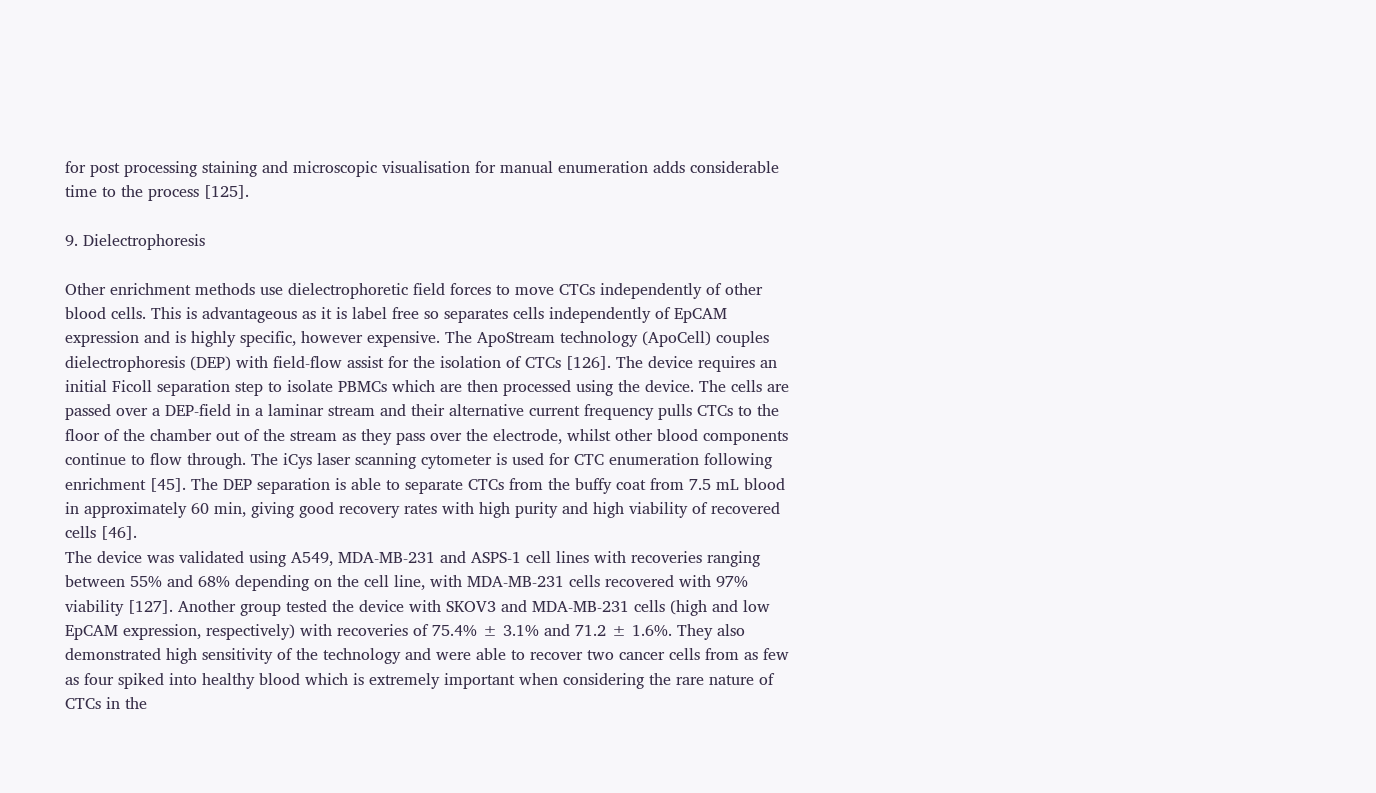for post processing staining and microscopic visualisation for manual enumeration adds considerable time to the process [125].

9. Dielectrophoresis

Other enrichment methods use dielectrophoretic field forces to move CTCs independently of other blood cells. This is advantageous as it is label free so separates cells independently of EpCAM expression and is highly specific, however expensive. The ApoStream technology (ApoCell) couples dielectrophoresis (DEP) with field-flow assist for the isolation of CTCs [126]. The device requires an initial Ficoll separation step to isolate PBMCs which are then processed using the device. The cells are passed over a DEP-field in a laminar stream and their alternative current frequency pulls CTCs to the floor of the chamber out of the stream as they pass over the electrode, whilst other blood components continue to flow through. The iCys laser scanning cytometer is used for CTC enumeration following enrichment [45]. The DEP separation is able to separate CTCs from the buffy coat from 7.5 mL blood in approximately 60 min, giving good recovery rates with high purity and high viability of recovered cells [46].
The device was validated using A549, MDA-MB-231 and ASPS-1 cell lines with recoveries ranging between 55% and 68% depending on the cell line, with MDA-MB-231 cells recovered with 97% viability [127]. Another group tested the device with SKOV3 and MDA-MB-231 cells (high and low EpCAM expression, respectively) with recoveries of 75.4% ± 3.1% and 71.2 ± 1.6%. They also demonstrated high sensitivity of the technology and were able to recover two cancer cells from as few as four spiked into healthy blood which is extremely important when considering the rare nature of CTCs in the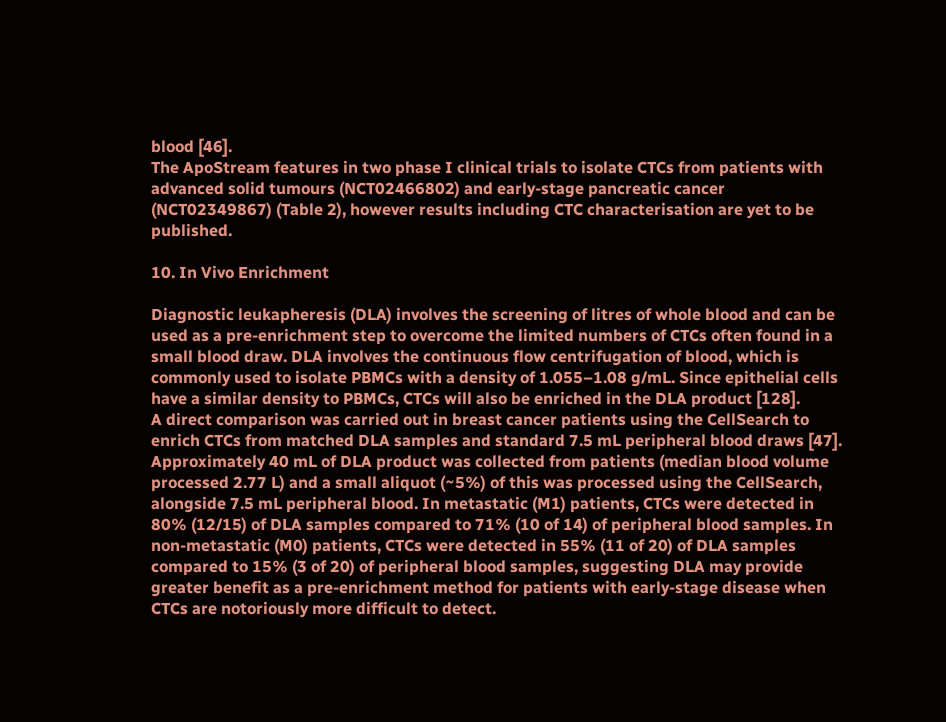blood [46].
The ApoStream features in two phase I clinical trials to isolate CTCs from patients with advanced solid tumours (NCT02466802) and early-stage pancreatic cancer (NCT02349867) (Table 2), however results including CTC characterisation are yet to be published.

10. In Vivo Enrichment

Diagnostic leukapheresis (DLA) involves the screening of litres of whole blood and can be used as a pre-enrichment step to overcome the limited numbers of CTCs often found in a small blood draw. DLA involves the continuous flow centrifugation of blood, which is commonly used to isolate PBMCs with a density of 1.055–1.08 g/mL. Since epithelial cells have a similar density to PBMCs, CTCs will also be enriched in the DLA product [128].
A direct comparison was carried out in breast cancer patients using the CellSearch to enrich CTCs from matched DLA samples and standard 7.5 mL peripheral blood draws [47]. Approximately 40 mL of DLA product was collected from patients (median blood volume processed 2.77 L) and a small aliquot (~5%) of this was processed using the CellSearch, alongside 7.5 mL peripheral blood. In metastatic (M1) patients, CTCs were detected in 80% (12/15) of DLA samples compared to 71% (10 of 14) of peripheral blood samples. In non-metastatic (M0) patients, CTCs were detected in 55% (11 of 20) of DLA samples compared to 15% (3 of 20) of peripheral blood samples, suggesting DLA may provide greater benefit as a pre-enrichment method for patients with early-stage disease when CTCs are notoriously more difficult to detect.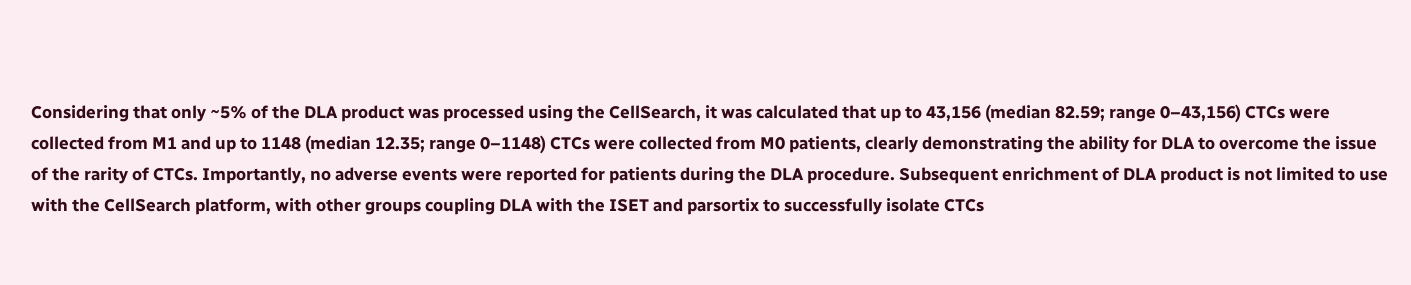Considering that only ~5% of the DLA product was processed using the CellSearch, it was calculated that up to 43,156 (median 82.59; range 0–43,156) CTCs were collected from M1 and up to 1148 (median 12.35; range 0–1148) CTCs were collected from M0 patients, clearly demonstrating the ability for DLA to overcome the issue of the rarity of CTCs. Importantly, no adverse events were reported for patients during the DLA procedure. Subsequent enrichment of DLA product is not limited to use with the CellSearch platform, with other groups coupling DLA with the ISET and parsortix to successfully isolate CTCs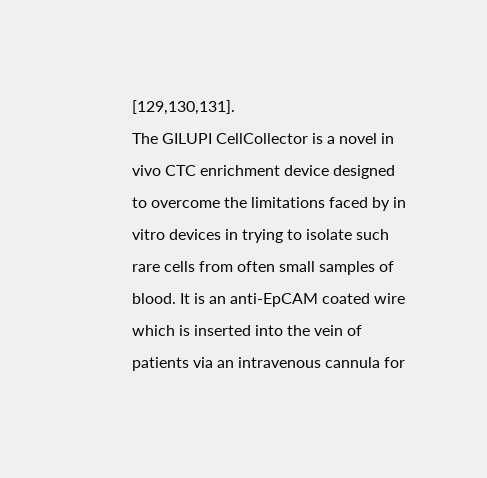[129,130,131].
The GILUPI CellCollector is a novel in vivo CTC enrichment device designed to overcome the limitations faced by in vitro devices in trying to isolate such rare cells from often small samples of blood. It is an anti-EpCAM coated wire which is inserted into the vein of patients via an intravenous cannula for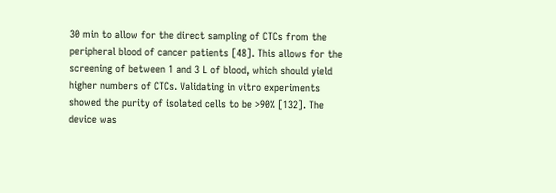30 min to allow for the direct sampling of CTCs from the peripheral blood of cancer patients [48]. This allows for the screening of between 1 and 3 L of blood, which should yield higher numbers of CTCs. Validating in vitro experiments showed the purity of isolated cells to be >90% [132]. The device was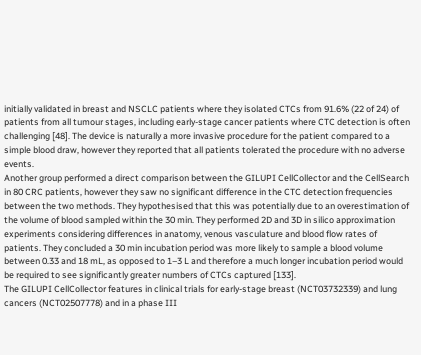initially validated in breast and NSCLC patients where they isolated CTCs from 91.6% (22 of 24) of patients from all tumour stages, including early-stage cancer patients where CTC detection is often challenging [48]. The device is naturally a more invasive procedure for the patient compared to a simple blood draw, however they reported that all patients tolerated the procedure with no adverse events.
Another group performed a direct comparison between the GILUPI CellCollector and the CellSearch in 80 CRC patients, however they saw no significant difference in the CTC detection frequencies between the two methods. They hypothesised that this was potentially due to an overestimation of the volume of blood sampled within the 30 min. They performed 2D and 3D in silico approximation experiments considering differences in anatomy, venous vasculature and blood flow rates of patients. They concluded a 30 min incubation period was more likely to sample a blood volume between 0.33 and 18 mL, as opposed to 1–3 L and therefore a much longer incubation period would be required to see significantly greater numbers of CTCs captured [133].
The GILUPI CellCollector features in clinical trials for early-stage breast (NCT03732339) and lung cancers (NCT02507778) and in a phase III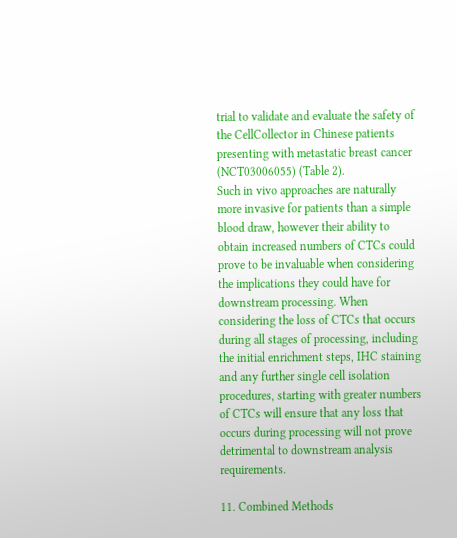trial to validate and evaluate the safety of the CellCollector in Chinese patients presenting with metastatic breast cancer (NCT03006055) (Table 2).
Such in vivo approaches are naturally more invasive for patients than a simple blood draw, however their ability to obtain increased numbers of CTCs could prove to be invaluable when considering the implications they could have for downstream processing. When considering the loss of CTCs that occurs during all stages of processing, including the initial enrichment steps, IHC staining and any further single cell isolation procedures, starting with greater numbers of CTCs will ensure that any loss that occurs during processing will not prove detrimental to downstream analysis requirements.

11. Combined Methods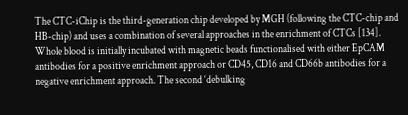The CTC-iChip is the third-generation chip developed by MGH (following the CTC-chip and HB-chip) and uses a combination of several approaches in the enrichment of CTCs [134]. Whole blood is initially incubated with magnetic beads functionalised with either EpCAM antibodies for a positive enrichment approach or CD45, CD16 and CD66b antibodies for a negative enrichment approach. The second ‘debulking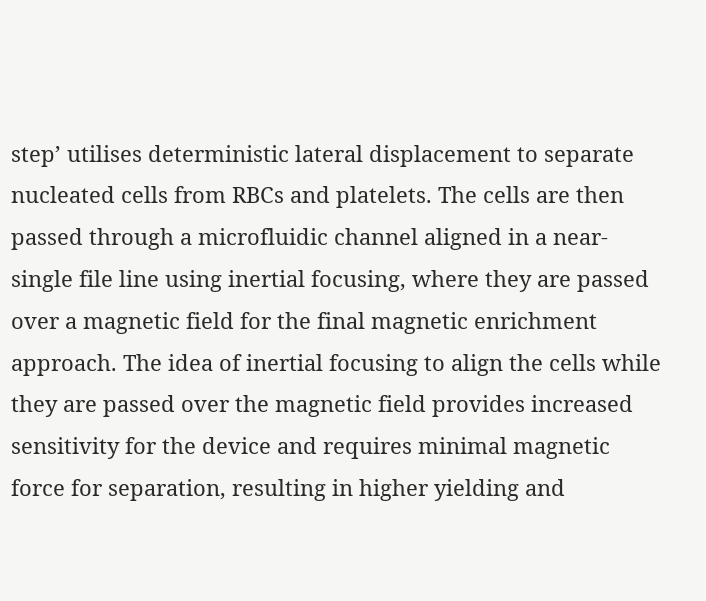step’ utilises deterministic lateral displacement to separate nucleated cells from RBCs and platelets. The cells are then passed through a microfluidic channel aligned in a near-single file line using inertial focusing, where they are passed over a magnetic field for the final magnetic enrichment approach. The idea of inertial focusing to align the cells while they are passed over the magnetic field provides increased sensitivity for the device and requires minimal magnetic force for separation, resulting in higher yielding and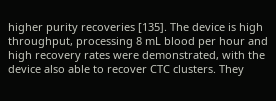higher purity recoveries [135]. The device is high throughput, processing 8 mL blood per hour and high recovery rates were demonstrated, with the device also able to recover CTC clusters. They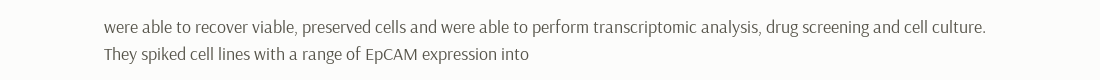were able to recover viable, preserved cells and were able to perform transcriptomic analysis, drug screening and cell culture.
They spiked cell lines with a range of EpCAM expression into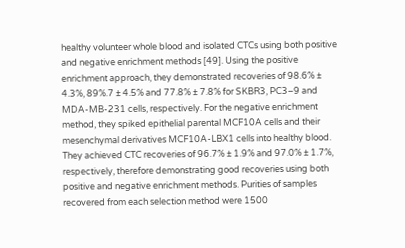healthy volunteer whole blood and isolated CTCs using both positive and negative enrichment methods [49]. Using the positive enrichment approach, they demonstrated recoveries of 98.6% ± 4.3%, 89%.7 ± 4.5% and 77.8% ± 7.8% for SKBR3, PC3–9 and MDA-MB-231 cells, respectively. For the negative enrichment method, they spiked epithelial parental MCF10A cells and their mesenchymal derivatives MCF10A-LBX1 cells into healthy blood. They achieved CTC recoveries of 96.7% ± 1.9% and 97.0% ± 1.7%, respectively, therefore demonstrating good recoveries using both positive and negative enrichment methods. Purities of samples recovered from each selection method were 1500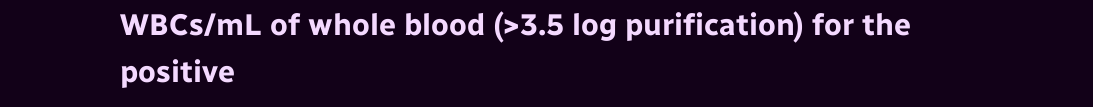WBCs/mL of whole blood (>3.5 log purification) for the positive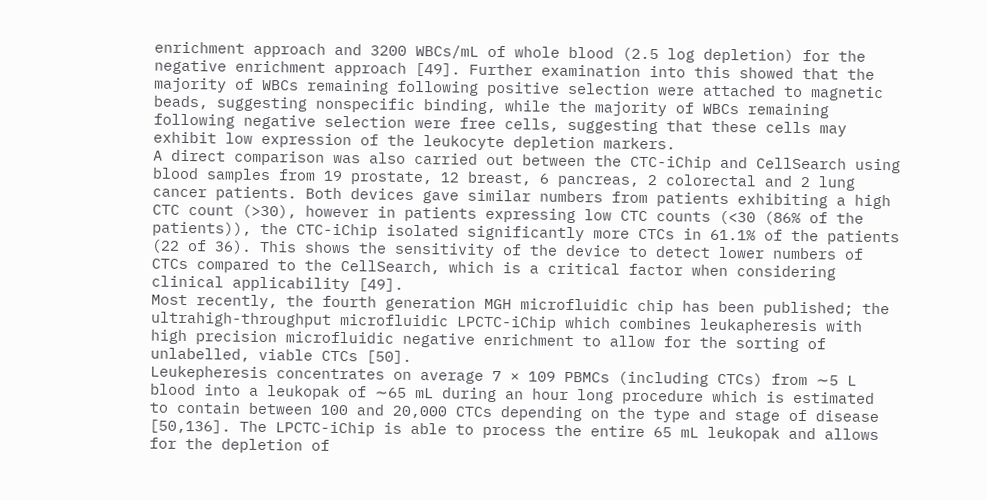enrichment approach and 3200 WBCs/mL of whole blood (2.5 log depletion) for the negative enrichment approach [49]. Further examination into this showed that the majority of WBCs remaining following positive selection were attached to magnetic beads, suggesting nonspecific binding, while the majority of WBCs remaining following negative selection were free cells, suggesting that these cells may exhibit low expression of the leukocyte depletion markers.
A direct comparison was also carried out between the CTC-iChip and CellSearch using blood samples from 19 prostate, 12 breast, 6 pancreas, 2 colorectal and 2 lung cancer patients. Both devices gave similar numbers from patients exhibiting a high CTC count (>30), however in patients expressing low CTC counts (<30 (86% of the patients)), the CTC-iChip isolated significantly more CTCs in 61.1% of the patients (22 of 36). This shows the sensitivity of the device to detect lower numbers of CTCs compared to the CellSearch, which is a critical factor when considering clinical applicability [49].
Most recently, the fourth generation MGH microfluidic chip has been published; the ultrahigh-throughput microfluidic LPCTC-iChip which combines leukapheresis with high precision microfluidic negative enrichment to allow for the sorting of unlabelled, viable CTCs [50].
Leukepheresis concentrates on average 7 × 109 PBMCs (including CTCs) from ∼5 L blood into a leukopak of ∼65 mL during an hour long procedure which is estimated to contain between 100 and 20,000 CTCs depending on the type and stage of disease [50,136]. The LPCTC-iChip is able to process the entire 65 mL leukopak and allows for the depletion of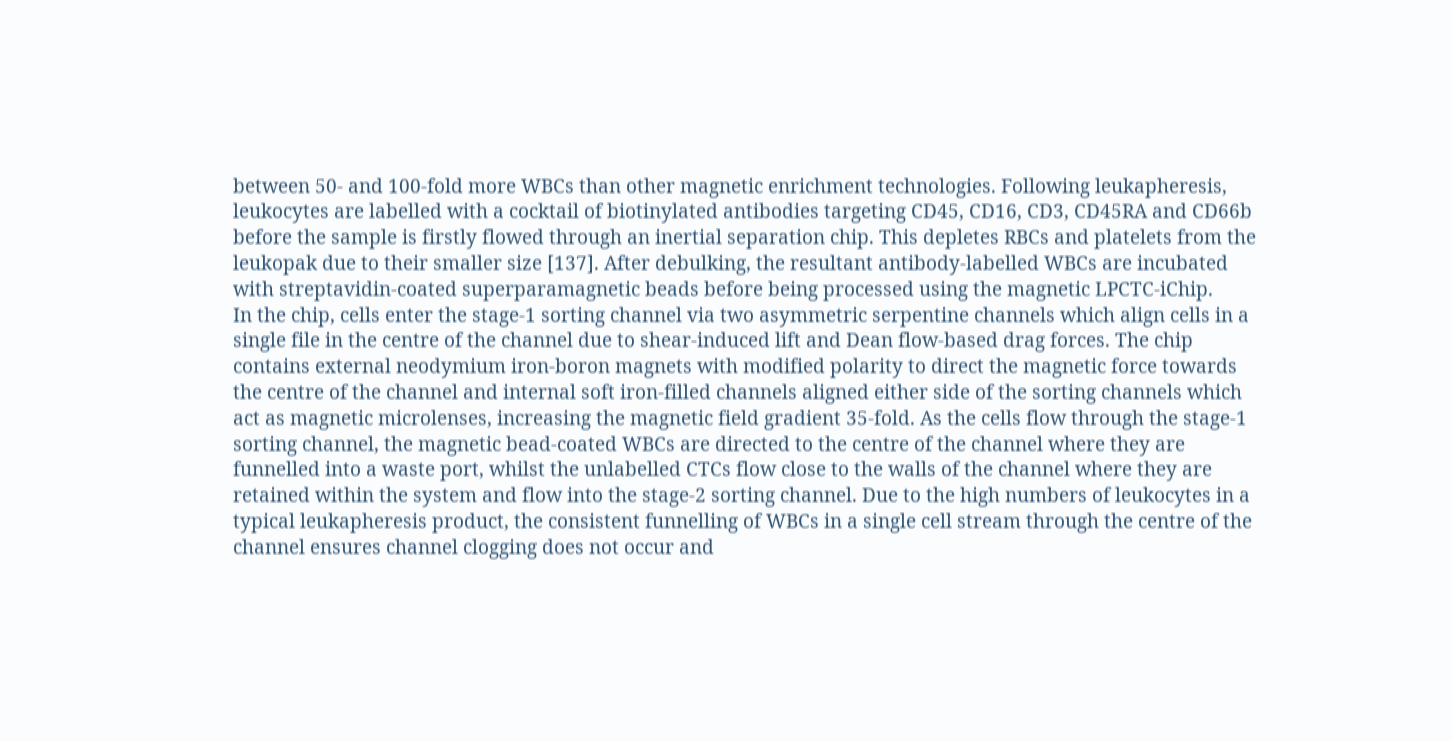between 50- and 100-fold more WBCs than other magnetic enrichment technologies. Following leukapheresis, leukocytes are labelled with a cocktail of biotinylated antibodies targeting CD45, CD16, CD3, CD45RA and CD66b before the sample is firstly flowed through an inertial separation chip. This depletes RBCs and platelets from the leukopak due to their smaller size [137]. After debulking, the resultant antibody-labelled WBCs are incubated with streptavidin-coated superparamagnetic beads before being processed using the magnetic LPCTC-iChip.
In the chip, cells enter the stage-1 sorting channel via two asymmetric serpentine channels which align cells in a single file in the centre of the channel due to shear-induced lift and Dean flow-based drag forces. The chip contains external neodymium iron-boron magnets with modified polarity to direct the magnetic force towards the centre of the channel and internal soft iron-filled channels aligned either side of the sorting channels which act as magnetic microlenses, increasing the magnetic field gradient 35-fold. As the cells flow through the stage-1 sorting channel, the magnetic bead-coated WBCs are directed to the centre of the channel where they are funnelled into a waste port, whilst the unlabelled CTCs flow close to the walls of the channel where they are retained within the system and flow into the stage-2 sorting channel. Due to the high numbers of leukocytes in a typical leukapheresis product, the consistent funnelling of WBCs in a single cell stream through the centre of the channel ensures channel clogging does not occur and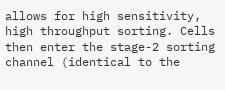allows for high sensitivity, high throughput sorting. Cells then enter the stage-2 sorting channel (identical to the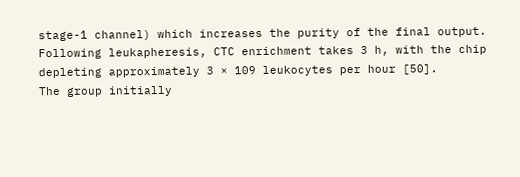stage-1 channel) which increases the purity of the final output. Following leukapheresis, CTC enrichment takes 3 h, with the chip depleting approximately 3 × 109 leukocytes per hour [50].
The group initially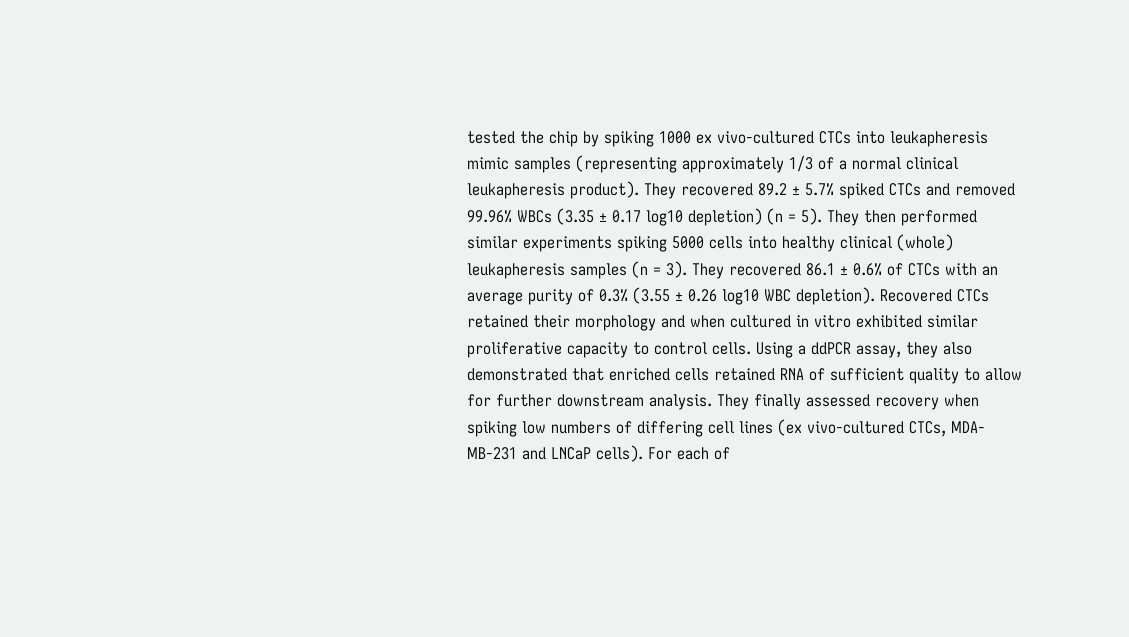tested the chip by spiking 1000 ex vivo-cultured CTCs into leukapheresis mimic samples (representing approximately 1/3 of a normal clinical leukapheresis product). They recovered 89.2 ± 5.7% spiked CTCs and removed 99.96% WBCs (3.35 ± 0.17 log10 depletion) (n = 5). They then performed similar experiments spiking 5000 cells into healthy clinical (whole) leukapheresis samples (n = 3). They recovered 86.1 ± 0.6% of CTCs with an average purity of 0.3% (3.55 ± 0.26 log10 WBC depletion). Recovered CTCs retained their morphology and when cultured in vitro exhibited similar proliferative capacity to control cells. Using a ddPCR assay, they also demonstrated that enriched cells retained RNA of sufficient quality to allow for further downstream analysis. They finally assessed recovery when spiking low numbers of differing cell lines (ex vivo-cultured CTCs, MDA-MB-231 and LNCaP cells). For each of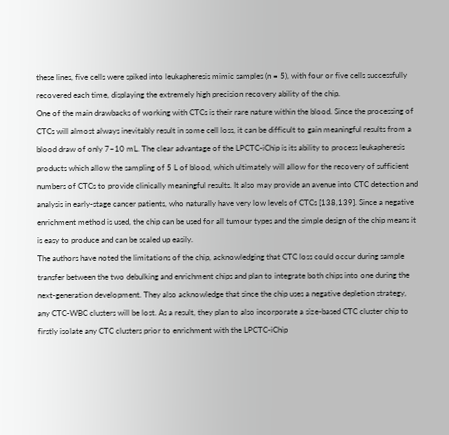these lines, five cells were spiked into leukapheresis mimic samples (n = 5), with four or five cells successfully recovered each time, displaying the extremely high precision recovery ability of the chip.
One of the main drawbacks of working with CTCs is their rare nature within the blood. Since the processing of CTCs will almost always inevitably result in some cell loss, it can be difficult to gain meaningful results from a blood draw of only 7–10 mL. The clear advantage of the LPCTC-iChip is its ability to process leukapheresis products which allow the sampling of 5 L of blood, which ultimately will allow for the recovery of sufficient numbers of CTCs to provide clinically meaningful results. It also may provide an avenue into CTC detection and analysis in early-stage cancer patients, who naturally have very low levels of CTCs [138,139]. Since a negative enrichment method is used, the chip can be used for all tumour types and the simple design of the chip means it is easy to produce and can be scaled up easily.
The authors have noted the limitations of the chip, acknowledging that CTC loss could occur during sample transfer between the two debulking and enrichment chips and plan to integrate both chips into one during the next-generation development. They also acknowledge that since the chip uses a negative depletion strategy, any CTC-WBC clusters will be lost. As a result, they plan to also incorporate a size-based CTC cluster chip to firstly isolate any CTC clusters prior to enrichment with the LPCTC-iChip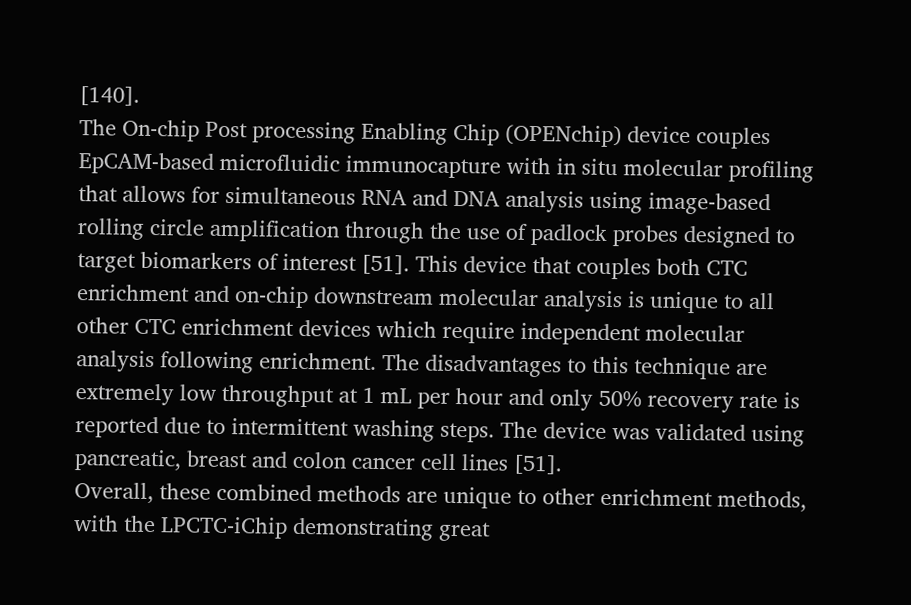[140].
The On-chip Post processing Enabling Chip (OPENchip) device couples EpCAM-based microfluidic immunocapture with in situ molecular profiling that allows for simultaneous RNA and DNA analysis using image-based rolling circle amplification through the use of padlock probes designed to target biomarkers of interest [51]. This device that couples both CTC enrichment and on-chip downstream molecular analysis is unique to all other CTC enrichment devices which require independent molecular analysis following enrichment. The disadvantages to this technique are extremely low throughput at 1 mL per hour and only 50% recovery rate is reported due to intermittent washing steps. The device was validated using pancreatic, breast and colon cancer cell lines [51].
Overall, these combined methods are unique to other enrichment methods, with the LPCTC-iChip demonstrating great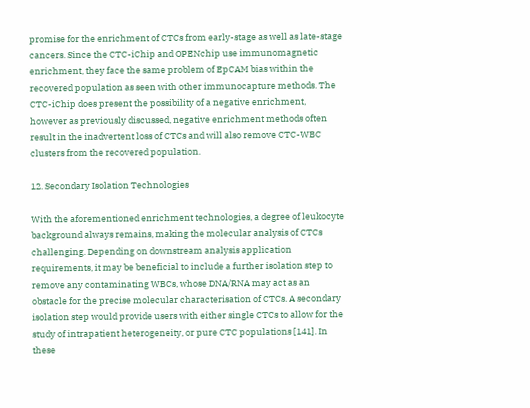promise for the enrichment of CTCs from early-stage as well as late-stage cancers. Since the CTC-iChip and OPENchip use immunomagnetic enrichment, they face the same problem of EpCAM bias within the recovered population as seen with other immunocapture methods. The CTC-iChip does present the possibility of a negative enrichment, however as previously discussed, negative enrichment methods often result in the inadvertent loss of CTCs and will also remove CTC-WBC clusters from the recovered population.

12. Secondary Isolation Technologies

With the aforementioned enrichment technologies, a degree of leukocyte background always remains, making the molecular analysis of CTCs challenging. Depending on downstream analysis application requirements, it may be beneficial to include a further isolation step to remove any contaminating WBCs, whose DNA/RNA may act as an obstacle for the precise molecular characterisation of CTCs. A secondary isolation step would provide users with either single CTCs to allow for the study of intrapatient heterogeneity, or pure CTC populations [141]. In these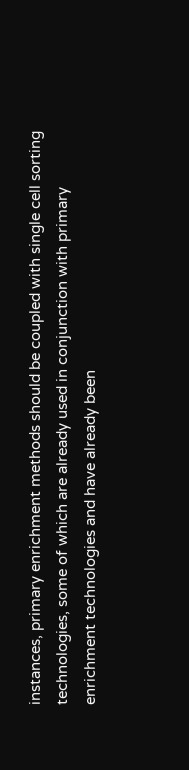instances, primary enrichment methods should be coupled with single cell sorting technologies, some of which are already used in conjunction with primary enrichment technologies and have already been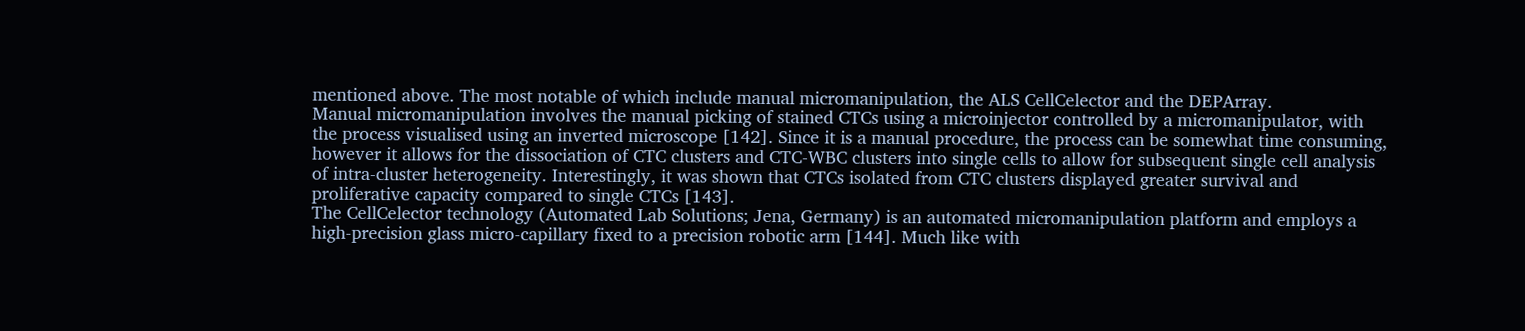mentioned above. The most notable of which include manual micromanipulation, the ALS CellCelector and the DEPArray.
Manual micromanipulation involves the manual picking of stained CTCs using a microinjector controlled by a micromanipulator, with the process visualised using an inverted microscope [142]. Since it is a manual procedure, the process can be somewhat time consuming, however it allows for the dissociation of CTC clusters and CTC-WBC clusters into single cells to allow for subsequent single cell analysis of intra-cluster heterogeneity. Interestingly, it was shown that CTCs isolated from CTC clusters displayed greater survival and proliferative capacity compared to single CTCs [143].
The CellCelector technology (Automated Lab Solutions; Jena, Germany) is an automated micromanipulation platform and employs a high-precision glass micro-capillary fixed to a precision robotic arm [144]. Much like with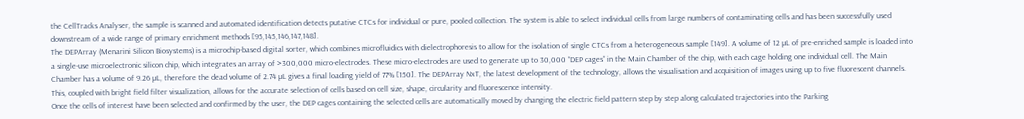the CellTracks Analyser, the sample is scanned and automated identification detects putative CTCs for individual or pure, pooled collection. The system is able to select individual cells from large numbers of contaminating cells and has been successfully used downstream of a wide range of primary enrichment methods [95,145,146,147,148].
The DEPArray (Menarini Silicon Biosystems) is a microchip-based digital sorter, which combines microfluidics with dielectrophoresis to allow for the isolation of single CTCs from a heterogeneous sample [149]. A volume of 12 µL of pre-enriched sample is loaded into a single-use microelectronic silicon chip, which integrates an array of >300,000 micro-electrodes. These micro-electrodes are used to generate up to 30,000 “DEP cages” in the Main Chamber of the chip, with each cage holding one individual cell. The Main Chamber has a volume of 9.26 µL, therefore the dead volume of 2.74 µL gives a final loading yield of 77% [150]. The DEPArray NxT, the latest development of the technology, allows the visualisation and acquisition of images using up to five fluorescent channels. This, coupled with bright field filter visualization, allows for the accurate selection of cells based on cell size, shape, circularity and fluorescence intensity.
Once the cells of interest have been selected and confirmed by the user, the DEP cages containing the selected cells are automatically moved by changing the electric field pattern step by step along calculated trajectories into the Parking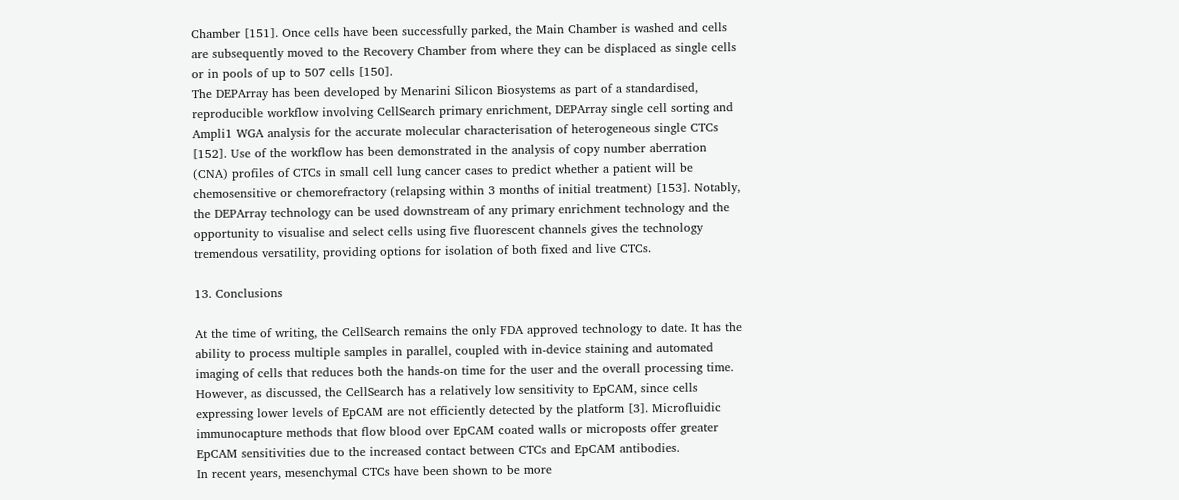Chamber [151]. Once cells have been successfully parked, the Main Chamber is washed and cells are subsequently moved to the Recovery Chamber from where they can be displaced as single cells or in pools of up to 507 cells [150].
The DEPArray has been developed by Menarini Silicon Biosystems as part of a standardised, reproducible workflow involving CellSearch primary enrichment, DEPArray single cell sorting and Ampli1 WGA analysis for the accurate molecular characterisation of heterogeneous single CTCs [152]. Use of the workflow has been demonstrated in the analysis of copy number aberration (CNA) profiles of CTCs in small cell lung cancer cases to predict whether a patient will be chemosensitive or chemorefractory (relapsing within 3 months of initial treatment) [153]. Notably, the DEPArray technology can be used downstream of any primary enrichment technology and the opportunity to visualise and select cells using five fluorescent channels gives the technology tremendous versatility, providing options for isolation of both fixed and live CTCs.

13. Conclusions

At the time of writing, the CellSearch remains the only FDA approved technology to date. It has the ability to process multiple samples in parallel, coupled with in-device staining and automated imaging of cells that reduces both the hands-on time for the user and the overall processing time. However, as discussed, the CellSearch has a relatively low sensitivity to EpCAM, since cells expressing lower levels of EpCAM are not efficiently detected by the platform [3]. Microfluidic immunocapture methods that flow blood over EpCAM coated walls or microposts offer greater EpCAM sensitivities due to the increased contact between CTCs and EpCAM antibodies.
In recent years, mesenchymal CTCs have been shown to be more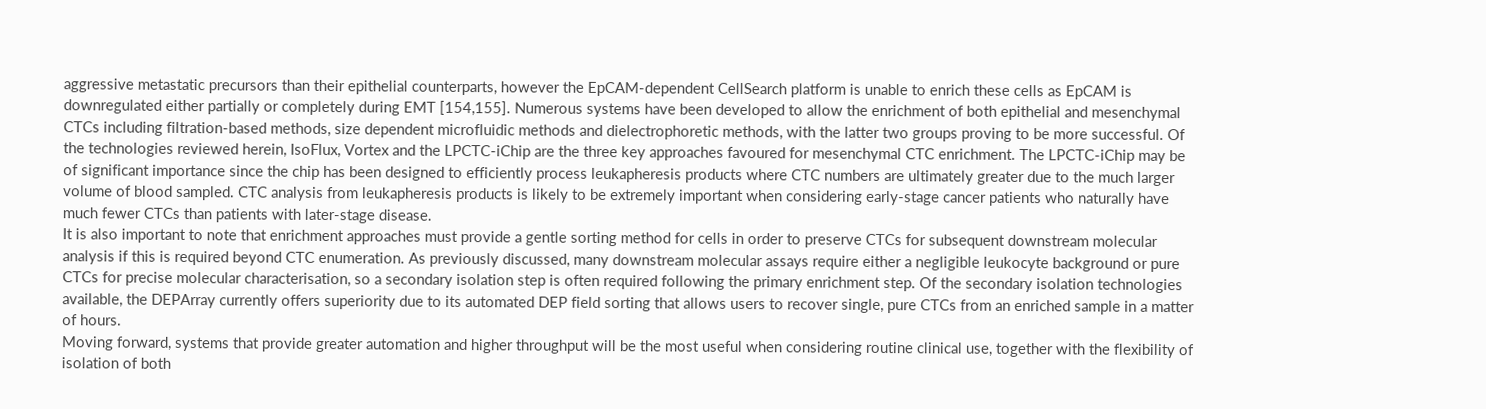aggressive metastatic precursors than their epithelial counterparts, however the EpCAM-dependent CellSearch platform is unable to enrich these cells as EpCAM is downregulated either partially or completely during EMT [154,155]. Numerous systems have been developed to allow the enrichment of both epithelial and mesenchymal CTCs including filtration-based methods, size dependent microfluidic methods and dielectrophoretic methods, with the latter two groups proving to be more successful. Of the technologies reviewed herein, IsoFlux, Vortex and the LPCTC-iChip are the three key approaches favoured for mesenchymal CTC enrichment. The LPCTC-iChip may be of significant importance since the chip has been designed to efficiently process leukapheresis products where CTC numbers are ultimately greater due to the much larger volume of blood sampled. CTC analysis from leukapheresis products is likely to be extremely important when considering early-stage cancer patients who naturally have much fewer CTCs than patients with later-stage disease.
It is also important to note that enrichment approaches must provide a gentle sorting method for cells in order to preserve CTCs for subsequent downstream molecular analysis if this is required beyond CTC enumeration. As previously discussed, many downstream molecular assays require either a negligible leukocyte background or pure CTCs for precise molecular characterisation, so a secondary isolation step is often required following the primary enrichment step. Of the secondary isolation technologies available, the DEPArray currently offers superiority due to its automated DEP field sorting that allows users to recover single, pure CTCs from an enriched sample in a matter of hours.
Moving forward, systems that provide greater automation and higher throughput will be the most useful when considering routine clinical use, together with the flexibility of isolation of both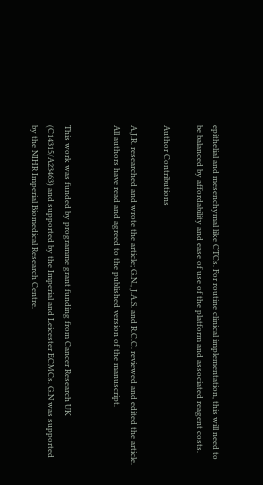epithelial and mesenchymal like CTCs. For routine clinical implementation, this will need to be balanced by affordability and ease of use of the platform and associated reagent costs.

Author Contributions

A.J.R. researched and wrote the article; G.N., J.A.S. and R.C.C. reviewed and edited the article. All authors have read and agreed to the published version of the manuscript.


This work was funded by programme grant funding from Cancer Research UK (C14315/A23463) and supported by the Imperial and Leicester ECMCs. G.N was supported by the NIHR Imperial Biomedical Research Centre.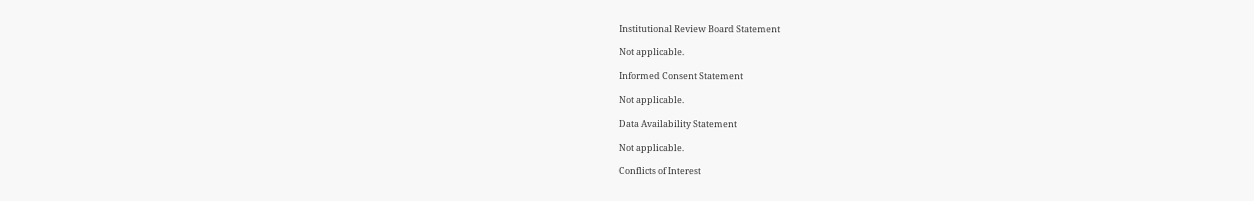Institutional Review Board Statement

Not applicable.

Informed Consent Statement

Not applicable.

Data Availability Statement

Not applicable.

Conflicts of Interest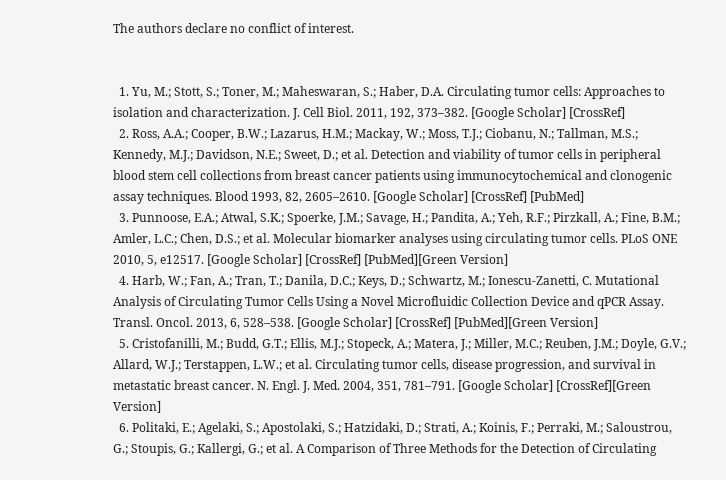The authors declare no conflict of interest.


  1. Yu, M.; Stott, S.; Toner, M.; Maheswaran, S.; Haber, D.A. Circulating tumor cells: Approaches to isolation and characterization. J. Cell Biol. 2011, 192, 373–382. [Google Scholar] [CrossRef]
  2. Ross, A.A.; Cooper, B.W.; Lazarus, H.M.; Mackay, W.; Moss, T.J.; Ciobanu, N.; Tallman, M.S.; Kennedy, M.J.; Davidson, N.E.; Sweet, D.; et al. Detection and viability of tumor cells in peripheral blood stem cell collections from breast cancer patients using immunocytochemical and clonogenic assay techniques. Blood 1993, 82, 2605–2610. [Google Scholar] [CrossRef] [PubMed]
  3. Punnoose, E.A.; Atwal, S.K.; Spoerke, J.M.; Savage, H.; Pandita, A.; Yeh, R.F.; Pirzkall, A.; Fine, B.M.; Amler, L.C.; Chen, D.S.; et al. Molecular biomarker analyses using circulating tumor cells. PLoS ONE 2010, 5, e12517. [Google Scholar] [CrossRef] [PubMed][Green Version]
  4. Harb, W.; Fan, A.; Tran, T.; Danila, D.C.; Keys, D.; Schwartz, M.; Ionescu-Zanetti, C. Mutational Analysis of Circulating Tumor Cells Using a Novel Microfluidic Collection Device and qPCR Assay. Transl. Oncol. 2013, 6, 528–538. [Google Scholar] [CrossRef] [PubMed][Green Version]
  5. Cristofanilli, M.; Budd, G.T.; Ellis, M.J.; Stopeck, A.; Matera, J.; Miller, M.C.; Reuben, J.M.; Doyle, G.V.; Allard, W.J.; Terstappen, L.W.; et al. Circulating tumor cells, disease progression, and survival in metastatic breast cancer. N. Engl. J. Med. 2004, 351, 781–791. [Google Scholar] [CrossRef][Green Version]
  6. Politaki, E.; Agelaki, S.; Apostolaki, S.; Hatzidaki, D.; Strati, A.; Koinis, F.; Perraki, M.; Saloustrou, G.; Stoupis, G.; Kallergi, G.; et al. A Comparison of Three Methods for the Detection of Circulating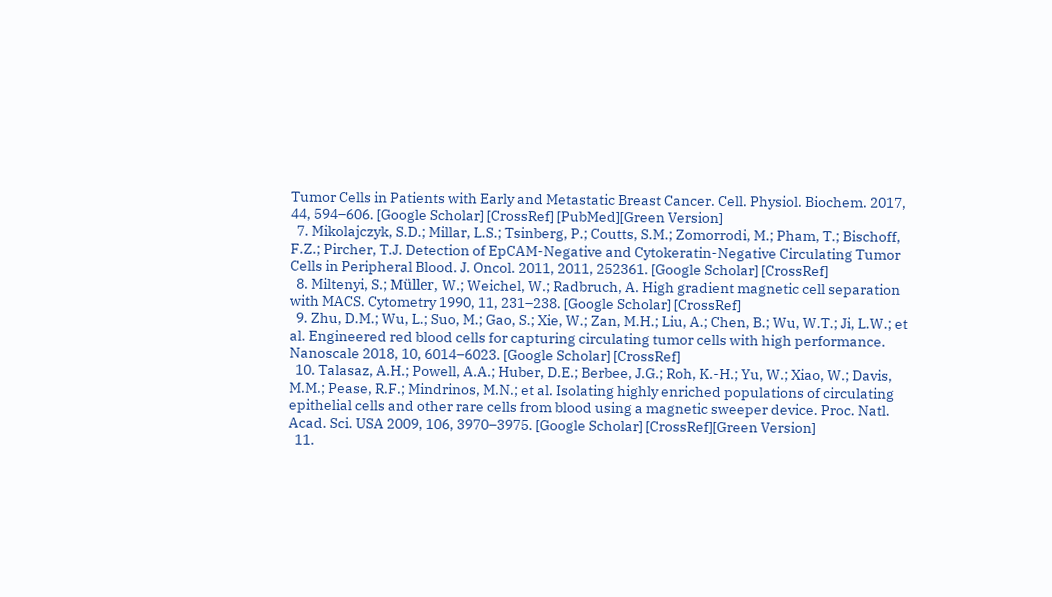Tumor Cells in Patients with Early and Metastatic Breast Cancer. Cell. Physiol. Biochem. 2017, 44, 594–606. [Google Scholar] [CrossRef] [PubMed][Green Version]
  7. Mikolajczyk, S.D.; Millar, L.S.; Tsinberg, P.; Coutts, S.M.; Zomorrodi, M.; Pham, T.; Bischoff, F.Z.; Pircher, T.J. Detection of EpCAM-Negative and Cytokeratin-Negative Circulating Tumor Cells in Peripheral Blood. J. Oncol. 2011, 2011, 252361. [Google Scholar] [CrossRef]
  8. Miltenyi, S.; Müller, W.; Weichel, W.; Radbruch, A. High gradient magnetic cell separation with MACS. Cytometry 1990, 11, 231–238. [Google Scholar] [CrossRef]
  9. Zhu, D.M.; Wu, L.; Suo, M.; Gao, S.; Xie, W.; Zan, M.H.; Liu, A.; Chen, B.; Wu, W.T.; Ji, L.W.; et al. Engineered red blood cells for capturing circulating tumor cells with high performance. Nanoscale 2018, 10, 6014–6023. [Google Scholar] [CrossRef]
  10. Talasaz, A.H.; Powell, A.A.; Huber, D.E.; Berbee, J.G.; Roh, K.-H.; Yu, W.; Xiao, W.; Davis, M.M.; Pease, R.F.; Mindrinos, M.N.; et al. Isolating highly enriched populations of circulating epithelial cells and other rare cells from blood using a magnetic sweeper device. Proc. Natl. Acad. Sci. USA 2009, 106, 3970–3975. [Google Scholar] [CrossRef][Green Version]
  11.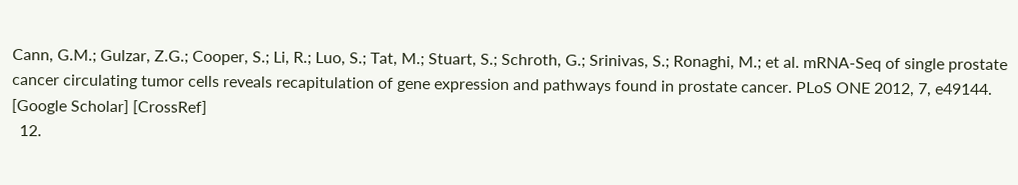Cann, G.M.; Gulzar, Z.G.; Cooper, S.; Li, R.; Luo, S.; Tat, M.; Stuart, S.; Schroth, G.; Srinivas, S.; Ronaghi, M.; et al. mRNA-Seq of single prostate cancer circulating tumor cells reveals recapitulation of gene expression and pathways found in prostate cancer. PLoS ONE 2012, 7, e49144. [Google Scholar] [CrossRef]
  12.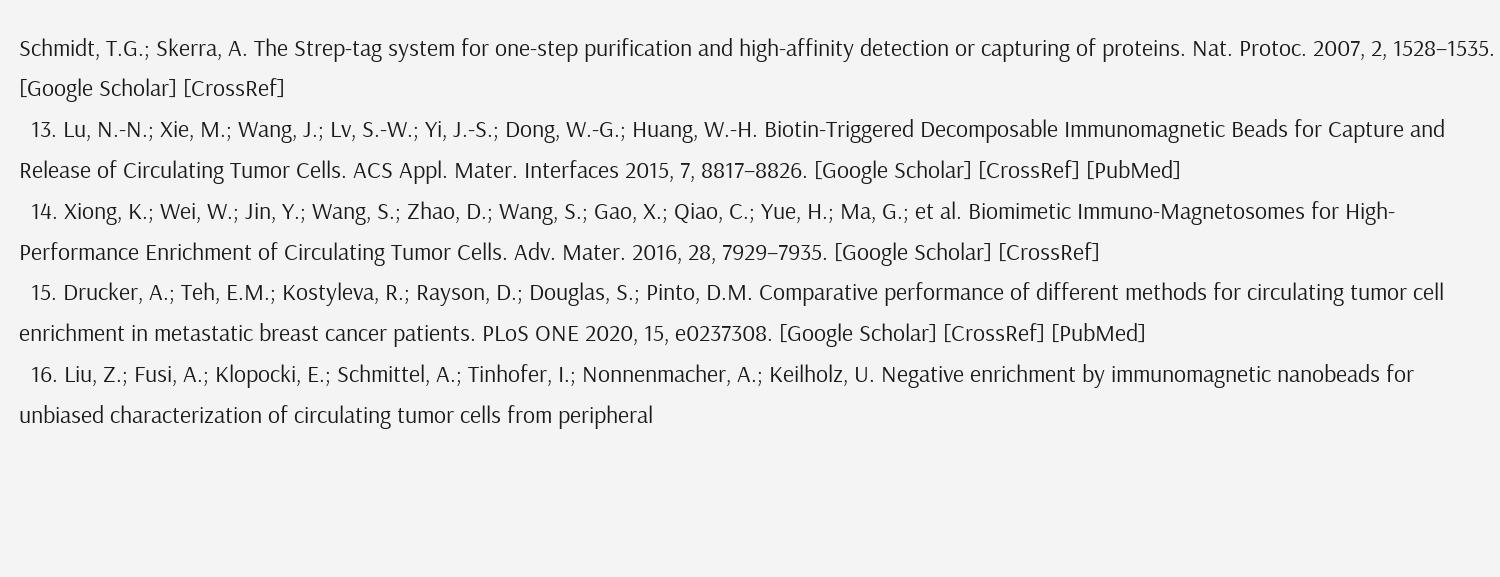Schmidt, T.G.; Skerra, A. The Strep-tag system for one-step purification and high-affinity detection or capturing of proteins. Nat. Protoc. 2007, 2, 1528–1535. [Google Scholar] [CrossRef]
  13. Lu, N.-N.; Xie, M.; Wang, J.; Lv, S.-W.; Yi, J.-S.; Dong, W.-G.; Huang, W.-H. Biotin-Triggered Decomposable Immunomagnetic Beads for Capture and Release of Circulating Tumor Cells. ACS Appl. Mater. Interfaces 2015, 7, 8817–8826. [Google Scholar] [CrossRef] [PubMed]
  14. Xiong, K.; Wei, W.; Jin, Y.; Wang, S.; Zhao, D.; Wang, S.; Gao, X.; Qiao, C.; Yue, H.; Ma, G.; et al. Biomimetic Immuno-Magnetosomes for High-Performance Enrichment of Circulating Tumor Cells. Adv. Mater. 2016, 28, 7929–7935. [Google Scholar] [CrossRef]
  15. Drucker, A.; Teh, E.M.; Kostyleva, R.; Rayson, D.; Douglas, S.; Pinto, D.M. Comparative performance of different methods for circulating tumor cell enrichment in metastatic breast cancer patients. PLoS ONE 2020, 15, e0237308. [Google Scholar] [CrossRef] [PubMed]
  16. Liu, Z.; Fusi, A.; Klopocki, E.; Schmittel, A.; Tinhofer, I.; Nonnenmacher, A.; Keilholz, U. Negative enrichment by immunomagnetic nanobeads for unbiased characterization of circulating tumor cells from peripheral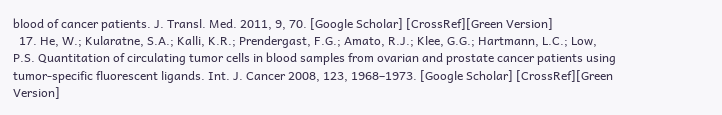blood of cancer patients. J. Transl. Med. 2011, 9, 70. [Google Scholar] [CrossRef][Green Version]
  17. He, W.; Kularatne, S.A.; Kalli, K.R.; Prendergast, F.G.; Amato, R.J.; Klee, G.G.; Hartmann, L.C.; Low, P.S. Quantitation of circulating tumor cells in blood samples from ovarian and prostate cancer patients using tumor-specific fluorescent ligands. Int. J. Cancer 2008, 123, 1968–1973. [Google Scholar] [CrossRef][Green Version]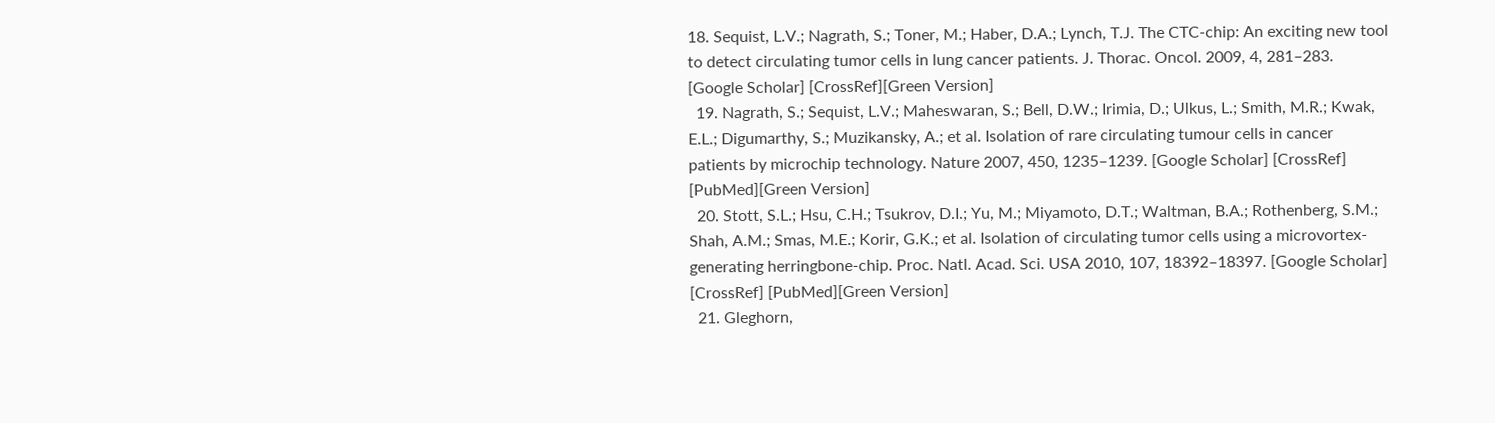18. Sequist, L.V.; Nagrath, S.; Toner, M.; Haber, D.A.; Lynch, T.J. The CTC-chip: An exciting new tool to detect circulating tumor cells in lung cancer patients. J. Thorac. Oncol. 2009, 4, 281–283. [Google Scholar] [CrossRef][Green Version]
  19. Nagrath, S.; Sequist, L.V.; Maheswaran, S.; Bell, D.W.; Irimia, D.; Ulkus, L.; Smith, M.R.; Kwak, E.L.; Digumarthy, S.; Muzikansky, A.; et al. Isolation of rare circulating tumour cells in cancer patients by microchip technology. Nature 2007, 450, 1235–1239. [Google Scholar] [CrossRef] [PubMed][Green Version]
  20. Stott, S.L.; Hsu, C.H.; Tsukrov, D.I.; Yu, M.; Miyamoto, D.T.; Waltman, B.A.; Rothenberg, S.M.; Shah, A.M.; Smas, M.E.; Korir, G.K.; et al. Isolation of circulating tumor cells using a microvortex-generating herringbone-chip. Proc. Natl. Acad. Sci. USA 2010, 107, 18392–18397. [Google Scholar] [CrossRef] [PubMed][Green Version]
  21. Gleghorn,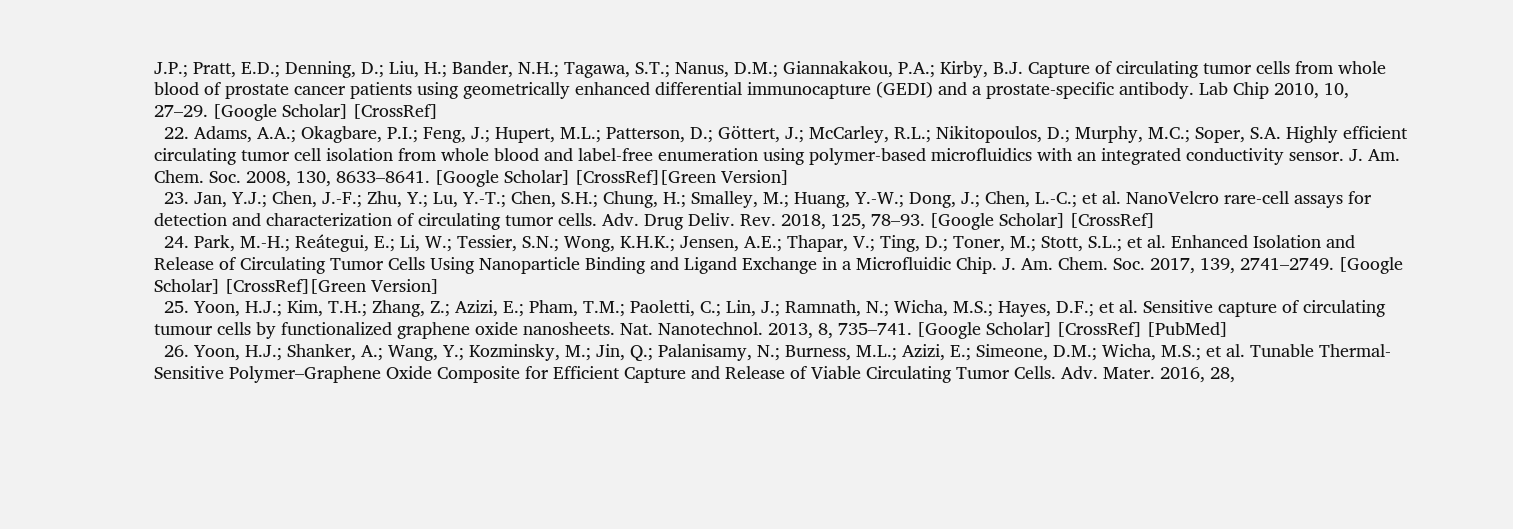J.P.; Pratt, E.D.; Denning, D.; Liu, H.; Bander, N.H.; Tagawa, S.T.; Nanus, D.M.; Giannakakou, P.A.; Kirby, B.J. Capture of circulating tumor cells from whole blood of prostate cancer patients using geometrically enhanced differential immunocapture (GEDI) and a prostate-specific antibody. Lab Chip 2010, 10, 27–29. [Google Scholar] [CrossRef]
  22. Adams, A.A.; Okagbare, P.I.; Feng, J.; Hupert, M.L.; Patterson, D.; Göttert, J.; McCarley, R.L.; Nikitopoulos, D.; Murphy, M.C.; Soper, S.A. Highly efficient circulating tumor cell isolation from whole blood and label-free enumeration using polymer-based microfluidics with an integrated conductivity sensor. J. Am. Chem. Soc. 2008, 130, 8633–8641. [Google Scholar] [CrossRef][Green Version]
  23. Jan, Y.J.; Chen, J.-F.; Zhu, Y.; Lu, Y.-T.; Chen, S.H.; Chung, H.; Smalley, M.; Huang, Y.-W.; Dong, J.; Chen, L.-C.; et al. NanoVelcro rare-cell assays for detection and characterization of circulating tumor cells. Adv. Drug Deliv. Rev. 2018, 125, 78–93. [Google Scholar] [CrossRef]
  24. Park, M.-H.; Reátegui, E.; Li, W.; Tessier, S.N.; Wong, K.H.K.; Jensen, A.E.; Thapar, V.; Ting, D.; Toner, M.; Stott, S.L.; et al. Enhanced Isolation and Release of Circulating Tumor Cells Using Nanoparticle Binding and Ligand Exchange in a Microfluidic Chip. J. Am. Chem. Soc. 2017, 139, 2741–2749. [Google Scholar] [CrossRef][Green Version]
  25. Yoon, H.J.; Kim, T.H.; Zhang, Z.; Azizi, E.; Pham, T.M.; Paoletti, C.; Lin, J.; Ramnath, N.; Wicha, M.S.; Hayes, D.F.; et al. Sensitive capture of circulating tumour cells by functionalized graphene oxide nanosheets. Nat. Nanotechnol. 2013, 8, 735–741. [Google Scholar] [CrossRef] [PubMed]
  26. Yoon, H.J.; Shanker, A.; Wang, Y.; Kozminsky, M.; Jin, Q.; Palanisamy, N.; Burness, M.L.; Azizi, E.; Simeone, D.M.; Wicha, M.S.; et al. Tunable Thermal-Sensitive Polymer–Graphene Oxide Composite for Efficient Capture and Release of Viable Circulating Tumor Cells. Adv. Mater. 2016, 28,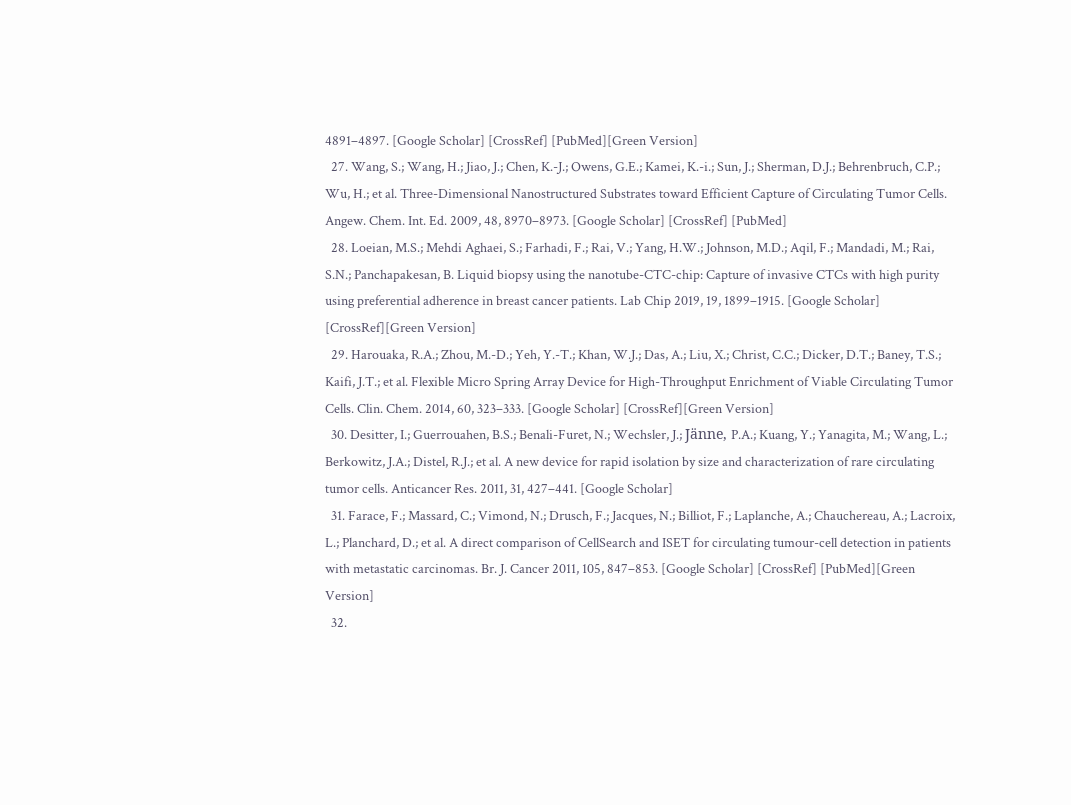4891–4897. [Google Scholar] [CrossRef] [PubMed][Green Version]
  27. Wang, S.; Wang, H.; Jiao, J.; Chen, K.-J.; Owens, G.E.; Kamei, K.-i.; Sun, J.; Sherman, D.J.; Behrenbruch, C.P.; Wu, H.; et al. Three-Dimensional Nanostructured Substrates toward Efficient Capture of Circulating Tumor Cells. Angew. Chem. Int. Ed. 2009, 48, 8970–8973. [Google Scholar] [CrossRef] [PubMed]
  28. Loeian, M.S.; Mehdi Aghaei, S.; Farhadi, F.; Rai, V.; Yang, H.W.; Johnson, M.D.; Aqil, F.; Mandadi, M.; Rai, S.N.; Panchapakesan, B. Liquid biopsy using the nanotube-CTC-chip: Capture of invasive CTCs with high purity using preferential adherence in breast cancer patients. Lab Chip 2019, 19, 1899–1915. [Google Scholar] [CrossRef][Green Version]
  29. Harouaka, R.A.; Zhou, M.-D.; Yeh, Y.-T.; Khan, W.J.; Das, A.; Liu, X.; Christ, C.C.; Dicker, D.T.; Baney, T.S.; Kaifi, J.T.; et al. Flexible Micro Spring Array Device for High-Throughput Enrichment of Viable Circulating Tumor Cells. Clin. Chem. 2014, 60, 323–333. [Google Scholar] [CrossRef][Green Version]
  30. Desitter, I.; Guerrouahen, B.S.; Benali-Furet, N.; Wechsler, J.; Jänne, P.A.; Kuang, Y.; Yanagita, M.; Wang, L.; Berkowitz, J.A.; Distel, R.J.; et al. A new device for rapid isolation by size and characterization of rare circulating tumor cells. Anticancer Res. 2011, 31, 427–441. [Google Scholar]
  31. Farace, F.; Massard, C.; Vimond, N.; Drusch, F.; Jacques, N.; Billiot, F.; Laplanche, A.; Chauchereau, A.; Lacroix, L.; Planchard, D.; et al. A direct comparison of CellSearch and ISET for circulating tumour-cell detection in patients with metastatic carcinomas. Br. J. Cancer 2011, 105, 847–853. [Google Scholar] [CrossRef] [PubMed][Green Version]
  32.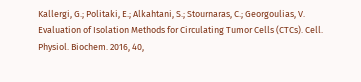Kallergi, G.; Politaki, E.; Alkahtani, S.; Stournaras, C.; Georgoulias, V. Evaluation of Isolation Methods for Circulating Tumor Cells (CTCs). Cell. Physiol. Biochem. 2016, 40,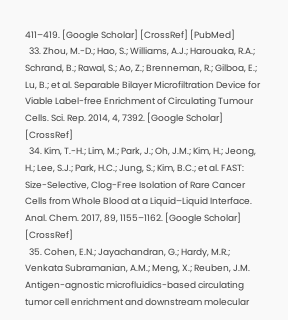411–419. [Google Scholar] [CrossRef] [PubMed]
  33. Zhou, M.-D.; Hao, S.; Williams, A.J.; Harouaka, R.A.; Schrand, B.; Rawal, S.; Ao, Z.; Brenneman, R.; Gilboa, E.; Lu, B.; et al. Separable Bilayer Microfiltration Device for Viable Label-free Enrichment of Circulating Tumour Cells. Sci. Rep. 2014, 4, 7392. [Google Scholar] [CrossRef]
  34. Kim, T.-H.; Lim, M.; Park, J.; Oh, J.M.; Kim, H.; Jeong, H.; Lee, S.J.; Park, H.C.; Jung, S.; Kim, B.C.; et al. FAST: Size-Selective, Clog-Free Isolation of Rare Cancer Cells from Whole Blood at a Liquid–Liquid Interface. Anal. Chem. 2017, 89, 1155–1162. [Google Scholar] [CrossRef]
  35. Cohen, E.N.; Jayachandran, G.; Hardy, M.R.; Venkata Subramanian, A.M.; Meng, X.; Reuben, J.M. Antigen-agnostic microfluidics-based circulating tumor cell enrichment and downstream molecular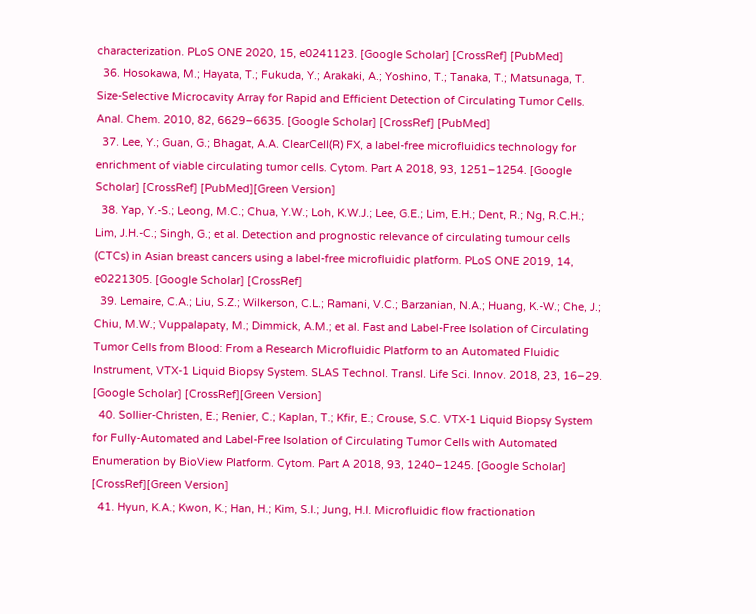characterization. PLoS ONE 2020, 15, e0241123. [Google Scholar] [CrossRef] [PubMed]
  36. Hosokawa, M.; Hayata, T.; Fukuda, Y.; Arakaki, A.; Yoshino, T.; Tanaka, T.; Matsunaga, T. Size-Selective Microcavity Array for Rapid and Efficient Detection of Circulating Tumor Cells. Anal. Chem. 2010, 82, 6629–6635. [Google Scholar] [CrossRef] [PubMed]
  37. Lee, Y.; Guan, G.; Bhagat, A.A. ClearCell(R) FX, a label-free microfluidics technology for enrichment of viable circulating tumor cells. Cytom. Part A 2018, 93, 1251–1254. [Google Scholar] [CrossRef] [PubMed][Green Version]
  38. Yap, Y.-S.; Leong, M.C.; Chua, Y.W.; Loh, K.W.J.; Lee, G.E.; Lim, E.H.; Dent, R.; Ng, R.C.H.; Lim, J.H.-C.; Singh, G.; et al. Detection and prognostic relevance of circulating tumour cells (CTCs) in Asian breast cancers using a label-free microfluidic platform. PLoS ONE 2019, 14, e0221305. [Google Scholar] [CrossRef]
  39. Lemaire, C.A.; Liu, S.Z.; Wilkerson, C.L.; Ramani, V.C.; Barzanian, N.A.; Huang, K.-W.; Che, J.; Chiu, M.W.; Vuppalapaty, M.; Dimmick, A.M.; et al. Fast and Label-Free Isolation of Circulating Tumor Cells from Blood: From a Research Microfluidic Platform to an Automated Fluidic Instrument, VTX-1 Liquid Biopsy System. SLAS Technol. Transl. Life Sci. Innov. 2018, 23, 16–29. [Google Scholar] [CrossRef][Green Version]
  40. Sollier-Christen, E.; Renier, C.; Kaplan, T.; Kfir, E.; Crouse, S.C. VTX-1 Liquid Biopsy System for Fully-Automated and Label-Free Isolation of Circulating Tumor Cells with Automated Enumeration by BioView Platform. Cytom. Part A 2018, 93, 1240–1245. [Google Scholar] [CrossRef][Green Version]
  41. Hyun, K.A.; Kwon, K.; Han, H.; Kim, S.I.; Jung, H.I. Microfluidic flow fractionation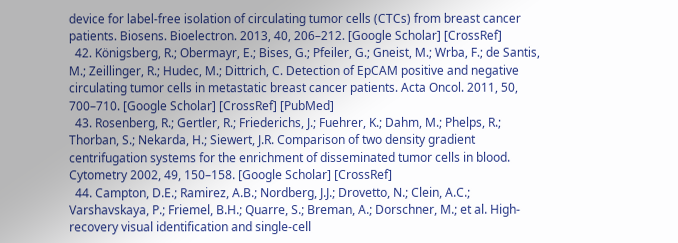device for label-free isolation of circulating tumor cells (CTCs) from breast cancer patients. Biosens. Bioelectron. 2013, 40, 206–212. [Google Scholar] [CrossRef]
  42. Königsberg, R.; Obermayr, E.; Bises, G.; Pfeiler, G.; Gneist, M.; Wrba, F.; de Santis, M.; Zeillinger, R.; Hudec, M.; Dittrich, C. Detection of EpCAM positive and negative circulating tumor cells in metastatic breast cancer patients. Acta Oncol. 2011, 50, 700–710. [Google Scholar] [CrossRef] [PubMed]
  43. Rosenberg, R.; Gertler, R.; Friederichs, J.; Fuehrer, K.; Dahm, M.; Phelps, R.; Thorban, S.; Nekarda, H.; Siewert, J.R. Comparison of two density gradient centrifugation systems for the enrichment of disseminated tumor cells in blood. Cytometry 2002, 49, 150–158. [Google Scholar] [CrossRef]
  44. Campton, D.E.; Ramirez, A.B.; Nordberg, J.J.; Drovetto, N.; Clein, A.C.; Varshavskaya, P.; Friemel, B.H.; Quarre, S.; Breman, A.; Dorschner, M.; et al. High-recovery visual identification and single-cell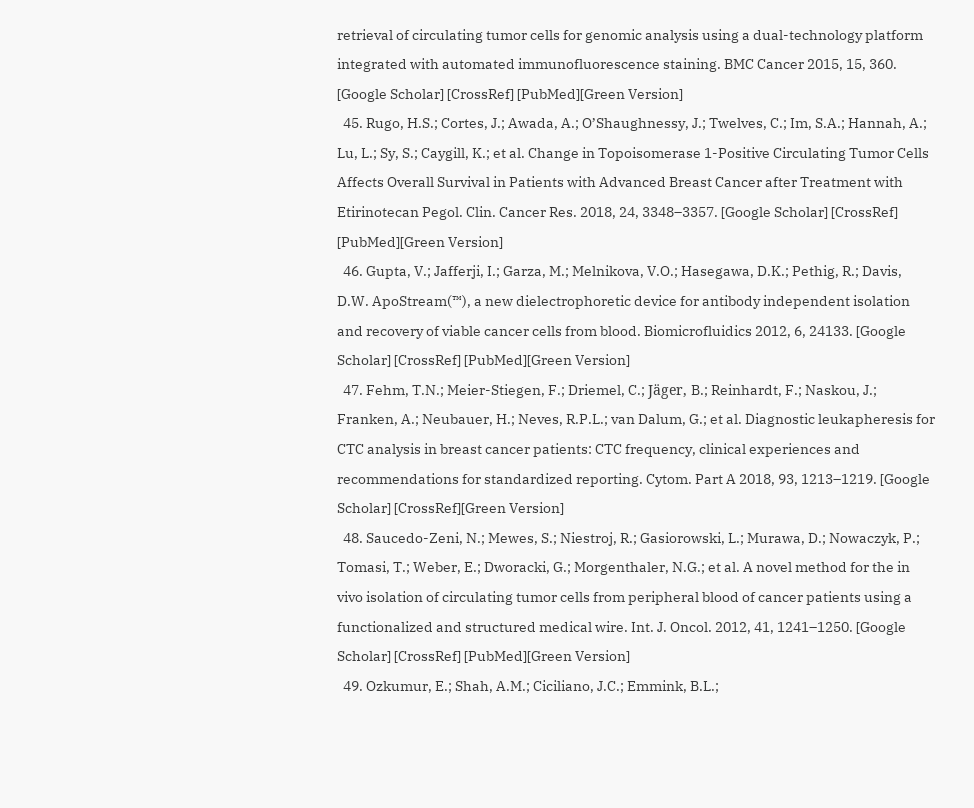retrieval of circulating tumor cells for genomic analysis using a dual-technology platform integrated with automated immunofluorescence staining. BMC Cancer 2015, 15, 360. [Google Scholar] [CrossRef] [PubMed][Green Version]
  45. Rugo, H.S.; Cortes, J.; Awada, A.; O’Shaughnessy, J.; Twelves, C.; Im, S.A.; Hannah, A.; Lu, L.; Sy, S.; Caygill, K.; et al. Change in Topoisomerase 1-Positive Circulating Tumor Cells Affects Overall Survival in Patients with Advanced Breast Cancer after Treatment with Etirinotecan Pegol. Clin. Cancer Res. 2018, 24, 3348–3357. [Google Scholar] [CrossRef] [PubMed][Green Version]
  46. Gupta, V.; Jafferji, I.; Garza, M.; Melnikova, V.O.; Hasegawa, D.K.; Pethig, R.; Davis, D.W. ApoStream(™), a new dielectrophoretic device for antibody independent isolation and recovery of viable cancer cells from blood. Biomicrofluidics 2012, 6, 24133. [Google Scholar] [CrossRef] [PubMed][Green Version]
  47. Fehm, T.N.; Meier-Stiegen, F.; Driemel, C.; Jäger, B.; Reinhardt, F.; Naskou, J.; Franken, A.; Neubauer, H.; Neves, R.P.L.; van Dalum, G.; et al. Diagnostic leukapheresis for CTC analysis in breast cancer patients: CTC frequency, clinical experiences and recommendations for standardized reporting. Cytom. Part A 2018, 93, 1213–1219. [Google Scholar] [CrossRef][Green Version]
  48. Saucedo-Zeni, N.; Mewes, S.; Niestroj, R.; Gasiorowski, L.; Murawa, D.; Nowaczyk, P.; Tomasi, T.; Weber, E.; Dworacki, G.; Morgenthaler, N.G.; et al. A novel method for the in vivo isolation of circulating tumor cells from peripheral blood of cancer patients using a functionalized and structured medical wire. Int. J. Oncol. 2012, 41, 1241–1250. [Google Scholar] [CrossRef] [PubMed][Green Version]
  49. Ozkumur, E.; Shah, A.M.; Ciciliano, J.C.; Emmink, B.L.;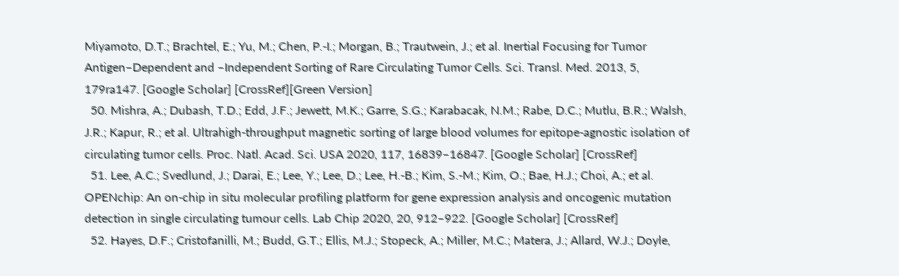Miyamoto, D.T.; Brachtel, E.; Yu, M.; Chen, P.-I.; Morgan, B.; Trautwein, J.; et al. Inertial Focusing for Tumor Antigen–Dependent and –Independent Sorting of Rare Circulating Tumor Cells. Sci. Transl. Med. 2013, 5, 179ra147. [Google Scholar] [CrossRef][Green Version]
  50. Mishra, A.; Dubash, T.D.; Edd, J.F.; Jewett, M.K.; Garre, S.G.; Karabacak, N.M.; Rabe, D.C.; Mutlu, B.R.; Walsh, J.R.; Kapur, R.; et al. Ultrahigh-throughput magnetic sorting of large blood volumes for epitope-agnostic isolation of circulating tumor cells. Proc. Natl. Acad. Sci. USA 2020, 117, 16839–16847. [Google Scholar] [CrossRef]
  51. Lee, A.C.; Svedlund, J.; Darai, E.; Lee, Y.; Lee, D.; Lee, H.-B.; Kim, S.-M.; Kim, O.; Bae, H.J.; Choi, A.; et al. OPENchip: An on-chip in situ molecular profiling platform for gene expression analysis and oncogenic mutation detection in single circulating tumour cells. Lab Chip 2020, 20, 912–922. [Google Scholar] [CrossRef]
  52. Hayes, D.F.; Cristofanilli, M.; Budd, G.T.; Ellis, M.J.; Stopeck, A.; Miller, M.C.; Matera, J.; Allard, W.J.; Doyle,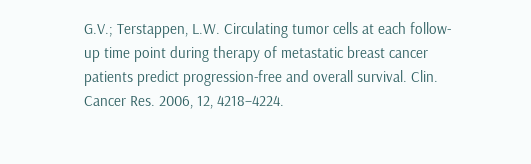G.V.; Terstappen, L.W. Circulating tumor cells at each follow-up time point during therapy of metastatic breast cancer patients predict progression-free and overall survival. Clin. Cancer Res. 2006, 12, 4218–4224.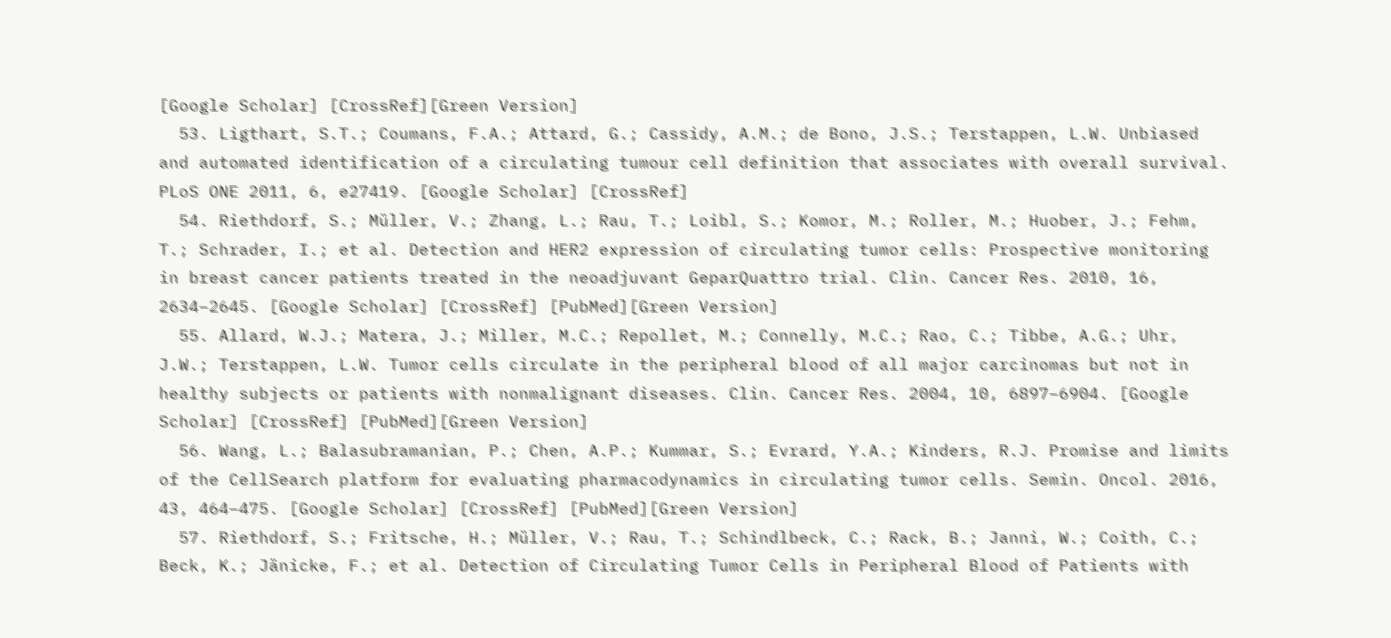[Google Scholar] [CrossRef][Green Version]
  53. Ligthart, S.T.; Coumans, F.A.; Attard, G.; Cassidy, A.M.; de Bono, J.S.; Terstappen, L.W. Unbiased and automated identification of a circulating tumour cell definition that associates with overall survival. PLoS ONE 2011, 6, e27419. [Google Scholar] [CrossRef]
  54. Riethdorf, S.; Müller, V.; Zhang, L.; Rau, T.; Loibl, S.; Komor, M.; Roller, M.; Huober, J.; Fehm, T.; Schrader, I.; et al. Detection and HER2 expression of circulating tumor cells: Prospective monitoring in breast cancer patients treated in the neoadjuvant GeparQuattro trial. Clin. Cancer Res. 2010, 16, 2634–2645. [Google Scholar] [CrossRef] [PubMed][Green Version]
  55. Allard, W.J.; Matera, J.; Miller, M.C.; Repollet, M.; Connelly, M.C.; Rao, C.; Tibbe, A.G.; Uhr, J.W.; Terstappen, L.W. Tumor cells circulate in the peripheral blood of all major carcinomas but not in healthy subjects or patients with nonmalignant diseases. Clin. Cancer Res. 2004, 10, 6897–6904. [Google Scholar] [CrossRef] [PubMed][Green Version]
  56. Wang, L.; Balasubramanian, P.; Chen, A.P.; Kummar, S.; Evrard, Y.A.; Kinders, R.J. Promise and limits of the CellSearch platform for evaluating pharmacodynamics in circulating tumor cells. Semin. Oncol. 2016, 43, 464–475. [Google Scholar] [CrossRef] [PubMed][Green Version]
  57. Riethdorf, S.; Fritsche, H.; Müller, V.; Rau, T.; Schindlbeck, C.; Rack, B.; Janni, W.; Coith, C.; Beck, K.; Jänicke, F.; et al. Detection of Circulating Tumor Cells in Peripheral Blood of Patients with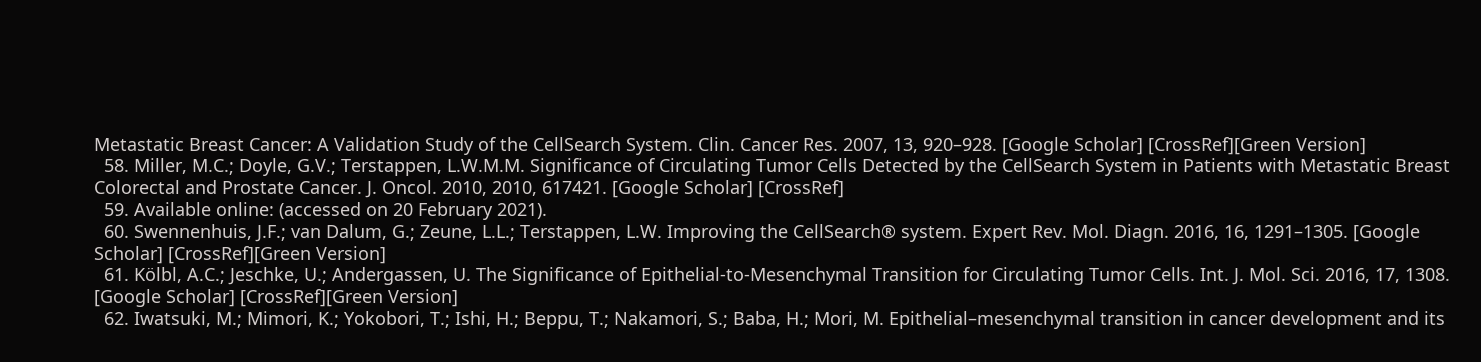Metastatic Breast Cancer: A Validation Study of the CellSearch System. Clin. Cancer Res. 2007, 13, 920–928. [Google Scholar] [CrossRef][Green Version]
  58. Miller, M.C.; Doyle, G.V.; Terstappen, L.W.M.M. Significance of Circulating Tumor Cells Detected by the CellSearch System in Patients with Metastatic Breast Colorectal and Prostate Cancer. J. Oncol. 2010, 2010, 617421. [Google Scholar] [CrossRef]
  59. Available online: (accessed on 20 February 2021).
  60. Swennenhuis, J.F.; van Dalum, G.; Zeune, L.L.; Terstappen, L.W. Improving the CellSearch® system. Expert Rev. Mol. Diagn. 2016, 16, 1291–1305. [Google Scholar] [CrossRef][Green Version]
  61. Kölbl, A.C.; Jeschke, U.; Andergassen, U. The Significance of Epithelial-to-Mesenchymal Transition for Circulating Tumor Cells. Int. J. Mol. Sci. 2016, 17, 1308. [Google Scholar] [CrossRef][Green Version]
  62. Iwatsuki, M.; Mimori, K.; Yokobori, T.; Ishi, H.; Beppu, T.; Nakamori, S.; Baba, H.; Mori, M. Epithelial–mesenchymal transition in cancer development and its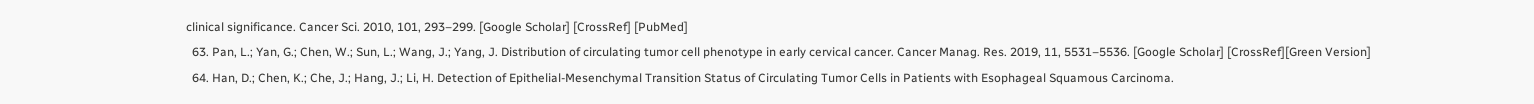clinical significance. Cancer Sci. 2010, 101, 293–299. [Google Scholar] [CrossRef] [PubMed]
  63. Pan, L.; Yan, G.; Chen, W.; Sun, L.; Wang, J.; Yang, J. Distribution of circulating tumor cell phenotype in early cervical cancer. Cancer Manag. Res. 2019, 11, 5531–5536. [Google Scholar] [CrossRef][Green Version]
  64. Han, D.; Chen, K.; Che, J.; Hang, J.; Li, H. Detection of Epithelial-Mesenchymal Transition Status of Circulating Tumor Cells in Patients with Esophageal Squamous Carcinoma.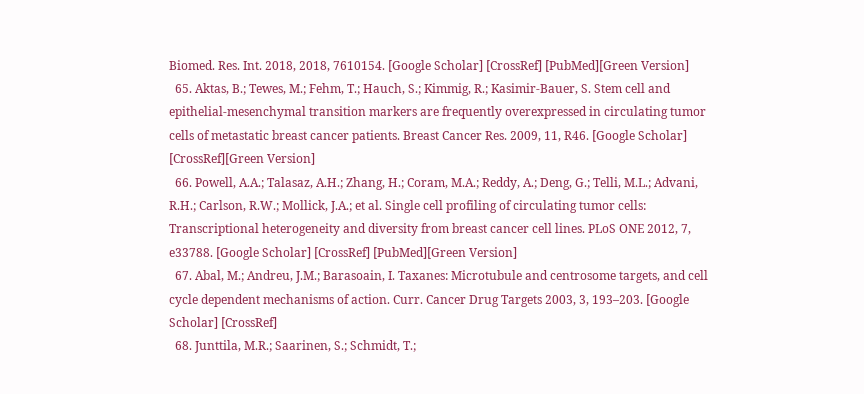Biomed. Res. Int. 2018, 2018, 7610154. [Google Scholar] [CrossRef] [PubMed][Green Version]
  65. Aktas, B.; Tewes, M.; Fehm, T.; Hauch, S.; Kimmig, R.; Kasimir-Bauer, S. Stem cell and epithelial-mesenchymal transition markers are frequently overexpressed in circulating tumor cells of metastatic breast cancer patients. Breast Cancer Res. 2009, 11, R46. [Google Scholar] [CrossRef][Green Version]
  66. Powell, A.A.; Talasaz, A.H.; Zhang, H.; Coram, M.A.; Reddy, A.; Deng, G.; Telli, M.L.; Advani, R.H.; Carlson, R.W.; Mollick, J.A.; et al. Single cell profiling of circulating tumor cells: Transcriptional heterogeneity and diversity from breast cancer cell lines. PLoS ONE 2012, 7, e33788. [Google Scholar] [CrossRef] [PubMed][Green Version]
  67. Abal, M.; Andreu, J.M.; Barasoain, I. Taxanes: Microtubule and centrosome targets, and cell cycle dependent mechanisms of action. Curr. Cancer Drug Targets 2003, 3, 193–203. [Google Scholar] [CrossRef]
  68. Junttila, M.R.; Saarinen, S.; Schmidt, T.;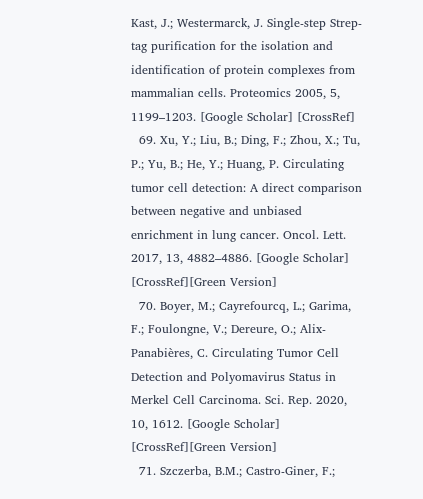Kast, J.; Westermarck, J. Single-step Strep-tag purification for the isolation and identification of protein complexes from mammalian cells. Proteomics 2005, 5, 1199–1203. [Google Scholar] [CrossRef]
  69. Xu, Y.; Liu, B.; Ding, F.; Zhou, X.; Tu, P.; Yu, B.; He, Y.; Huang, P. Circulating tumor cell detection: A direct comparison between negative and unbiased enrichment in lung cancer. Oncol. Lett. 2017, 13, 4882–4886. [Google Scholar] [CrossRef][Green Version]
  70. Boyer, M.; Cayrefourcq, L.; Garima, F.; Foulongne, V.; Dereure, O.; Alix-Panabières, C. Circulating Tumor Cell Detection and Polyomavirus Status in Merkel Cell Carcinoma. Sci. Rep. 2020, 10, 1612. [Google Scholar] [CrossRef][Green Version]
  71. Szczerba, B.M.; Castro-Giner, F.;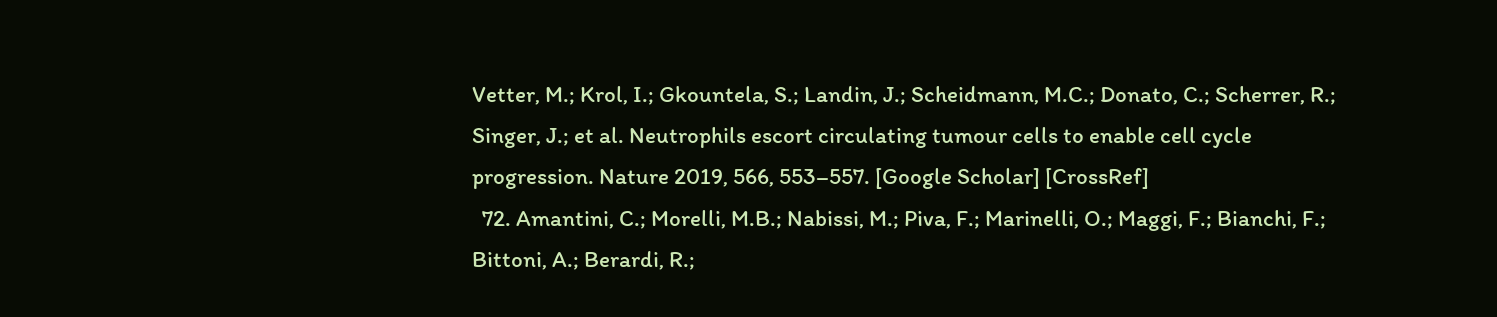Vetter, M.; Krol, I.; Gkountela, S.; Landin, J.; Scheidmann, M.C.; Donato, C.; Scherrer, R.; Singer, J.; et al. Neutrophils escort circulating tumour cells to enable cell cycle progression. Nature 2019, 566, 553–557. [Google Scholar] [CrossRef]
  72. Amantini, C.; Morelli, M.B.; Nabissi, M.; Piva, F.; Marinelli, O.; Maggi, F.; Bianchi, F.; Bittoni, A.; Berardi, R.;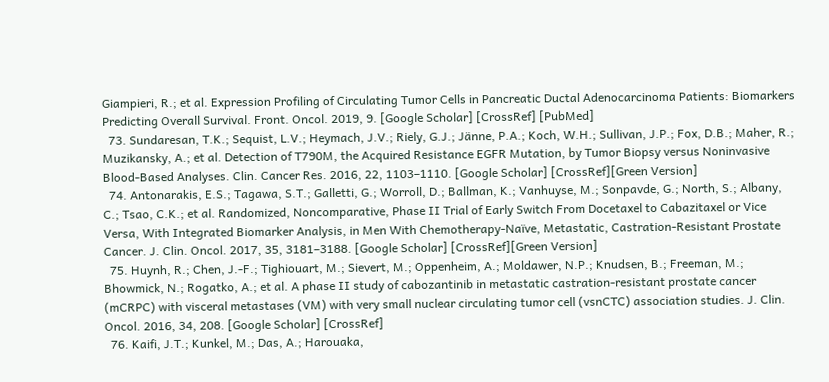Giampieri, R.; et al. Expression Profiling of Circulating Tumor Cells in Pancreatic Ductal Adenocarcinoma Patients: Biomarkers Predicting Overall Survival. Front. Oncol. 2019, 9. [Google Scholar] [CrossRef] [PubMed]
  73. Sundaresan, T.K.; Sequist, L.V.; Heymach, J.V.; Riely, G.J.; Jänne, P.A.; Koch, W.H.; Sullivan, J.P.; Fox, D.B.; Maher, R.; Muzikansky, A.; et al. Detection of T790M, the Acquired Resistance EGFR Mutation, by Tumor Biopsy versus Noninvasive Blood-Based Analyses. Clin. Cancer Res. 2016, 22, 1103–1110. [Google Scholar] [CrossRef][Green Version]
  74. Antonarakis, E.S.; Tagawa, S.T.; Galletti, G.; Worroll, D.; Ballman, K.; Vanhuyse, M.; Sonpavde, G.; North, S.; Albany, C.; Tsao, C.K.; et al. Randomized, Noncomparative, Phase II Trial of Early Switch From Docetaxel to Cabazitaxel or Vice Versa, With Integrated Biomarker Analysis, in Men With Chemotherapy-Naïve, Metastatic, Castration-Resistant Prostate Cancer. J. Clin. Oncol. 2017, 35, 3181–3188. [Google Scholar] [CrossRef][Green Version]
  75. Huynh, R.; Chen, J.-F.; Tighiouart, M.; Sievert, M.; Oppenheim, A.; Moldawer, N.P.; Knudsen, B.; Freeman, M.; Bhowmick, N.; Rogatko, A.; et al. A phase II study of cabozantinib in metastatic castration-resistant prostate cancer (mCRPC) with visceral metastases (VM) with very small nuclear circulating tumor cell (vsnCTC) association studies. J. Clin. Oncol. 2016, 34, 208. [Google Scholar] [CrossRef]
  76. Kaifi, J.T.; Kunkel, M.; Das, A.; Harouaka,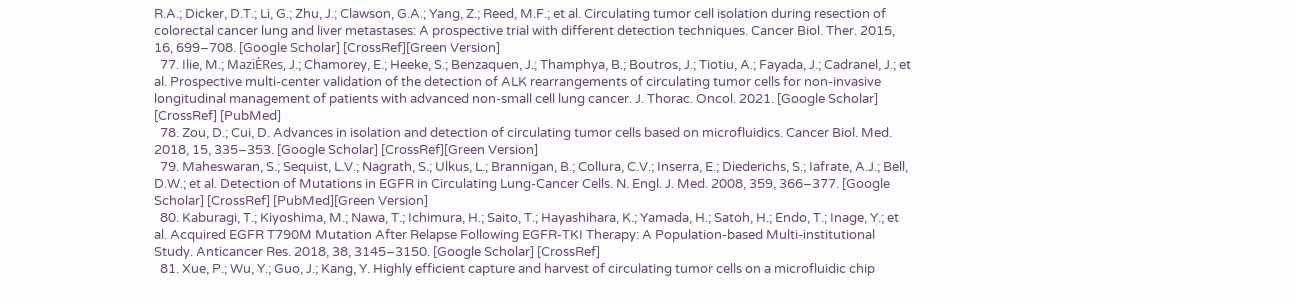R.A.; Dicker, D.T.; Li, G.; Zhu, J.; Clawson, G.A.; Yang, Z.; Reed, M.F.; et al. Circulating tumor cell isolation during resection of colorectal cancer lung and liver metastases: A prospective trial with different detection techniques. Cancer Biol. Ther. 2015, 16, 699–708. [Google Scholar] [CrossRef][Green Version]
  77. Ilie, M.; MaziÈRes, J.; Chamorey, E.; Heeke, S.; Benzaquen, J.; Thamphya, B.; Boutros, J.; Tiotiu, A.; Fayada, J.; Cadranel, J.; et al. Prospective multi-center validation of the detection of ALK rearrangements of circulating tumor cells for non-invasive longitudinal management of patients with advanced non-small cell lung cancer. J. Thorac. Oncol. 2021. [Google Scholar] [CrossRef] [PubMed]
  78. Zou, D.; Cui, D. Advances in isolation and detection of circulating tumor cells based on microfluidics. Cancer Biol. Med. 2018, 15, 335–353. [Google Scholar] [CrossRef][Green Version]
  79. Maheswaran, S.; Sequist, L.V.; Nagrath, S.; Ulkus, L.; Brannigan, B.; Collura, C.V.; Inserra, E.; Diederichs, S.; Iafrate, A.J.; Bell, D.W.; et al. Detection of Mutations in EGFR in Circulating Lung-Cancer Cells. N. Engl. J. Med. 2008, 359, 366–377. [Google Scholar] [CrossRef] [PubMed][Green Version]
  80. Kaburagi, T.; Kiyoshima, M.; Nawa, T.; Ichimura, H.; Saito, T.; Hayashihara, K.; Yamada, H.; Satoh, H.; Endo, T.; Inage, Y.; et al. Acquired EGFR T790M Mutation After Relapse Following EGFR-TKI Therapy: A Population-based Multi-institutional Study. Anticancer Res. 2018, 38, 3145–3150. [Google Scholar] [CrossRef]
  81. Xue, P.; Wu, Y.; Guo, J.; Kang, Y. Highly efficient capture and harvest of circulating tumor cells on a microfluidic chip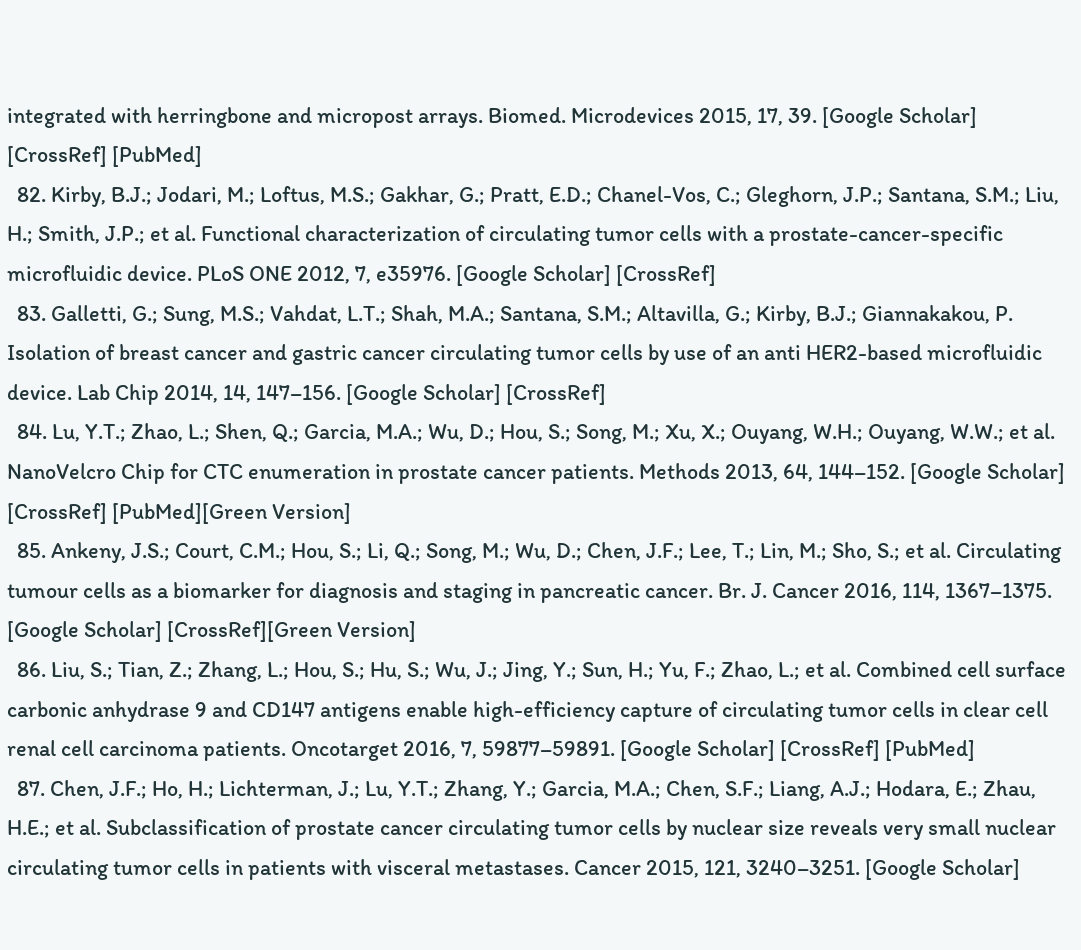integrated with herringbone and micropost arrays. Biomed. Microdevices 2015, 17, 39. [Google Scholar] [CrossRef] [PubMed]
  82. Kirby, B.J.; Jodari, M.; Loftus, M.S.; Gakhar, G.; Pratt, E.D.; Chanel-Vos, C.; Gleghorn, J.P.; Santana, S.M.; Liu, H.; Smith, J.P.; et al. Functional characterization of circulating tumor cells with a prostate-cancer-specific microfluidic device. PLoS ONE 2012, 7, e35976. [Google Scholar] [CrossRef]
  83. Galletti, G.; Sung, M.S.; Vahdat, L.T.; Shah, M.A.; Santana, S.M.; Altavilla, G.; Kirby, B.J.; Giannakakou, P. Isolation of breast cancer and gastric cancer circulating tumor cells by use of an anti HER2-based microfluidic device. Lab Chip 2014, 14, 147–156. [Google Scholar] [CrossRef]
  84. Lu, Y.T.; Zhao, L.; Shen, Q.; Garcia, M.A.; Wu, D.; Hou, S.; Song, M.; Xu, X.; Ouyang, W.H.; Ouyang, W.W.; et al. NanoVelcro Chip for CTC enumeration in prostate cancer patients. Methods 2013, 64, 144–152. [Google Scholar] [CrossRef] [PubMed][Green Version]
  85. Ankeny, J.S.; Court, C.M.; Hou, S.; Li, Q.; Song, M.; Wu, D.; Chen, J.F.; Lee, T.; Lin, M.; Sho, S.; et al. Circulating tumour cells as a biomarker for diagnosis and staging in pancreatic cancer. Br. J. Cancer 2016, 114, 1367–1375. [Google Scholar] [CrossRef][Green Version]
  86. Liu, S.; Tian, Z.; Zhang, L.; Hou, S.; Hu, S.; Wu, J.; Jing, Y.; Sun, H.; Yu, F.; Zhao, L.; et al. Combined cell surface carbonic anhydrase 9 and CD147 antigens enable high-efficiency capture of circulating tumor cells in clear cell renal cell carcinoma patients. Oncotarget 2016, 7, 59877–59891. [Google Scholar] [CrossRef] [PubMed]
  87. Chen, J.F.; Ho, H.; Lichterman, J.; Lu, Y.T.; Zhang, Y.; Garcia, M.A.; Chen, S.F.; Liang, A.J.; Hodara, E.; Zhau, H.E.; et al. Subclassification of prostate cancer circulating tumor cells by nuclear size reveals very small nuclear circulating tumor cells in patients with visceral metastases. Cancer 2015, 121, 3240–3251. [Google Scholar]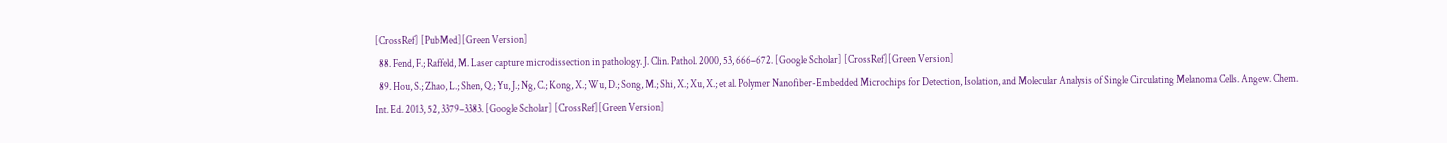[CrossRef] [PubMed][Green Version]
  88. Fend, F.; Raffeld, M. Laser capture microdissection in pathology. J. Clin. Pathol. 2000, 53, 666–672. [Google Scholar] [CrossRef][Green Version]
  89. Hou, S.; Zhao, L.; Shen, Q.; Yu, J.; Ng, C.; Kong, X.; Wu, D.; Song, M.; Shi, X.; Xu, X.; et al. Polymer Nanofiber-Embedded Microchips for Detection, Isolation, and Molecular Analysis of Single Circulating Melanoma Cells. Angew. Chem. Int. Ed. 2013, 52, 3379–3383. [Google Scholar] [CrossRef][Green Version]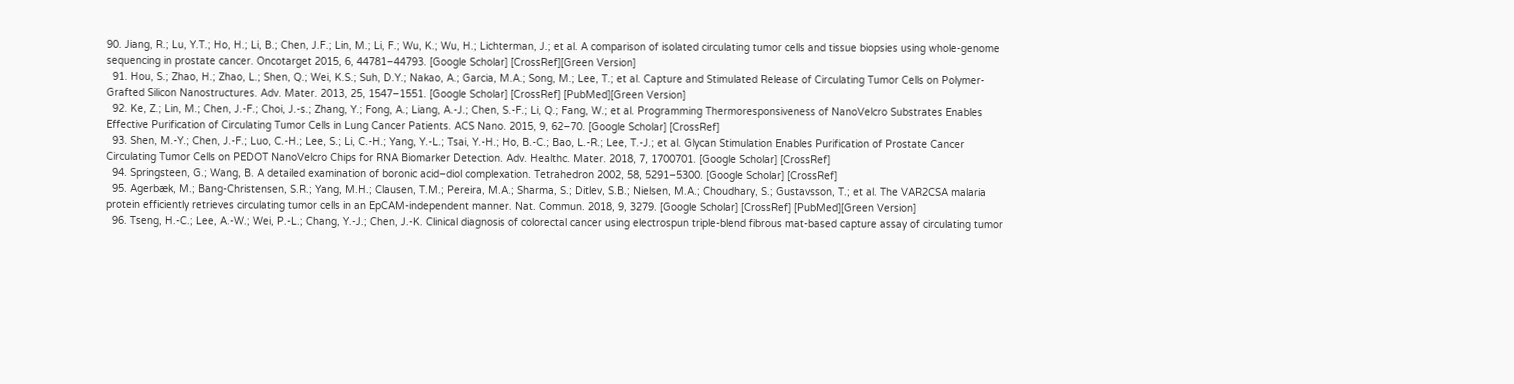90. Jiang, R.; Lu, Y.T.; Ho, H.; Li, B.; Chen, J.F.; Lin, M.; Li, F.; Wu, K.; Wu, H.; Lichterman, J.; et al. A comparison of isolated circulating tumor cells and tissue biopsies using whole-genome sequencing in prostate cancer. Oncotarget 2015, 6, 44781–44793. [Google Scholar] [CrossRef][Green Version]
  91. Hou, S.; Zhao, H.; Zhao, L.; Shen, Q.; Wei, K.S.; Suh, D.Y.; Nakao, A.; Garcia, M.A.; Song, M.; Lee, T.; et al. Capture and Stimulated Release of Circulating Tumor Cells on Polymer-Grafted Silicon Nanostructures. Adv. Mater. 2013, 25, 1547–1551. [Google Scholar] [CrossRef] [PubMed][Green Version]
  92. Ke, Z.; Lin, M.; Chen, J.-F.; Choi, J.-s.; Zhang, Y.; Fong, A.; Liang, A.-J.; Chen, S.-F.; Li, Q.; Fang, W.; et al. Programming Thermoresponsiveness of NanoVelcro Substrates Enables Effective Purification of Circulating Tumor Cells in Lung Cancer Patients. ACS Nano. 2015, 9, 62–70. [Google Scholar] [CrossRef]
  93. Shen, M.-Y.; Chen, J.-F.; Luo, C.-H.; Lee, S.; Li, C.-H.; Yang, Y.-L.; Tsai, Y.-H.; Ho, B.-C.; Bao, L.-R.; Lee, T.-J.; et al. Glycan Stimulation Enables Purification of Prostate Cancer Circulating Tumor Cells on PEDOT NanoVelcro Chips for RNA Biomarker Detection. Adv. Healthc. Mater. 2018, 7, 1700701. [Google Scholar] [CrossRef]
  94. Springsteen, G.; Wang, B. A detailed examination of boronic acid–diol complexation. Tetrahedron 2002, 58, 5291–5300. [Google Scholar] [CrossRef]
  95. Agerbæk, M.; Bang-Christensen, S.R.; Yang, M.H.; Clausen, T.M.; Pereira, M.A.; Sharma, S.; Ditlev, S.B.; Nielsen, M.A.; Choudhary, S.; Gustavsson, T.; et al. The VAR2CSA malaria protein efficiently retrieves circulating tumor cells in an EpCAM-independent manner. Nat. Commun. 2018, 9, 3279. [Google Scholar] [CrossRef] [PubMed][Green Version]
  96. Tseng, H.-C.; Lee, A.-W.; Wei, P.-L.; Chang, Y.-J.; Chen, J.-K. Clinical diagnosis of colorectal cancer using electrospun triple-blend fibrous mat-based capture assay of circulating tumor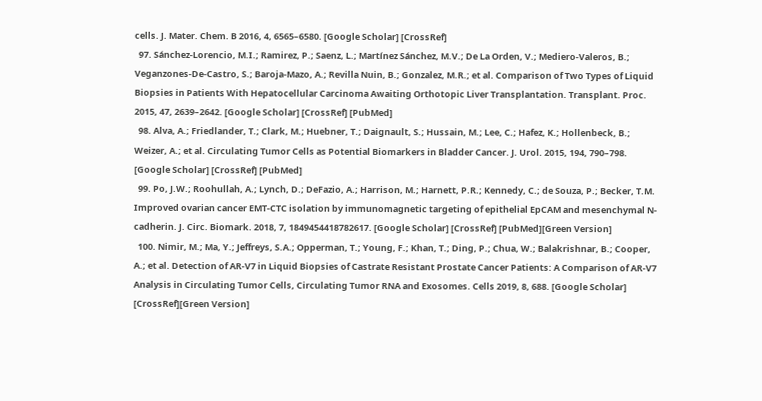cells. J. Mater. Chem. B 2016, 4, 6565–6580. [Google Scholar] [CrossRef]
  97. Sánchez-Lorencio, M.I.; Ramirez, P.; Saenz, L.; Martínez Sánchez, M.V.; De La Orden, V.; Mediero-Valeros, B.; Veganzones-De-Castro, S.; Baroja-Mazo, A.; Revilla Nuin, B.; Gonzalez, M.R.; et al. Comparison of Two Types of Liquid Biopsies in Patients With Hepatocellular Carcinoma Awaiting Orthotopic Liver Transplantation. Transplant. Proc. 2015, 47, 2639–2642. [Google Scholar] [CrossRef] [PubMed]
  98. Alva, A.; Friedlander, T.; Clark, M.; Huebner, T.; Daignault, S.; Hussain, M.; Lee, C.; Hafez, K.; Hollenbeck, B.; Weizer, A.; et al. Circulating Tumor Cells as Potential Biomarkers in Bladder Cancer. J. Urol. 2015, 194, 790–798. [Google Scholar] [CrossRef] [PubMed]
  99. Po, J.W.; Roohullah, A.; Lynch, D.; DeFazio, A.; Harrison, M.; Harnett, P.R.; Kennedy, C.; de Souza, P.; Becker, T.M. Improved ovarian cancer EMT-CTC isolation by immunomagnetic targeting of epithelial EpCAM and mesenchymal N-cadherin. J. Circ. Biomark. 2018, 7, 1849454418782617. [Google Scholar] [CrossRef] [PubMed][Green Version]
  100. Nimir, M.; Ma, Y.; Jeffreys, S.A.; Opperman, T.; Young, F.; Khan, T.; Ding, P.; Chua, W.; Balakrishnar, B.; Cooper, A.; et al. Detection of AR-V7 in Liquid Biopsies of Castrate Resistant Prostate Cancer Patients: A Comparison of AR-V7 Analysis in Circulating Tumor Cells, Circulating Tumor RNA and Exosomes. Cells 2019, 8, 688. [Google Scholar] [CrossRef][Green Version]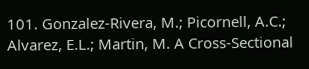101. Gonzalez-Rivera, M.; Picornell, A.C.; Alvarez, E.L.; Martin, M. A Cross-Sectional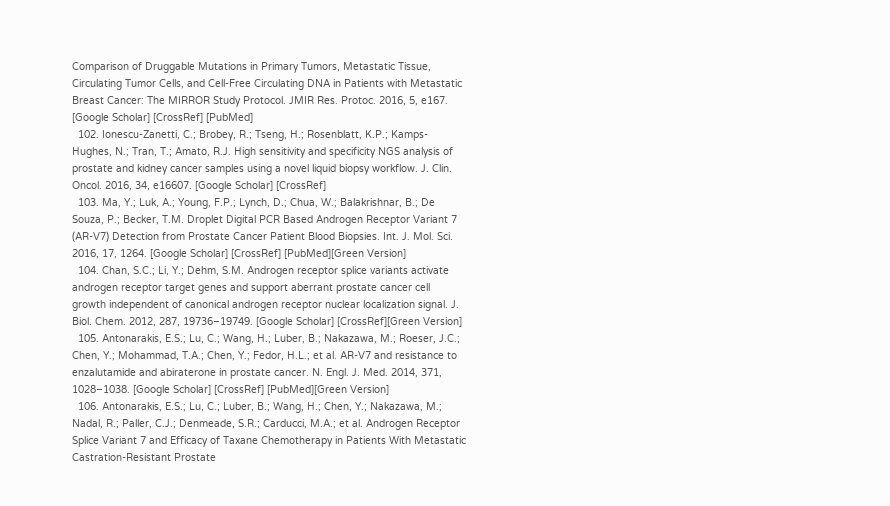Comparison of Druggable Mutations in Primary Tumors, Metastatic Tissue, Circulating Tumor Cells, and Cell-Free Circulating DNA in Patients with Metastatic Breast Cancer: The MIRROR Study Protocol. JMIR Res. Protoc. 2016, 5, e167. [Google Scholar] [CrossRef] [PubMed]
  102. Ionescu-Zanetti, C.; Brobey, R.; Tseng, H.; Rosenblatt, K.P.; Kamps-Hughes, N.; Tran, T.; Amato, R.J. High sensitivity and specificity NGS analysis of prostate and kidney cancer samples using a novel liquid biopsy workflow. J. Clin. Oncol. 2016, 34, e16607. [Google Scholar] [CrossRef]
  103. Ma, Y.; Luk, A.; Young, F.P.; Lynch, D.; Chua, W.; Balakrishnar, B.; De Souza, P.; Becker, T.M. Droplet Digital PCR Based Androgen Receptor Variant 7 (AR-V7) Detection from Prostate Cancer Patient Blood Biopsies. Int. J. Mol. Sci. 2016, 17, 1264. [Google Scholar] [CrossRef] [PubMed][Green Version]
  104. Chan, S.C.; Li, Y.; Dehm, S.M. Androgen receptor splice variants activate androgen receptor target genes and support aberrant prostate cancer cell growth independent of canonical androgen receptor nuclear localization signal. J. Biol. Chem. 2012, 287, 19736–19749. [Google Scholar] [CrossRef][Green Version]
  105. Antonarakis, E.S.; Lu, C.; Wang, H.; Luber, B.; Nakazawa, M.; Roeser, J.C.; Chen, Y.; Mohammad, T.A.; Chen, Y.; Fedor, H.L.; et al. AR-V7 and resistance to enzalutamide and abiraterone in prostate cancer. N. Engl. J. Med. 2014, 371, 1028–1038. [Google Scholar] [CrossRef] [PubMed][Green Version]
  106. Antonarakis, E.S.; Lu, C.; Luber, B.; Wang, H.; Chen, Y.; Nakazawa, M.; Nadal, R.; Paller, C.J.; Denmeade, S.R.; Carducci, M.A.; et al. Androgen Receptor Splice Variant 7 and Efficacy of Taxane Chemotherapy in Patients With Metastatic Castration-Resistant Prostate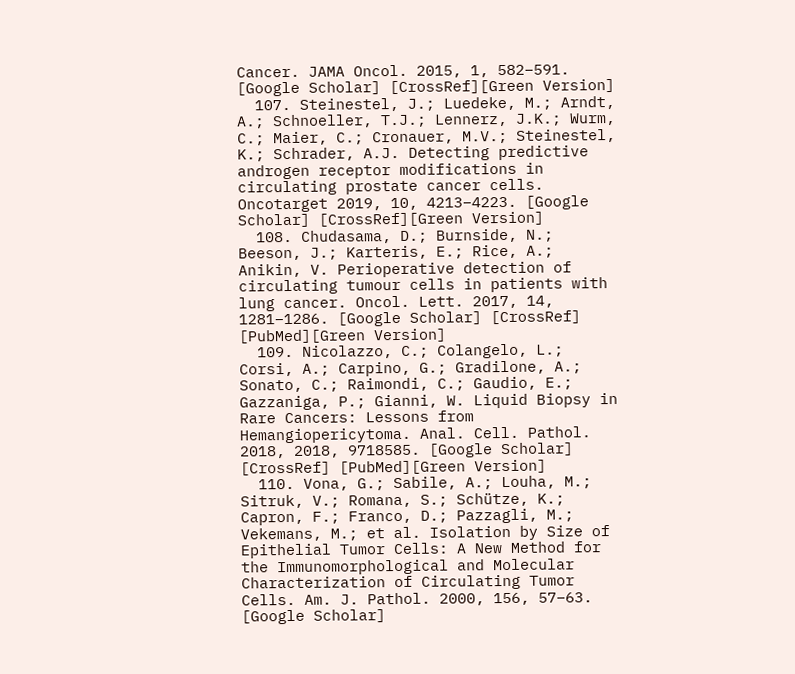Cancer. JAMA Oncol. 2015, 1, 582–591. [Google Scholar] [CrossRef][Green Version]
  107. Steinestel, J.; Luedeke, M.; Arndt, A.; Schnoeller, T.J.; Lennerz, J.K.; Wurm, C.; Maier, C.; Cronauer, M.V.; Steinestel, K.; Schrader, A.J. Detecting predictive androgen receptor modifications in circulating prostate cancer cells. Oncotarget 2019, 10, 4213–4223. [Google Scholar] [CrossRef][Green Version]
  108. Chudasama, D.; Burnside, N.; Beeson, J.; Karteris, E.; Rice, A.; Anikin, V. Perioperative detection of circulating tumour cells in patients with lung cancer. Oncol. Lett. 2017, 14, 1281–1286. [Google Scholar] [CrossRef] [PubMed][Green Version]
  109. Nicolazzo, C.; Colangelo, L.; Corsi, A.; Carpino, G.; Gradilone, A.; Sonato, C.; Raimondi, C.; Gaudio, E.; Gazzaniga, P.; Gianni, W. Liquid Biopsy in Rare Cancers: Lessons from Hemangiopericytoma. Anal. Cell. Pathol. 2018, 2018, 9718585. [Google Scholar] [CrossRef] [PubMed][Green Version]
  110. Vona, G.; Sabile, A.; Louha, M.; Sitruk, V.; Romana, S.; Schütze, K.; Capron, F.; Franco, D.; Pazzagli, M.; Vekemans, M.; et al. Isolation by Size of Epithelial Tumor Cells: A New Method for the Immunomorphological and Molecular Characterization of Circulating Tumor Cells. Am. J. Pathol. 2000, 156, 57–63. [Google Scholar]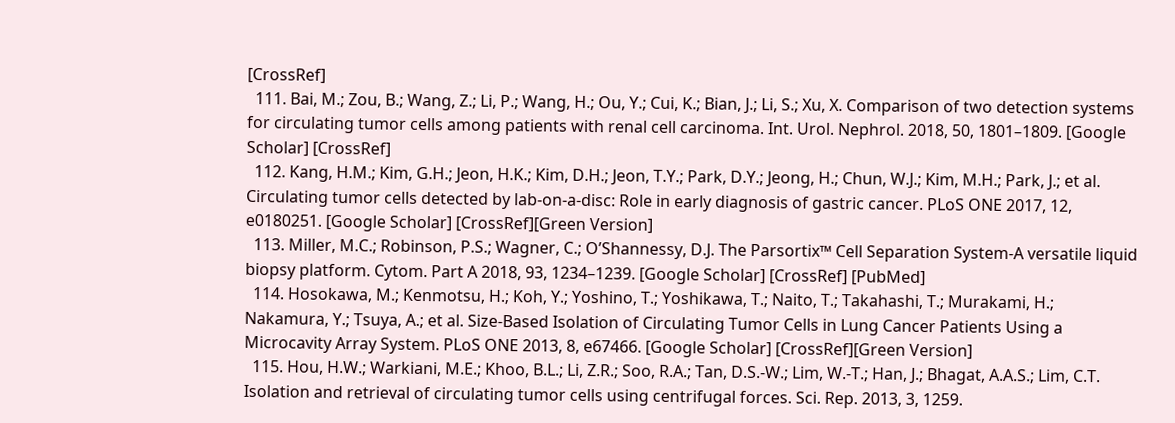[CrossRef]
  111. Bai, M.; Zou, B.; Wang, Z.; Li, P.; Wang, H.; Ou, Y.; Cui, K.; Bian, J.; Li, S.; Xu, X. Comparison of two detection systems for circulating tumor cells among patients with renal cell carcinoma. Int. Urol. Nephrol. 2018, 50, 1801–1809. [Google Scholar] [CrossRef]
  112. Kang, H.M.; Kim, G.H.; Jeon, H.K.; Kim, D.H.; Jeon, T.Y.; Park, D.Y.; Jeong, H.; Chun, W.J.; Kim, M.H.; Park, J.; et al. Circulating tumor cells detected by lab-on-a-disc: Role in early diagnosis of gastric cancer. PLoS ONE 2017, 12, e0180251. [Google Scholar] [CrossRef][Green Version]
  113. Miller, M.C.; Robinson, P.S.; Wagner, C.; O’Shannessy, D.J. The Parsortix™ Cell Separation System-A versatile liquid biopsy platform. Cytom. Part A 2018, 93, 1234–1239. [Google Scholar] [CrossRef] [PubMed]
  114. Hosokawa, M.; Kenmotsu, H.; Koh, Y.; Yoshino, T.; Yoshikawa, T.; Naito, T.; Takahashi, T.; Murakami, H.; Nakamura, Y.; Tsuya, A.; et al. Size-Based Isolation of Circulating Tumor Cells in Lung Cancer Patients Using a Microcavity Array System. PLoS ONE 2013, 8, e67466. [Google Scholar] [CrossRef][Green Version]
  115. Hou, H.W.; Warkiani, M.E.; Khoo, B.L.; Li, Z.R.; Soo, R.A.; Tan, D.S.-W.; Lim, W.-T.; Han, J.; Bhagat, A.A.S.; Lim, C.T. Isolation and retrieval of circulating tumor cells using centrifugal forces. Sci. Rep. 2013, 3, 1259.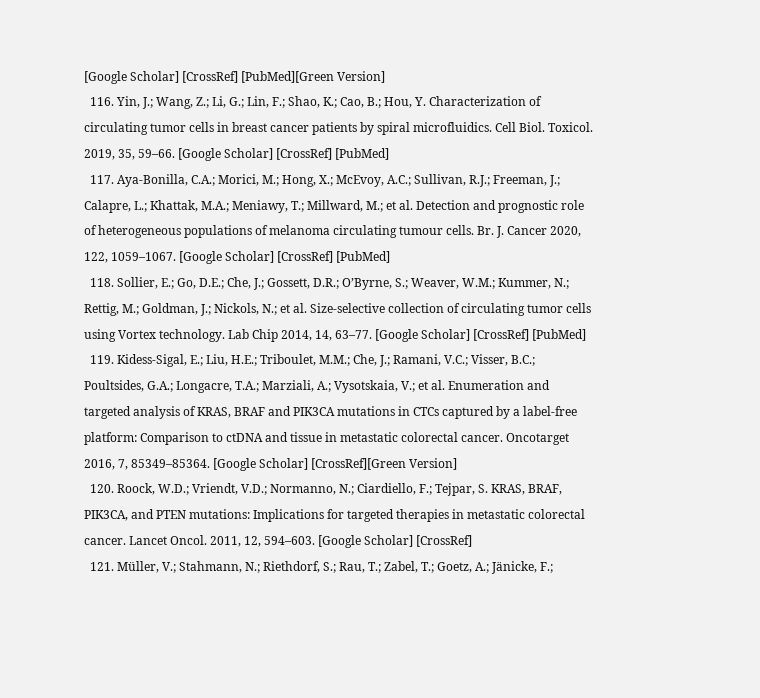[Google Scholar] [CrossRef] [PubMed][Green Version]
  116. Yin, J.; Wang, Z.; Li, G.; Lin, F.; Shao, K.; Cao, B.; Hou, Y. Characterization of circulating tumor cells in breast cancer patients by spiral microfluidics. Cell Biol. Toxicol. 2019, 35, 59–66. [Google Scholar] [CrossRef] [PubMed]
  117. Aya-Bonilla, C.A.; Morici, M.; Hong, X.; McEvoy, A.C.; Sullivan, R.J.; Freeman, J.; Calapre, L.; Khattak, M.A.; Meniawy, T.; Millward, M.; et al. Detection and prognostic role of heterogeneous populations of melanoma circulating tumour cells. Br. J. Cancer 2020, 122, 1059–1067. [Google Scholar] [CrossRef] [PubMed]
  118. Sollier, E.; Go, D.E.; Che, J.; Gossett, D.R.; O’Byrne, S.; Weaver, W.M.; Kummer, N.; Rettig, M.; Goldman, J.; Nickols, N.; et al. Size-selective collection of circulating tumor cells using Vortex technology. Lab Chip 2014, 14, 63–77. [Google Scholar] [CrossRef] [PubMed]
  119. Kidess-Sigal, E.; Liu, H.E.; Triboulet, M.M.; Che, J.; Ramani, V.C.; Visser, B.C.; Poultsides, G.A.; Longacre, T.A.; Marziali, A.; Vysotskaia, V.; et al. Enumeration and targeted analysis of KRAS, BRAF and PIK3CA mutations in CTCs captured by a label-free platform: Comparison to ctDNA and tissue in metastatic colorectal cancer. Oncotarget 2016, 7, 85349–85364. [Google Scholar] [CrossRef][Green Version]
  120. Roock, W.D.; Vriendt, V.D.; Normanno, N.; Ciardiello, F.; Tejpar, S. KRAS, BRAF, PIK3CA, and PTEN mutations: Implications for targeted therapies in metastatic colorectal cancer. Lancet Oncol. 2011, 12, 594–603. [Google Scholar] [CrossRef]
  121. Müller, V.; Stahmann, N.; Riethdorf, S.; Rau, T.; Zabel, T.; Goetz, A.; Jänicke, F.;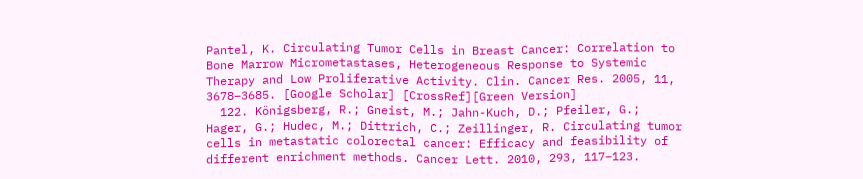Pantel, K. Circulating Tumor Cells in Breast Cancer: Correlation to Bone Marrow Micrometastases, Heterogeneous Response to Systemic Therapy and Low Proliferative Activity. Clin. Cancer Res. 2005, 11, 3678–3685. [Google Scholar] [CrossRef][Green Version]
  122. Königsberg, R.; Gneist, M.; Jahn-Kuch, D.; Pfeiler, G.; Hager, G.; Hudec, M.; Dittrich, C.; Zeillinger, R. Circulating tumor cells in metastatic colorectal cancer: Efficacy and feasibility of different enrichment methods. Cancer Lett. 2010, 293, 117–123.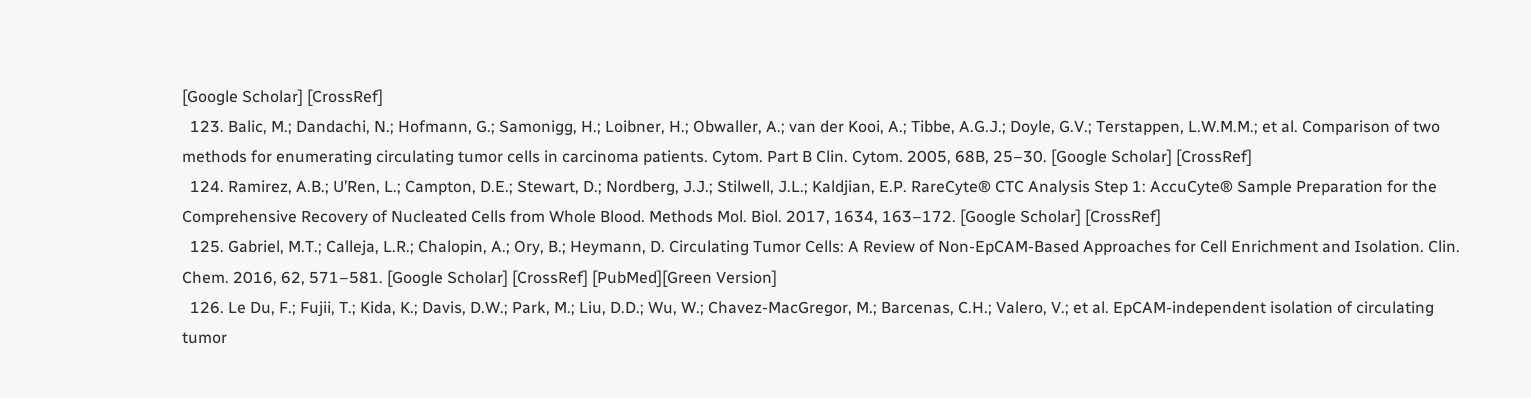[Google Scholar] [CrossRef]
  123. Balic, M.; Dandachi, N.; Hofmann, G.; Samonigg, H.; Loibner, H.; Obwaller, A.; van der Kooi, A.; Tibbe, A.G.J.; Doyle, G.V.; Terstappen, L.W.M.M.; et al. Comparison of two methods for enumerating circulating tumor cells in carcinoma patients. Cytom. Part B Clin. Cytom. 2005, 68B, 25–30. [Google Scholar] [CrossRef]
  124. Ramirez, A.B.; U’Ren, L.; Campton, D.E.; Stewart, D.; Nordberg, J.J.; Stilwell, J.L.; Kaldjian, E.P. RareCyte® CTC Analysis Step 1: AccuCyte® Sample Preparation for the Comprehensive Recovery of Nucleated Cells from Whole Blood. Methods Mol. Biol. 2017, 1634, 163–172. [Google Scholar] [CrossRef]
  125. Gabriel, M.T.; Calleja, L.R.; Chalopin, A.; Ory, B.; Heymann, D. Circulating Tumor Cells: A Review of Non-EpCAM-Based Approaches for Cell Enrichment and Isolation. Clin. Chem. 2016, 62, 571–581. [Google Scholar] [CrossRef] [PubMed][Green Version]
  126. Le Du, F.; Fujii, T.; Kida, K.; Davis, D.W.; Park, M.; Liu, D.D.; Wu, W.; Chavez-MacGregor, M.; Barcenas, C.H.; Valero, V.; et al. EpCAM-independent isolation of circulating tumor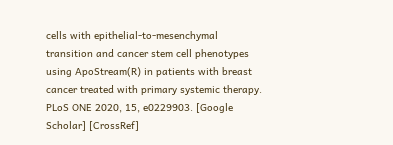cells with epithelial-to-mesenchymal transition and cancer stem cell phenotypes using ApoStream(R) in patients with breast cancer treated with primary systemic therapy. PLoS ONE 2020, 15, e0229903. [Google Scholar] [CrossRef]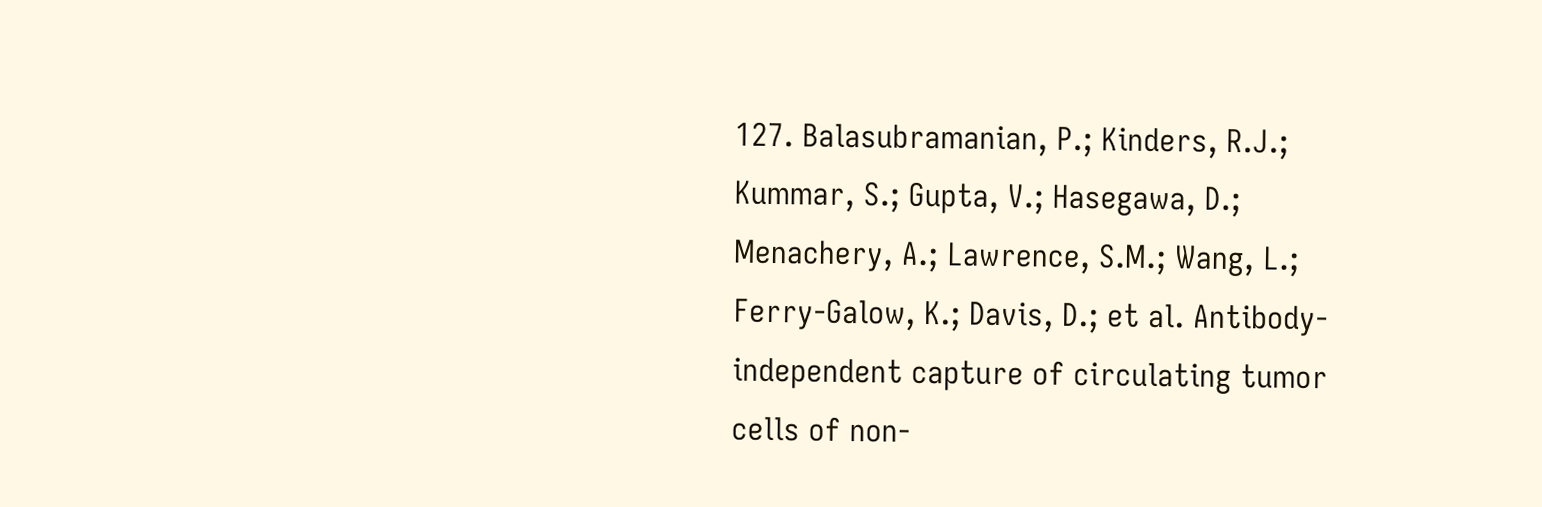127. Balasubramanian, P.; Kinders, R.J.; Kummar, S.; Gupta, V.; Hasegawa, D.; Menachery, A.; Lawrence, S.M.; Wang, L.; Ferry-Galow, K.; Davis, D.; et al. Antibody-independent capture of circulating tumor cells of non-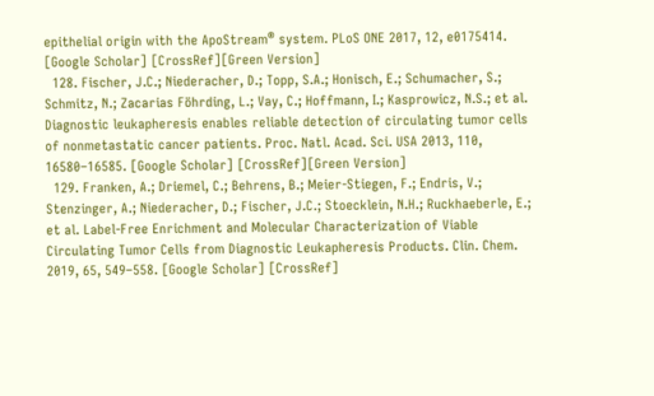epithelial origin with the ApoStream® system. PLoS ONE 2017, 12, e0175414. [Google Scholar] [CrossRef][Green Version]
  128. Fischer, J.C.; Niederacher, D.; Topp, S.A.; Honisch, E.; Schumacher, S.; Schmitz, N.; Zacarias Föhrding, L.; Vay, C.; Hoffmann, I.; Kasprowicz, N.S.; et al. Diagnostic leukapheresis enables reliable detection of circulating tumor cells of nonmetastatic cancer patients. Proc. Natl. Acad. Sci. USA 2013, 110, 16580–16585. [Google Scholar] [CrossRef][Green Version]
  129. Franken, A.; Driemel, C.; Behrens, B.; Meier-Stiegen, F.; Endris, V.; Stenzinger, A.; Niederacher, D.; Fischer, J.C.; Stoecklein, N.H.; Ruckhaeberle, E.; et al. Label-Free Enrichment and Molecular Characterization of Viable Circulating Tumor Cells from Diagnostic Leukapheresis Products. Clin. Chem. 2019, 65, 549–558. [Google Scholar] [CrossRef]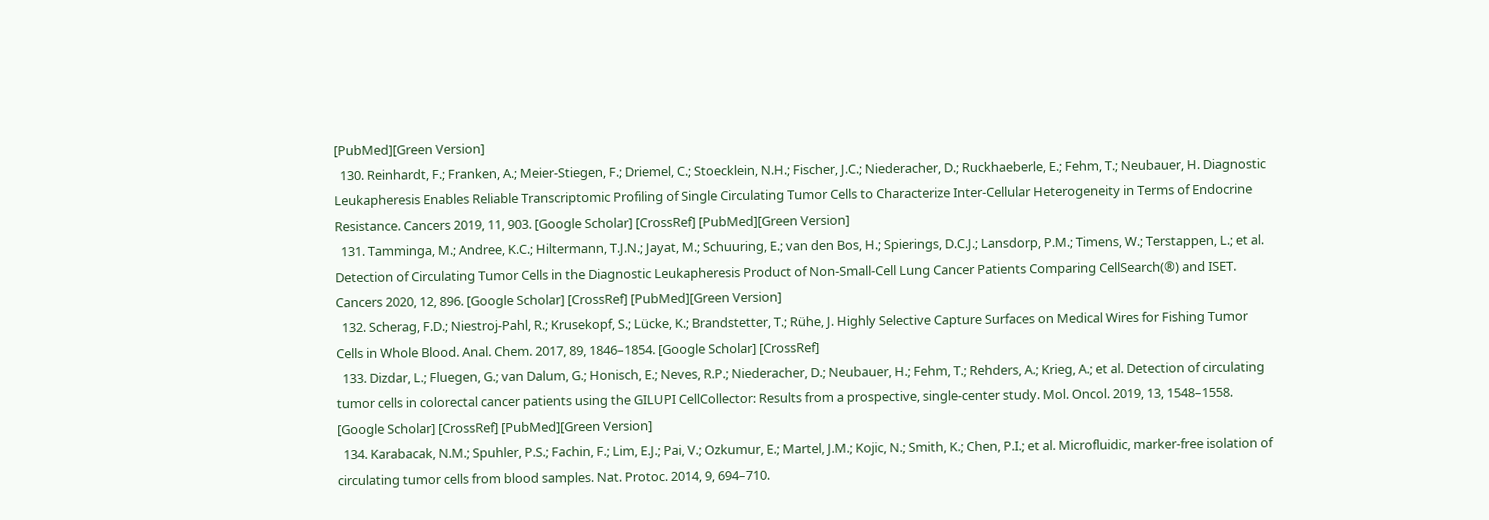[PubMed][Green Version]
  130. Reinhardt, F.; Franken, A.; Meier-Stiegen, F.; Driemel, C.; Stoecklein, N.H.; Fischer, J.C.; Niederacher, D.; Ruckhaeberle, E.; Fehm, T.; Neubauer, H. Diagnostic Leukapheresis Enables Reliable Transcriptomic Profiling of Single Circulating Tumor Cells to Characterize Inter-Cellular Heterogeneity in Terms of Endocrine Resistance. Cancers 2019, 11, 903. [Google Scholar] [CrossRef] [PubMed][Green Version]
  131. Tamminga, M.; Andree, K.C.; Hiltermann, T.J.N.; Jayat, M.; Schuuring, E.; van den Bos, H.; Spierings, D.C.J.; Lansdorp, P.M.; Timens, W.; Terstappen, L.; et al. Detection of Circulating Tumor Cells in the Diagnostic Leukapheresis Product of Non-Small-Cell Lung Cancer Patients Comparing CellSearch(®) and ISET. Cancers 2020, 12, 896. [Google Scholar] [CrossRef] [PubMed][Green Version]
  132. Scherag, F.D.; Niestroj-Pahl, R.; Krusekopf, S.; Lücke, K.; Brandstetter, T.; Rühe, J. Highly Selective Capture Surfaces on Medical Wires for Fishing Tumor Cells in Whole Blood. Anal. Chem. 2017, 89, 1846–1854. [Google Scholar] [CrossRef]
  133. Dizdar, L.; Fluegen, G.; van Dalum, G.; Honisch, E.; Neves, R.P.; Niederacher, D.; Neubauer, H.; Fehm, T.; Rehders, A.; Krieg, A.; et al. Detection of circulating tumor cells in colorectal cancer patients using the GILUPI CellCollector: Results from a prospective, single-center study. Mol. Oncol. 2019, 13, 1548–1558. [Google Scholar] [CrossRef] [PubMed][Green Version]
  134. Karabacak, N.M.; Spuhler, P.S.; Fachin, F.; Lim, E.J.; Pai, V.; Ozkumur, E.; Martel, J.M.; Kojic, N.; Smith, K.; Chen, P.I.; et al. Microfluidic, marker-free isolation of circulating tumor cells from blood samples. Nat. Protoc. 2014, 9, 694–710.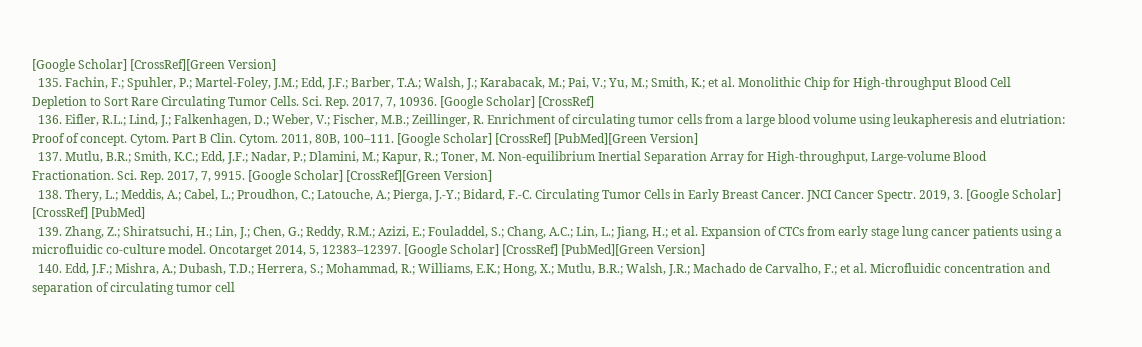[Google Scholar] [CrossRef][Green Version]
  135. Fachin, F.; Spuhler, P.; Martel-Foley, J.M.; Edd, J.F.; Barber, T.A.; Walsh, J.; Karabacak, M.; Pai, V.; Yu, M.; Smith, K.; et al. Monolithic Chip for High-throughput Blood Cell Depletion to Sort Rare Circulating Tumor Cells. Sci. Rep. 2017, 7, 10936. [Google Scholar] [CrossRef]
  136. Eifler, R.L.; Lind, J.; Falkenhagen, D.; Weber, V.; Fischer, M.B.; Zeillinger, R. Enrichment of circulating tumor cells from a large blood volume using leukapheresis and elutriation: Proof of concept. Cytom. Part B Clin. Cytom. 2011, 80B, 100–111. [Google Scholar] [CrossRef] [PubMed][Green Version]
  137. Mutlu, B.R.; Smith, K.C.; Edd, J.F.; Nadar, P.; Dlamini, M.; Kapur, R.; Toner, M. Non-equilibrium Inertial Separation Array for High-throughput, Large-volume Blood Fractionation. Sci. Rep. 2017, 7, 9915. [Google Scholar] [CrossRef][Green Version]
  138. Thery, L.; Meddis, A.; Cabel, L.; Proudhon, C.; Latouche, A.; Pierga, J.-Y.; Bidard, F.-C. Circulating Tumor Cells in Early Breast Cancer. JNCI Cancer Spectr. 2019, 3. [Google Scholar] [CrossRef] [PubMed]
  139. Zhang, Z.; Shiratsuchi, H.; Lin, J.; Chen, G.; Reddy, R.M.; Azizi, E.; Fouladdel, S.; Chang, A.C.; Lin, L.; Jiang, H.; et al. Expansion of CTCs from early stage lung cancer patients using a microfluidic co-culture model. Oncotarget 2014, 5, 12383–12397. [Google Scholar] [CrossRef] [PubMed][Green Version]
  140. Edd, J.F.; Mishra, A.; Dubash, T.D.; Herrera, S.; Mohammad, R.; Williams, E.K.; Hong, X.; Mutlu, B.R.; Walsh, J.R.; Machado de Carvalho, F.; et al. Microfluidic concentration and separation of circulating tumor cell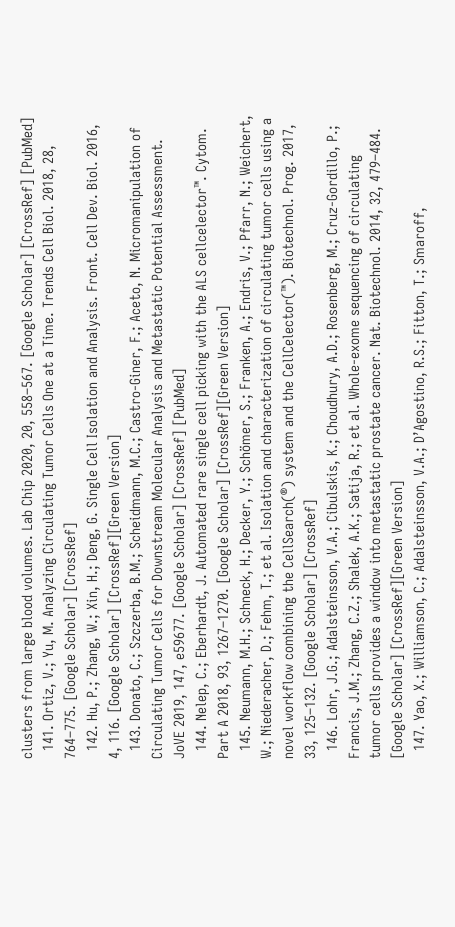clusters from large blood volumes. Lab Chip 2020, 20, 558–567. [Google Scholar] [CrossRef] [PubMed]
  141. Ortiz, V.; Yu, M. Analyzing Circulating Tumor Cells One at a Time. Trends Cell Biol. 2018, 28, 764–775. [Google Scholar] [CrossRef]
  142. Hu, P.; Zhang, W.; Xin, H.; Deng, G. Single Cell Isolation and Analysis. Front. Cell Dev. Biol. 2016, 4, 116. [Google Scholar] [CrossRef][Green Version]
  143. Donato, C.; Szczerba, B.M.; Scheidmann, M.C.; Castro-Giner, F.; Aceto, N. Micromanipulation of Circulating Tumor Cells for Downstream Molecular Analysis and Metastatic Potential Assessment. JoVE 2019, 147, e59677. [Google Scholar] [CrossRef] [PubMed]
  144. Nelep, C.; Eberhardt, J. Automated rare single cell picking with the ALS cellcelector™. Cytom. Part A 2018, 93, 1267–1270. [Google Scholar] [CrossRef][Green Version]
  145. Neumann, M.H.; Schneck, H.; Decker, Y.; Schömer, S.; Franken, A.; Endris, V.; Pfarr, N.; Weichert, W.; Niederacher, D.; Fehm, T.; et al. Isolation and characterization of circulating tumor cells using a novel workflow combining the CellSearch(®) system and the CellCelector(™). Biotechnol. Prog. 2017, 33, 125–132. [Google Scholar] [CrossRef]
  146. Lohr, J.G.; Adalsteinsson, V.A.; Cibulskis, K.; Choudhury, A.D.; Rosenberg, M.; Cruz-Gordillo, P.; Francis, J.M.; Zhang, C.Z.; Shalek, A.K.; Satija, R.; et al. Whole-exome sequencing of circulating tumor cells provides a window into metastatic prostate cancer. Nat. Biotechnol. 2014, 32, 479–484. [Google Scholar] [CrossRef][Green Version]
  147. Yao, X.; Williamson, C.; Adalsteinsson, V.A.; D’Agostino, R.S.; Fitton, T.; Smaroff,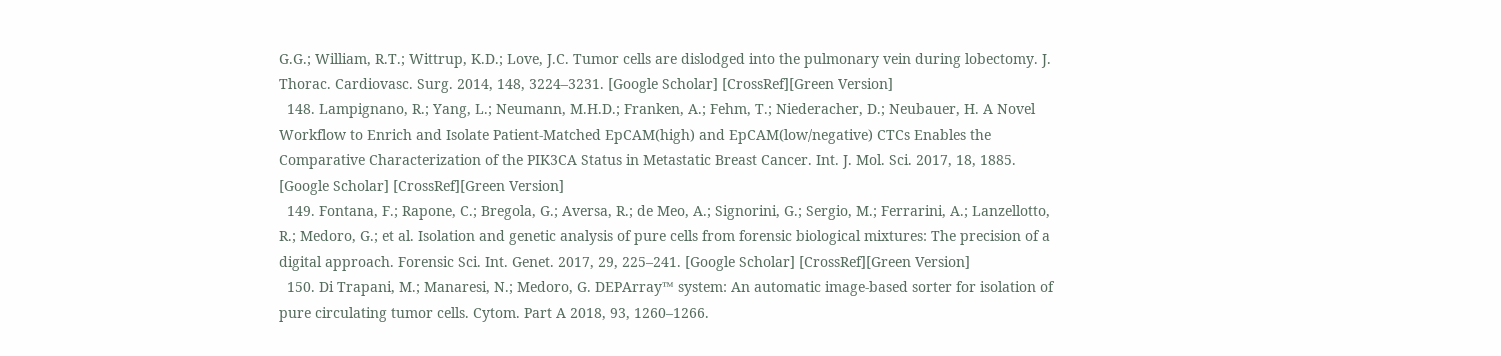G.G.; William, R.T.; Wittrup, K.D.; Love, J.C. Tumor cells are dislodged into the pulmonary vein during lobectomy. J. Thorac. Cardiovasc. Surg. 2014, 148, 3224–3231. [Google Scholar] [CrossRef][Green Version]
  148. Lampignano, R.; Yang, L.; Neumann, M.H.D.; Franken, A.; Fehm, T.; Niederacher, D.; Neubauer, H. A Novel Workflow to Enrich and Isolate Patient-Matched EpCAM(high) and EpCAM(low/negative) CTCs Enables the Comparative Characterization of the PIK3CA Status in Metastatic Breast Cancer. Int. J. Mol. Sci. 2017, 18, 1885. [Google Scholar] [CrossRef][Green Version]
  149. Fontana, F.; Rapone, C.; Bregola, G.; Aversa, R.; de Meo, A.; Signorini, G.; Sergio, M.; Ferrarini, A.; Lanzellotto, R.; Medoro, G.; et al. Isolation and genetic analysis of pure cells from forensic biological mixtures: The precision of a digital approach. Forensic Sci. Int. Genet. 2017, 29, 225–241. [Google Scholar] [CrossRef][Green Version]
  150. Di Trapani, M.; Manaresi, N.; Medoro, G. DEPArray™ system: An automatic image-based sorter for isolation of pure circulating tumor cells. Cytom. Part A 2018, 93, 1260–1266.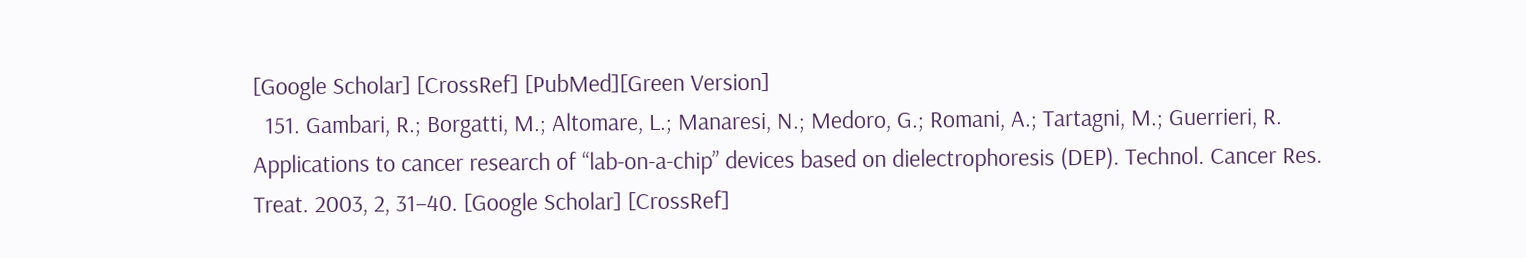[Google Scholar] [CrossRef] [PubMed][Green Version]
  151. Gambari, R.; Borgatti, M.; Altomare, L.; Manaresi, N.; Medoro, G.; Romani, A.; Tartagni, M.; Guerrieri, R. Applications to cancer research of “lab-on-a-chip” devices based on dielectrophoresis (DEP). Technol. Cancer Res. Treat. 2003, 2, 31–40. [Google Scholar] [CrossRef]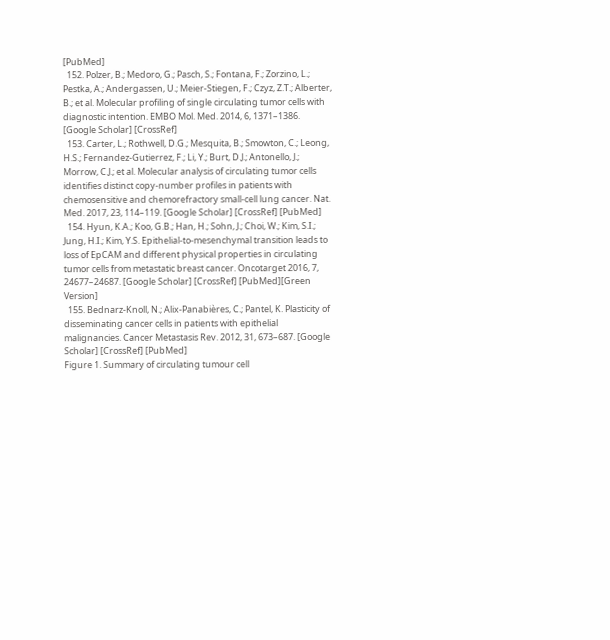[PubMed]
  152. Polzer, B.; Medoro, G.; Pasch, S.; Fontana, F.; Zorzino, L.; Pestka, A.; Andergassen, U.; Meier-Stiegen, F.; Czyz, Z.T.; Alberter, B.; et al. Molecular profiling of single circulating tumor cells with diagnostic intention. EMBO Mol. Med. 2014, 6, 1371–1386. [Google Scholar] [CrossRef]
  153. Carter, L.; Rothwell, D.G.; Mesquita, B.; Smowton, C.; Leong, H.S.; Fernandez-Gutierrez, F.; Li, Y.; Burt, D.J.; Antonello, J.; Morrow, C.J.; et al. Molecular analysis of circulating tumor cells identifies distinct copy-number profiles in patients with chemosensitive and chemorefractory small-cell lung cancer. Nat. Med. 2017, 23, 114–119. [Google Scholar] [CrossRef] [PubMed]
  154. Hyun, K.A.; Koo, G.B.; Han, H.; Sohn, J.; Choi, W.; Kim, S.I.; Jung, H.I.; Kim, Y.S. Epithelial-to-mesenchymal transition leads to loss of EpCAM and different physical properties in circulating tumor cells from metastatic breast cancer. Oncotarget 2016, 7, 24677–24687. [Google Scholar] [CrossRef] [PubMed][Green Version]
  155. Bednarz-Knoll, N.; Alix-Panabières, C.; Pantel, K. Plasticity of disseminating cancer cells in patients with epithelial malignancies. Cancer Metastasis Rev. 2012, 31, 673–687. [Google Scholar] [CrossRef] [PubMed]
Figure 1. Summary of circulating tumour cell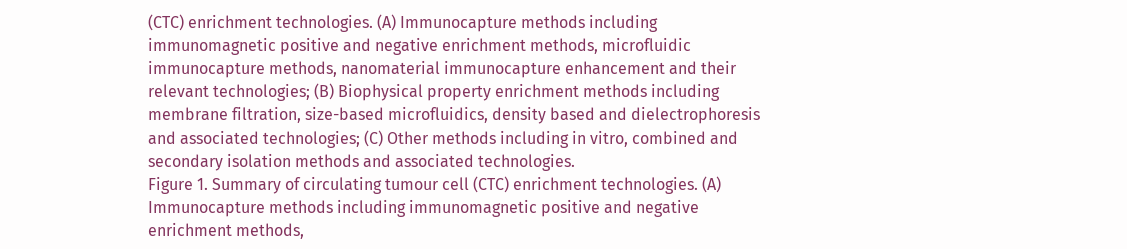(CTC) enrichment technologies. (A) Immunocapture methods including immunomagnetic positive and negative enrichment methods, microfluidic immunocapture methods, nanomaterial immunocapture enhancement and their relevant technologies; (B) Biophysical property enrichment methods including membrane filtration, size-based microfluidics, density based and dielectrophoresis and associated technologies; (C) Other methods including in vitro, combined and secondary isolation methods and associated technologies.
Figure 1. Summary of circulating tumour cell (CTC) enrichment technologies. (A) Immunocapture methods including immunomagnetic positive and negative enrichment methods,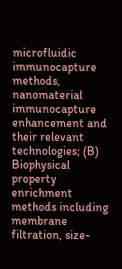microfluidic immunocapture methods, nanomaterial immunocapture enhancement and their relevant technologies; (B) Biophysical property enrichment methods including membrane filtration, size-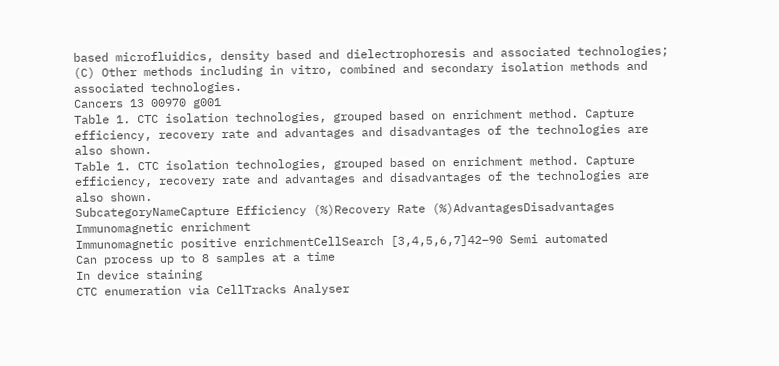based microfluidics, density based and dielectrophoresis and associated technologies; (C) Other methods including in vitro, combined and secondary isolation methods and associated technologies.
Cancers 13 00970 g001
Table 1. CTC isolation technologies, grouped based on enrichment method. Capture efficiency, recovery rate and advantages and disadvantages of the technologies are also shown.
Table 1. CTC isolation technologies, grouped based on enrichment method. Capture efficiency, recovery rate and advantages and disadvantages of the technologies are also shown.
SubcategoryNameCapture Efficiency (%)Recovery Rate (%)AdvantagesDisadvantages
Immunomagnetic enrichment
Immunomagnetic positive enrichmentCellSearch [3,4,5,6,7]42–90 Semi automated
Can process up to 8 samples at a time
In device staining
CTC enumeration via CellTracks Analyser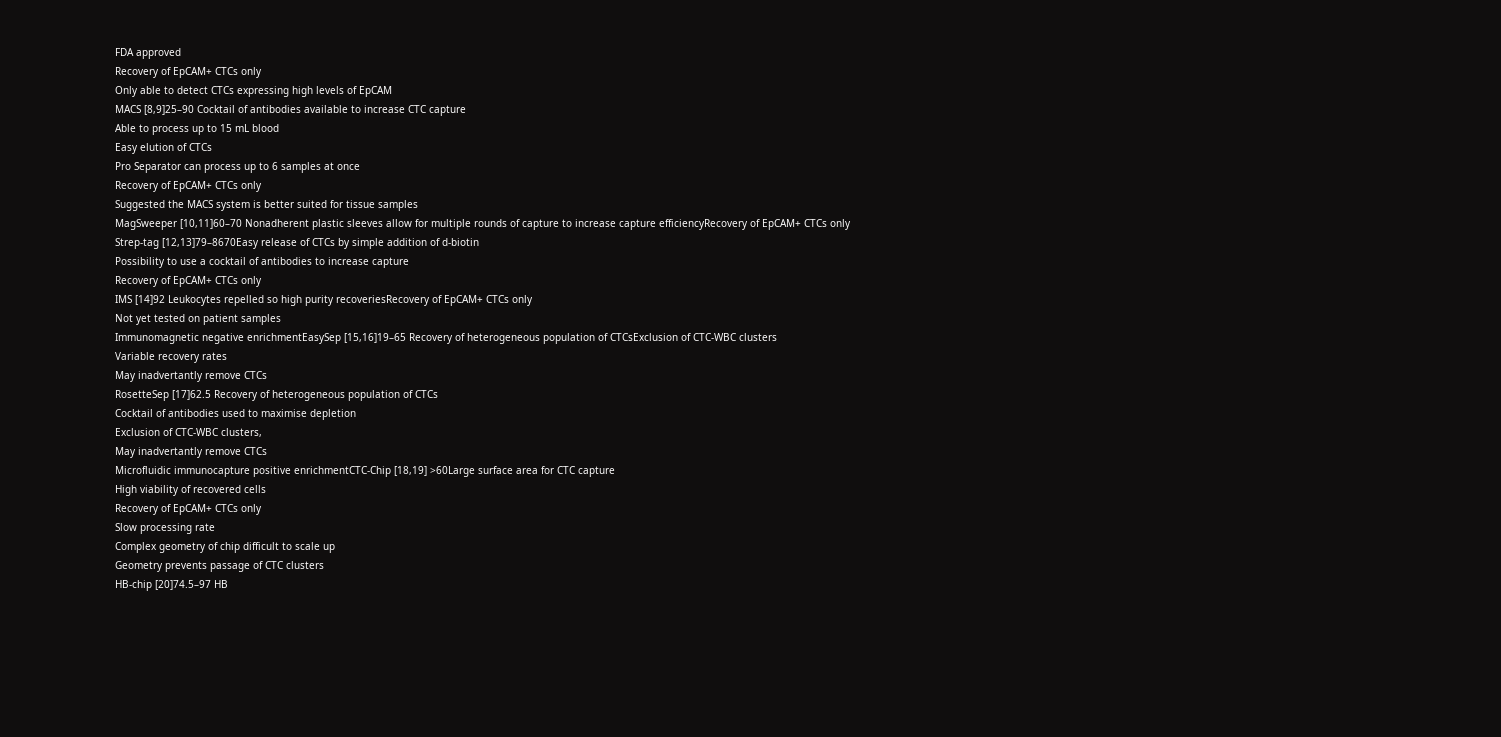FDA approved
Recovery of EpCAM+ CTCs only
Only able to detect CTCs expressing high levels of EpCAM
MACS [8,9]25–90 Cocktail of antibodies available to increase CTC capture
Able to process up to 15 mL blood
Easy elution of CTCs
Pro Separator can process up to 6 samples at once
Recovery of EpCAM+ CTCs only
Suggested the MACS system is better suited for tissue samples
MagSweeper [10,11]60–70 Nonadherent plastic sleeves allow for multiple rounds of capture to increase capture efficiencyRecovery of EpCAM+ CTCs only
Strep-tag [12,13]79–8670Easy release of CTCs by simple addition of d-biotin
Possibility to use a cocktail of antibodies to increase capture
Recovery of EpCAM+ CTCs only
IMS [14]92 Leukocytes repelled so high purity recoveriesRecovery of EpCAM+ CTCs only
Not yet tested on patient samples
Immunomagnetic negative enrichmentEasySep [15,16]19–65 Recovery of heterogeneous population of CTCsExclusion of CTC-WBC clusters
Variable recovery rates
May inadvertantly remove CTCs
RosetteSep [17]62.5 Recovery of heterogeneous population of CTCs
Cocktail of antibodies used to maximise depletion
Exclusion of CTC-WBC clusters,
May inadvertantly remove CTCs
Microfluidic immunocapture positive enrichmentCTC-Chip [18,19] >60Large surface area for CTC capture
High viability of recovered cells
Recovery of EpCAM+ CTCs only
Slow processing rate
Complex geometry of chip difficult to scale up
Geometry prevents passage of CTC clusters
HB-chip [20]74.5–97 HB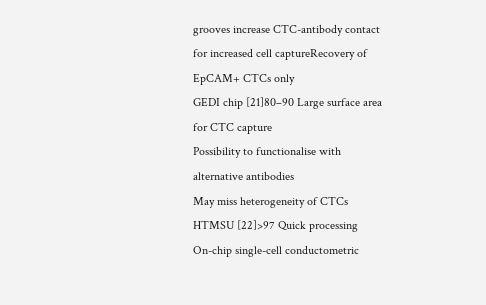grooves increase CTC-antibody contact for increased cell captureRecovery of EpCAM+ CTCs only
GEDI chip [21]80–90 Large surface area for CTC capture
Possibility to functionalise with alternative antibodies
May miss heterogeneity of CTCs
HTMSU [22]>97 Quick processing
On-chip single-cell conductometric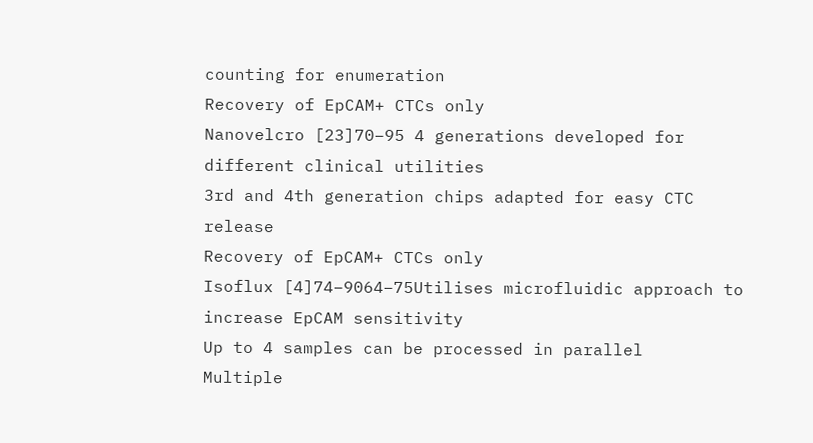counting for enumeration
Recovery of EpCAM+ CTCs only
Nanovelcro [23]70–95 4 generations developed for different clinical utilities
3rd and 4th generation chips adapted for easy CTC release
Recovery of EpCAM+ CTCs only
Isoflux [4]74–9064–75Utilises microfluidic approach to increase EpCAM sensitivity
Up to 4 samples can be processed in parallel
Multiple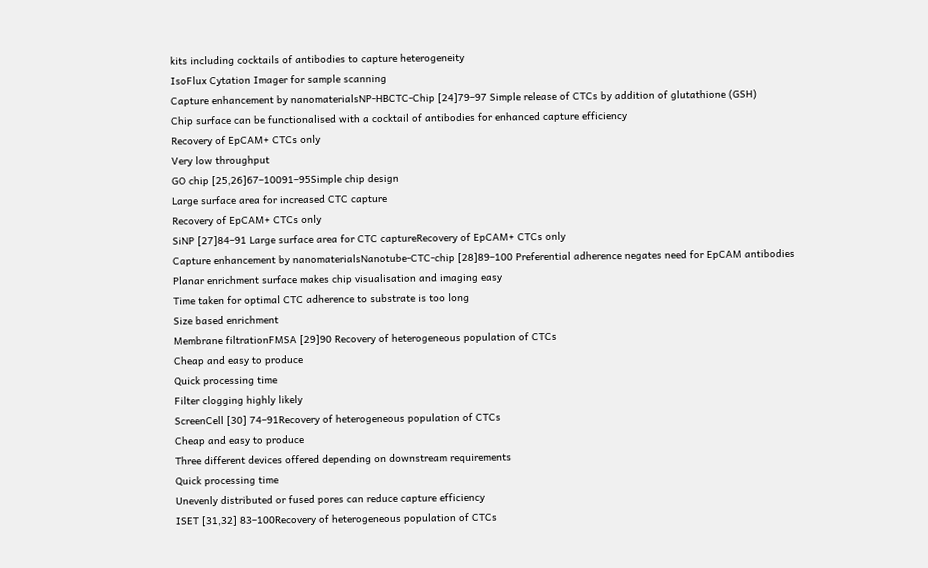kits including cocktails of antibodies to capture heterogeneity
IsoFlux Cytation Imager for sample scanning
Capture enhancement by nanomaterialsNP-HBCTC-Chip [24]79–97 Simple release of CTCs by addition of glutathione (GSH)
Chip surface can be functionalised with a cocktail of antibodies for enhanced capture efficiency
Recovery of EpCAM+ CTCs only
Very low throughput
GO chip [25,26]67–10091–95Simple chip design
Large surface area for increased CTC capture
Recovery of EpCAM+ CTCs only
SiNP [27]84–91 Large surface area for CTC captureRecovery of EpCAM+ CTCs only
Capture enhancement by nanomaterialsNanotube-CTC-chip [28]89–100 Preferential adherence negates need for EpCAM antibodies
Planar enrichment surface makes chip visualisation and imaging easy
Time taken for optimal CTC adherence to substrate is too long
Size based enrichment
Membrane filtrationFMSA [29]90 Recovery of heterogeneous population of CTCs
Cheap and easy to produce
Quick processing time
Filter clogging highly likely
ScreenCell [30] 74–91Recovery of heterogeneous population of CTCs
Cheap and easy to produce
Three different devices offered depending on downstream requirements
Quick processing time
Unevenly distributed or fused pores can reduce capture efficiency
ISET [31,32] 83–100Recovery of heterogeneous population of CTCs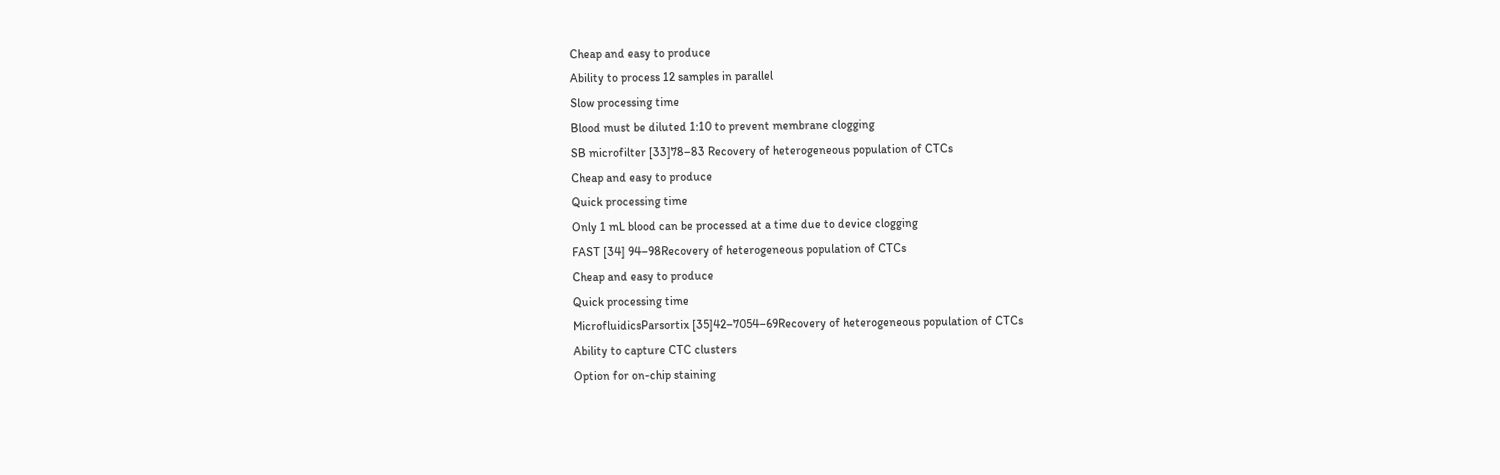Cheap and easy to produce
Ability to process 12 samples in parallel
Slow processing time
Blood must be diluted 1:10 to prevent membrane clogging
SB microfilter [33]78–83 Recovery of heterogeneous population of CTCs
Cheap and easy to produce
Quick processing time
Only 1 mL blood can be processed at a time due to device clogging
FAST [34] 94–98Recovery of heterogeneous population of CTCs
Cheap and easy to produce
Quick processing time
MicrofluidicsParsortix [35]42–7054–69Recovery of heterogeneous population of CTCs
Ability to capture CTC clusters
Option for on-chip staining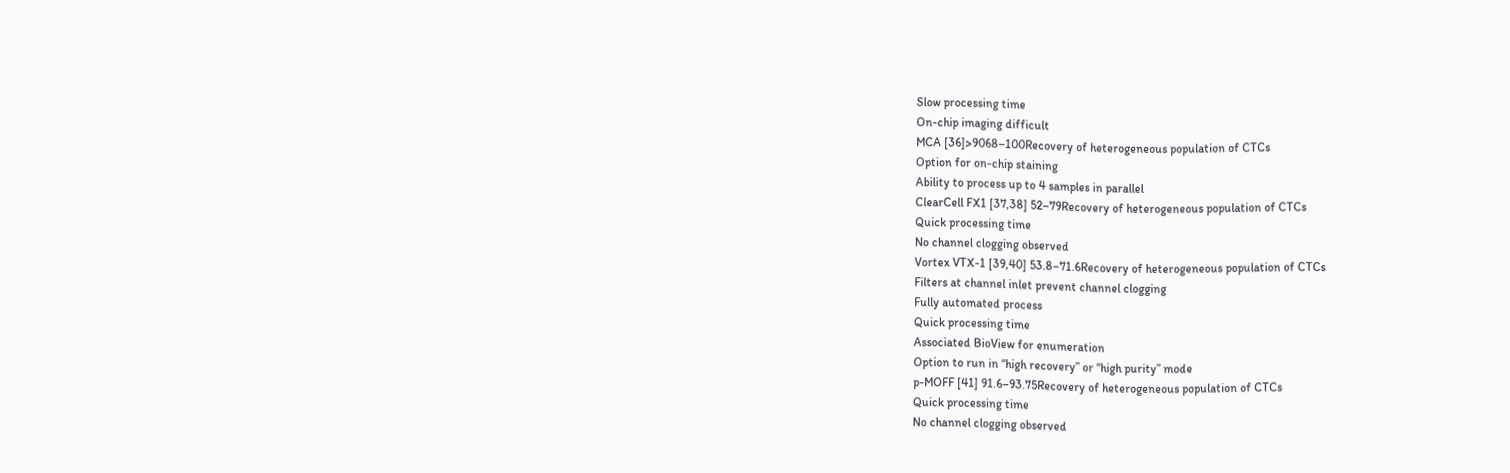Slow processing time
On-chip imaging difficult
MCA [36]>9068–100Recovery of heterogeneous population of CTCs
Option for on-chip staining
Ability to process up to 4 samples in parallel
ClearCell FX1 [37,38] 52–79Recovery of heterogeneous population of CTCs
Quick processing time
No channel clogging observed
Vortex VTX-1 [39,40] 53.8–71.6Recovery of heterogeneous population of CTCs
Filters at channel inlet prevent channel clogging
Fully automated process
Quick processing time
Associated BioView for enumeration
Option to run in “high recovery” or “high purity” mode
p-MOFF [41] 91.6–93.75Recovery of heterogeneous population of CTCs
Quick processing time
No channel clogging observed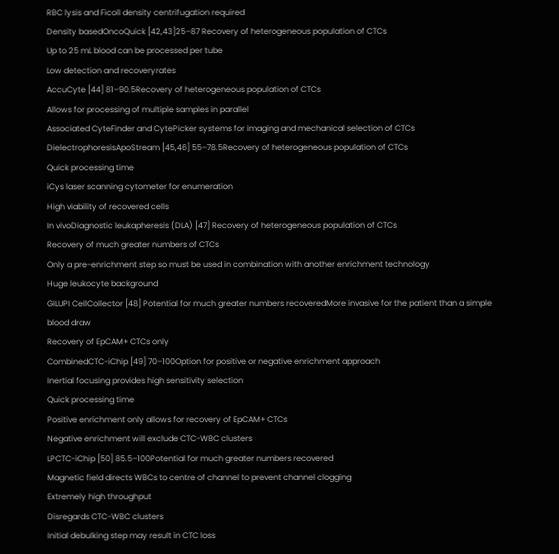RBC lysis and Ficoll density centrifugation required
Density basedOncoQuick [42,43]25–87 Recovery of heterogeneous population of CTCs
Up to 25 mL blood can be processed per tube
Low detection and recoveryrates
AccuCyte [44] 81–90.5Recovery of heterogeneous population of CTCs
Allows for processing of multiple samples in parallel
Associated CyteFinder and CytePicker systems for imaging and mechanical selection of CTCs
DielectrophoresisApoStream [45,46] 55–78.5Recovery of heterogeneous population of CTCs
Quick processing time
iCys laser scanning cytometer for enumeration
High viability of recovered cells
In vivoDiagnostic leukapheresis (DLA) [47] Recovery of heterogeneous population of CTCs
Recovery of much greater numbers of CTCs
Only a pre-enrichment step so must be used in combination with another enrichment technology
Huge leukocyte background
GILUPI CellCollector [48] Potential for much greater numbers recoveredMore invasive for the patient than a simple blood draw
Recovery of EpCAM+ CTCs only
CombinedCTC-iChip [49] 70–100Option for positive or negative enrichment approach
Inertial focusing provides high sensitivity selection
Quick processing time
Positive enrichment only allows for recovery of EpCAM+ CTCs
Negative enrichment will exclude CTC-WBC clusters
LPCTC-iChip [50] 85.5–100Potential for much greater numbers recovered
Magnetic field directs WBCs to centre of channel to prevent channel clogging
Extremely high throughput
Disregards CTC-WBC clusters
Initial debulking step may result in CTC loss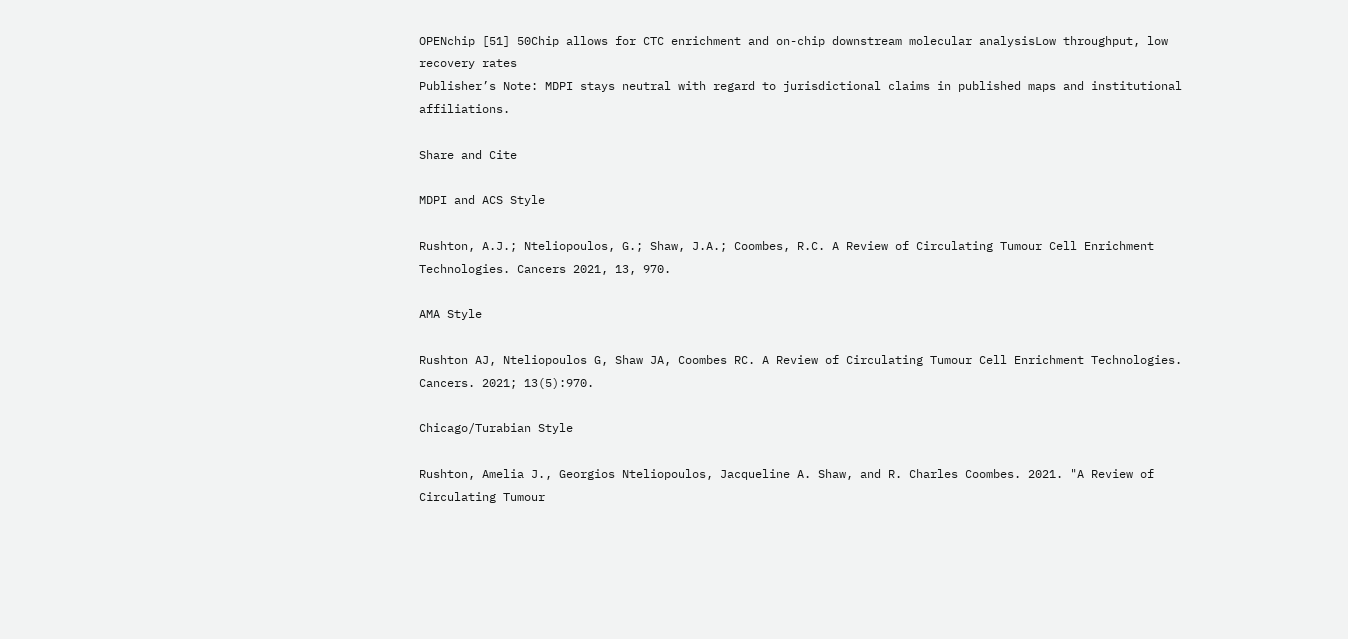OPENchip [51] 50Chip allows for CTC enrichment and on-chip downstream molecular analysisLow throughput, low recovery rates
Publisher’s Note: MDPI stays neutral with regard to jurisdictional claims in published maps and institutional affiliations.

Share and Cite

MDPI and ACS Style

Rushton, A.J.; Nteliopoulos, G.; Shaw, J.A.; Coombes, R.C. A Review of Circulating Tumour Cell Enrichment Technologies. Cancers 2021, 13, 970.

AMA Style

Rushton AJ, Nteliopoulos G, Shaw JA, Coombes RC. A Review of Circulating Tumour Cell Enrichment Technologies. Cancers. 2021; 13(5):970.

Chicago/Turabian Style

Rushton, Amelia J., Georgios Nteliopoulos, Jacqueline A. Shaw, and R. Charles Coombes. 2021. "A Review of Circulating Tumour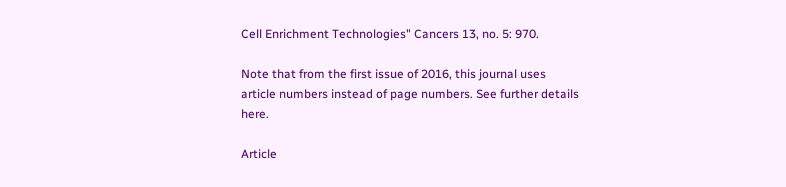Cell Enrichment Technologies" Cancers 13, no. 5: 970.

Note that from the first issue of 2016, this journal uses article numbers instead of page numbers. See further details here.

Article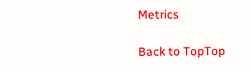Metrics

Back to TopTop